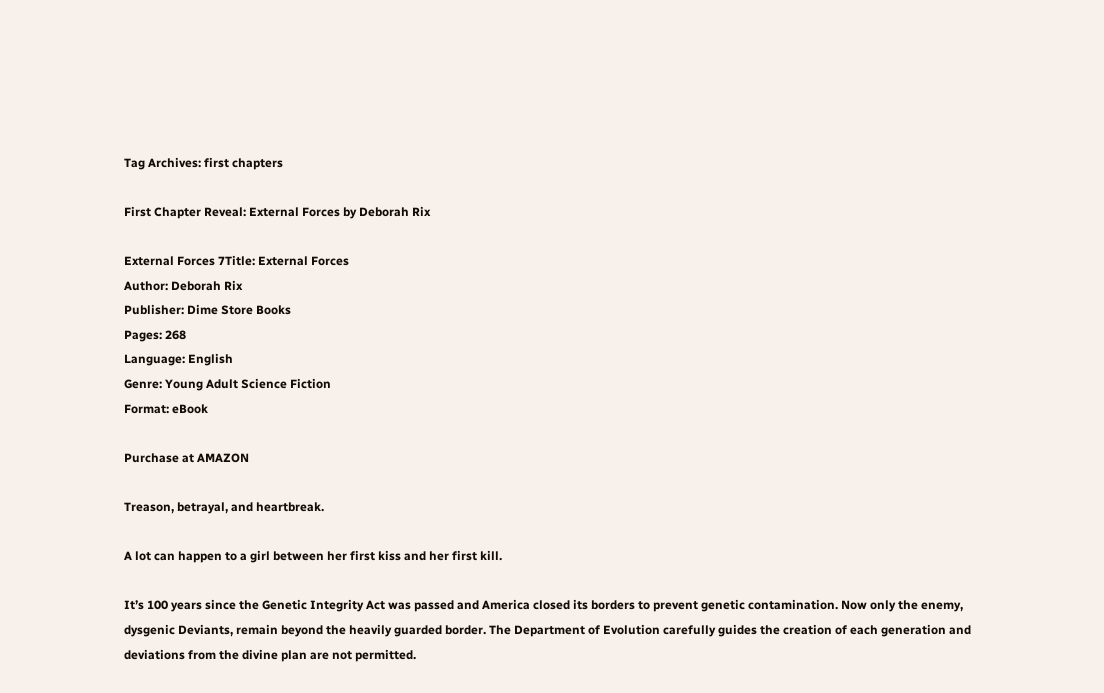Tag Archives: first chapters

First Chapter Reveal: External Forces by Deborah Rix

External Forces 7Title: External Forces
Author: Deborah Rix
Publisher: Dime Store Books
Pages: 268
Language: English
Genre: Young Adult Science Fiction
Format: eBook

Purchase at AMAZON

Treason, betrayal, and heartbreak.

A lot can happen to a girl between her first kiss and her first kill.

It’s 100 years since the Genetic Integrity Act was passed and America closed its borders to prevent genetic contamination. Now only the enemy, dysgenic Deviants, remain beyond the heavily guarded border. The Department of Evolution carefully guides the creation of each generation and deviations from the divine plan are not permitted.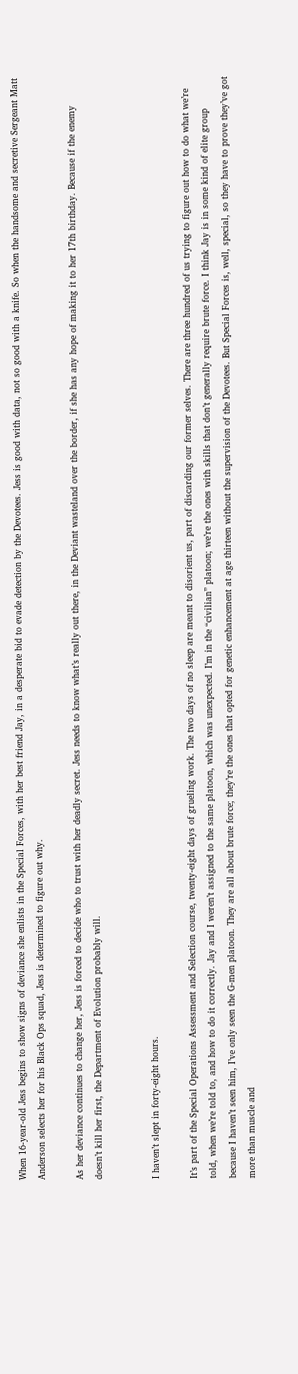When 16-year-old Jess begins to show signs of deviance she enlists in the Special Forces, with her best friend Jay, in a desperate bid to evade detection by the Devotees. Jess is good with data, not so good with a knife. So when the handsome and secretive Sergeant Matt Anderson selects her for his Black Ops squad, Jess is determined to figure out why.

As her deviance continues to change her, Jess is forced to decide who to trust with her deadly secret. Jess needs to know what’s really out there, in the Deviant wasteland over the border, if she has any hope of making it to her 17th birthday. Because if the enemy doesn’t kill her first, the Department of Evolution probably will.


I haven’t slept in forty-eight hours.

It’s part of the Special Operations Assessment and Selection course, twenty-eight days of grueling work. The two days of no sleep are meant to disorient us, part of discarding our former selves. There are three hundred of us trying to figure out how to do what we’re told, when we’re told to, and how to do it correctly. Jay and I weren’t assigned to the same platoon, which was unexpected. I’m in the “civilian” platoon; we’re the ones with skills that don’t generally require brute force. I think Jay is in some kind of elite group because I haven’t seen him, I’ve only seen the G-men platoon. They are all about brute force; they’re the ones that opted for genetic enhancement at age thirteen without the supervision of the Devotees. But Special Forces is, well, special, so they have to prove they’ve got more than muscle and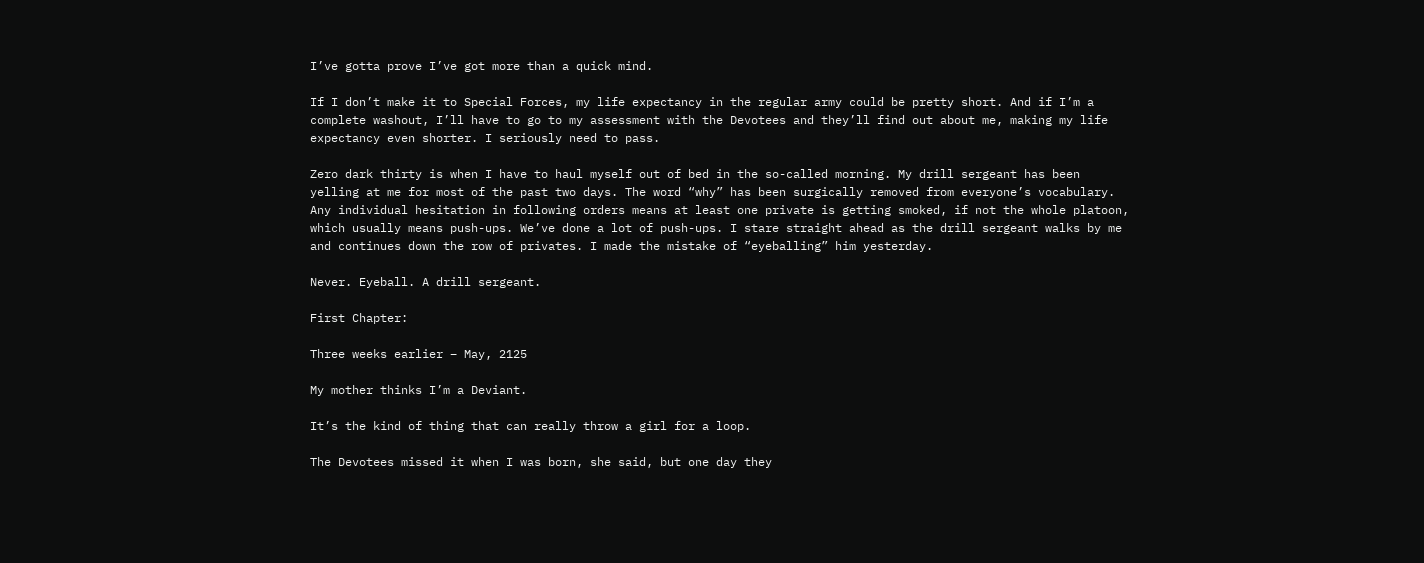I’ve gotta prove I’ve got more than a quick mind.

If I don’t make it to Special Forces, my life expectancy in the regular army could be pretty short. And if I’m a complete washout, I’ll have to go to my assessment with the Devotees and they’ll find out about me, making my life expectancy even shorter. I seriously need to pass.

Zero dark thirty is when I have to haul myself out of bed in the so-called morning. My drill sergeant has been yelling at me for most of the past two days. The word “why” has been surgically removed from everyone’s vocabulary. Any individual hesitation in following orders means at least one private is getting smoked, if not the whole platoon, which usually means push-ups. We’ve done a lot of push-ups. I stare straight ahead as the drill sergeant walks by me and continues down the row of privates. I made the mistake of “eyeballing” him yesterday.

Never. Eyeball. A drill sergeant.

First Chapter:

Three weeks earlier – May, 2125

My mother thinks I’m a Deviant.

It’s the kind of thing that can really throw a girl for a loop.

The Devotees missed it when I was born, she said, but one day they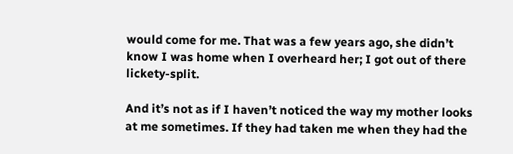would come for me. That was a few years ago, she didn’t know I was home when I overheard her; I got out of there lickety-split.

And it’s not as if I haven’t noticed the way my mother looks at me sometimes. If they had taken me when they had the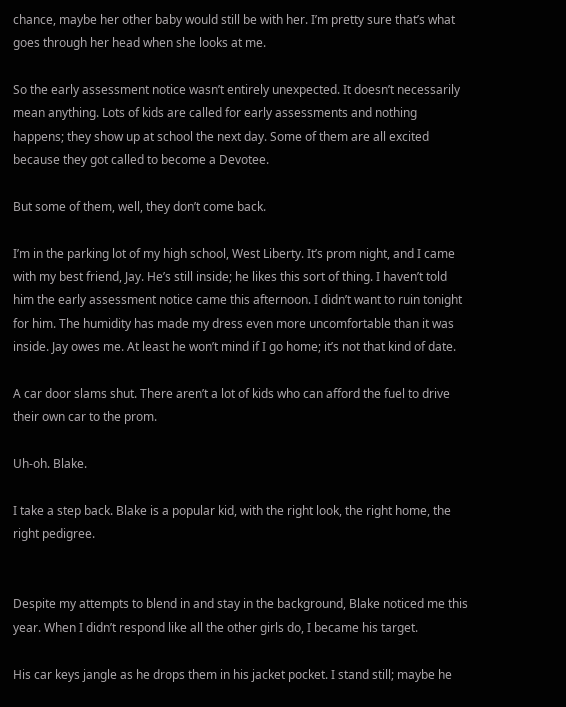chance, maybe her other baby would still be with her. I’m pretty sure that’s what goes through her head when she looks at me.

So the early assessment notice wasn’t entirely unexpected. It doesn’t necessarily mean anything. Lots of kids are called for early assessments and nothing happens; they show up at school the next day. Some of them are all excited because they got called to become a Devotee.

But some of them, well, they don’t come back.

I’m in the parking lot of my high school, West Liberty. It’s prom night, and I came with my best friend, Jay. He’s still inside; he likes this sort of thing. I haven’t told him the early assessment notice came this afternoon. I didn’t want to ruin tonight for him. The humidity has made my dress even more uncomfortable than it was inside. Jay owes me. At least he won’t mind if I go home; it’s not that kind of date.

A car door slams shut. There aren’t a lot of kids who can afford the fuel to drive their own car to the prom.

Uh-oh. Blake.

I take a step back. Blake is a popular kid, with the right look, the right home, the right pedigree.


Despite my attempts to blend in and stay in the background, Blake noticed me this year. When I didn’t respond like all the other girls do, I became his target.

His car keys jangle as he drops them in his jacket pocket. I stand still; maybe he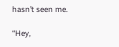hasn’t seen me.

“Hey,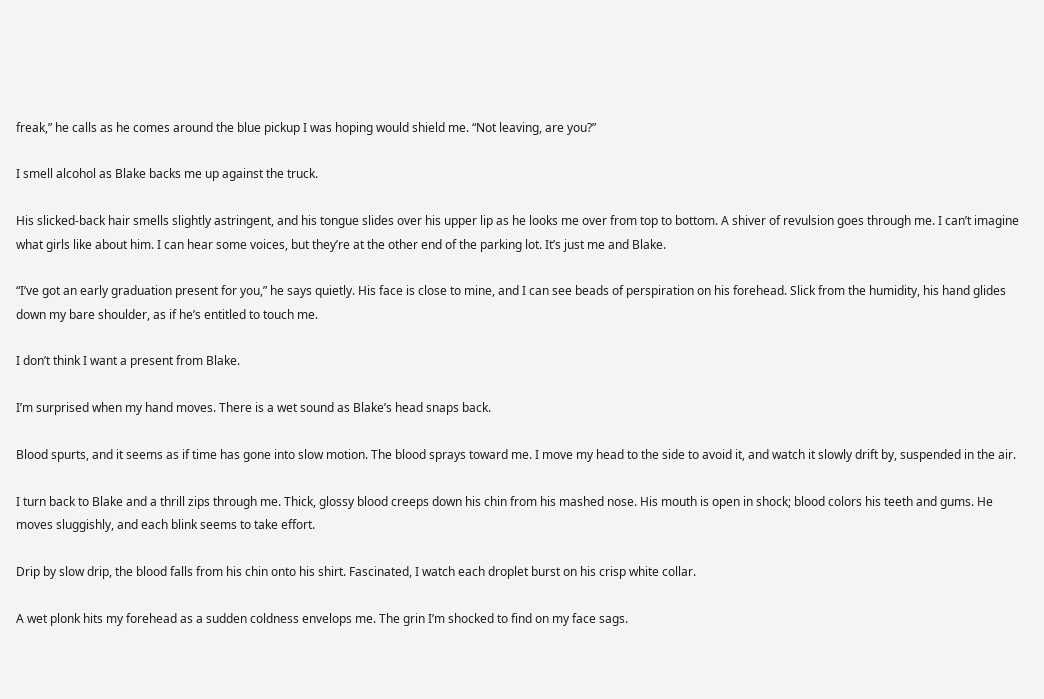freak,” he calls as he comes around the blue pickup I was hoping would shield me. “Not leaving, are you?”

I smell alcohol as Blake backs me up against the truck.

His slicked-back hair smells slightly astringent, and his tongue slides over his upper lip as he looks me over from top to bottom. A shiver of revulsion goes through me. I can’t imagine what girls like about him. I can hear some voices, but they’re at the other end of the parking lot. It’s just me and Blake.

“I’ve got an early graduation present for you,” he says quietly. His face is close to mine, and I can see beads of perspiration on his forehead. Slick from the humidity, his hand glides down my bare shoulder, as if he’s entitled to touch me.

I don’t think I want a present from Blake.

I’m surprised when my hand moves. There is a wet sound as Blake’s head snaps back.

Blood spurts, and it seems as if time has gone into slow motion. The blood sprays toward me. I move my head to the side to avoid it, and watch it slowly drift by, suspended in the air.

I turn back to Blake and a thrill zips through me. Thick, glossy blood creeps down his chin from his mashed nose. His mouth is open in shock; blood colors his teeth and gums. He moves sluggishly, and each blink seems to take effort.

Drip by slow drip, the blood falls from his chin onto his shirt. Fascinated, I watch each droplet burst on his crisp white collar.

A wet plonk hits my forehead as a sudden coldness envelops me. The grin I’m shocked to find on my face sags.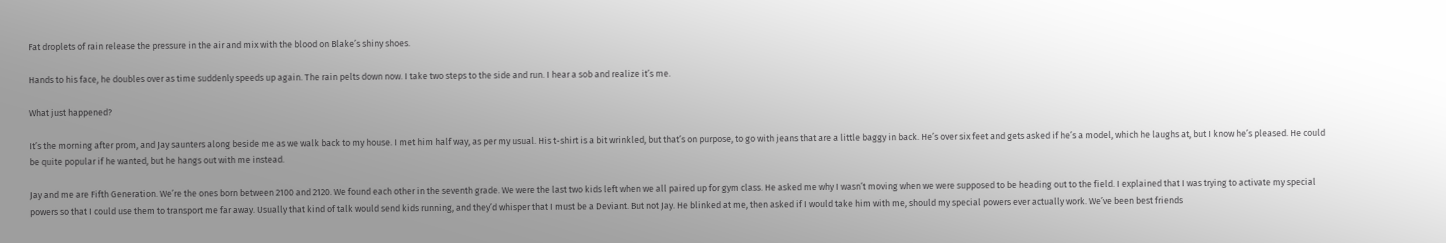Fat droplets of rain release the pressure in the air and mix with the blood on Blake’s shiny shoes.

Hands to his face, he doubles over as time suddenly speeds up again. The rain pelts down now. I take two steps to the side and run. I hear a sob and realize it’s me.

What just happened?

It’s the morning after prom, and Jay saunters along beside me as we walk back to my house. I met him half way, as per my usual. His t-shirt is a bit wrinkled, but that’s on purpose, to go with jeans that are a little baggy in back. He’s over six feet and gets asked if he’s a model, which he laughs at, but I know he’s pleased. He could be quite popular if he wanted, but he hangs out with me instead.

Jay and me are Fifth Generation. We’re the ones born between 2100 and 2120. We found each other in the seventh grade. We were the last two kids left when we all paired up for gym class. He asked me why I wasn’t moving when we were supposed to be heading out to the field. I explained that I was trying to activate my special powers so that I could use them to transport me far away. Usually that kind of talk would send kids running, and they’d whisper that I must be a Deviant. But not Jay. He blinked at me, then asked if I would take him with me, should my special powers ever actually work. We’ve been best friends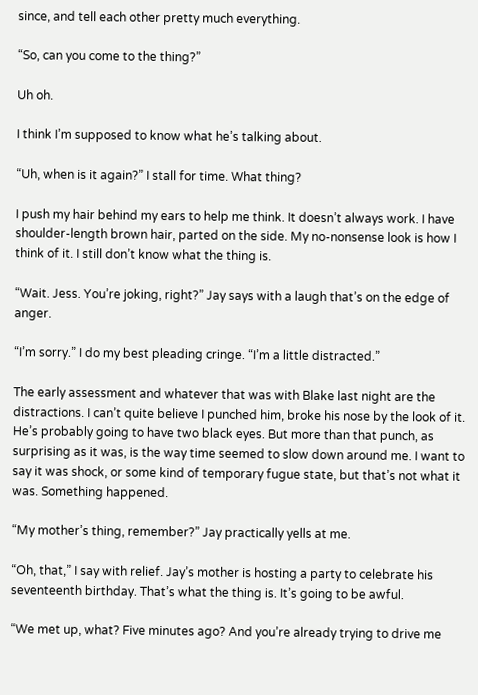since, and tell each other pretty much everything.

“So, can you come to the thing?”

Uh oh.

I think I’m supposed to know what he’s talking about.

“Uh, when is it again?” I stall for time. What thing?

I push my hair behind my ears to help me think. It doesn’t always work. I have shoulder-length brown hair, parted on the side. My no-nonsense look is how I think of it. I still don’t know what the thing is.

“Wait. Jess. You’re joking, right?” Jay says with a laugh that’s on the edge of anger.

“I’m sorry.” I do my best pleading cringe. “I’m a little distracted.”

The early assessment and whatever that was with Blake last night are the distractions. I can’t quite believe I punched him, broke his nose by the look of it. He’s probably going to have two black eyes. But more than that punch, as surprising as it was, is the way time seemed to slow down around me. I want to say it was shock, or some kind of temporary fugue state, but that’s not what it was. Something happened.

“My mother’s thing, remember?” Jay practically yells at me.

“Oh, that,” I say with relief. Jay’s mother is hosting a party to celebrate his seventeenth birthday. That’s what the thing is. It’s going to be awful.

“We met up, what? Five minutes ago? And you’re already trying to drive me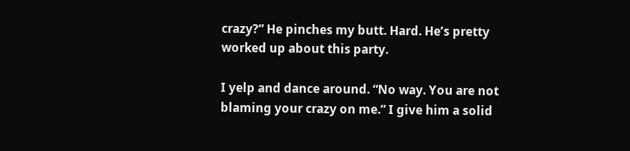crazy?” He pinches my butt. Hard. He’s pretty worked up about this party.

I yelp and dance around. “No way. You are not blaming your crazy on me.” I give him a solid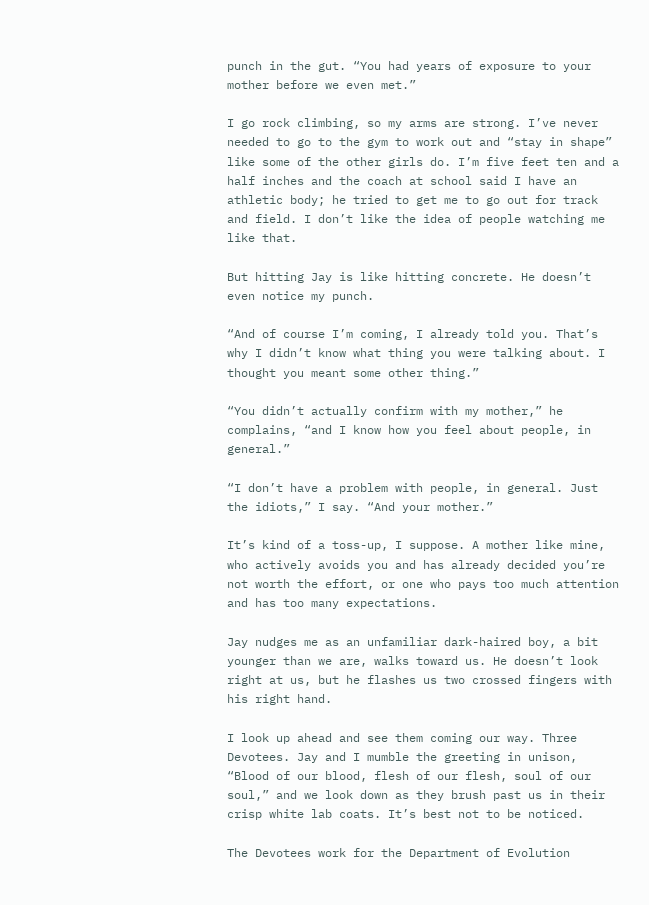punch in the gut. “You had years of exposure to your mother before we even met.”

I go rock climbing, so my arms are strong. I’ve never needed to go to the gym to work out and “stay in shape” like some of the other girls do. I’m five feet ten and a half inches and the coach at school said I have an athletic body; he tried to get me to go out for track and field. I don’t like the idea of people watching me like that.

But hitting Jay is like hitting concrete. He doesn’t even notice my punch.

“And of course I’m coming, I already told you. That’s why I didn’t know what thing you were talking about. I thought you meant some other thing.”

“You didn’t actually confirm with my mother,” he complains, “and I know how you feel about people, in general.”

“I don’t have a problem with people, in general. Just the idiots,” I say. “And your mother.”

It’s kind of a toss-up, I suppose. A mother like mine, who actively avoids you and has already decided you’re not worth the effort, or one who pays too much attention and has too many expectations.

Jay nudges me as an unfamiliar dark-haired boy, a bit younger than we are, walks toward us. He doesn’t look right at us, but he flashes us two crossed fingers with his right hand.

I look up ahead and see them coming our way. Three Devotees. Jay and I mumble the greeting in unison, “Blood of our blood, flesh of our flesh, soul of our soul,” and we look down as they brush past us in their crisp white lab coats. It’s best not to be noticed.

The Devotees work for the Department of Evolution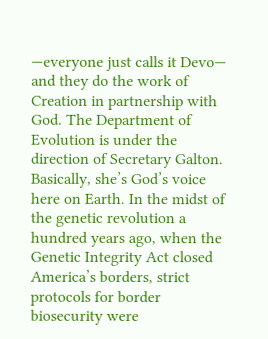—everyone just calls it Devo— and they do the work of Creation in partnership with God. The Department of Evolution is under the direction of Secretary Galton. Basically, she’s God’s voice here on Earth. In the midst of the genetic revolution a hundred years ago, when the Genetic Integrity Act closed America’s borders, strict protocols for border biosecurity were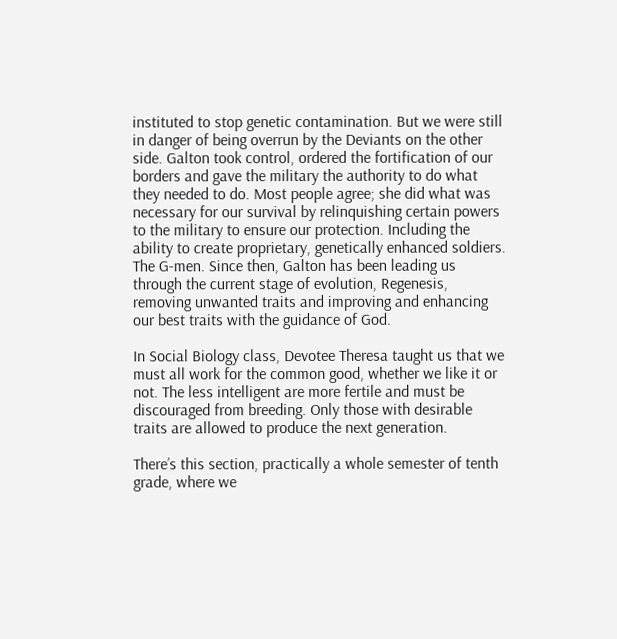instituted to stop genetic contamination. But we were still in danger of being overrun by the Deviants on the other side. Galton took control, ordered the fortification of our borders and gave the military the authority to do what they needed to do. Most people agree; she did what was necessary for our survival by relinquishing certain powers to the military to ensure our protection. Including the ability to create proprietary, genetically enhanced soldiers. The G-men. Since then, Galton has been leading us through the current stage of evolution, Regenesis, removing unwanted traits and improving and enhancing our best traits with the guidance of God.

In Social Biology class, Devotee Theresa taught us that we must all work for the common good, whether we like it or not. The less intelligent are more fertile and must be discouraged from breeding. Only those with desirable traits are allowed to produce the next generation.

There’s this section, practically a whole semester of tenth grade, where we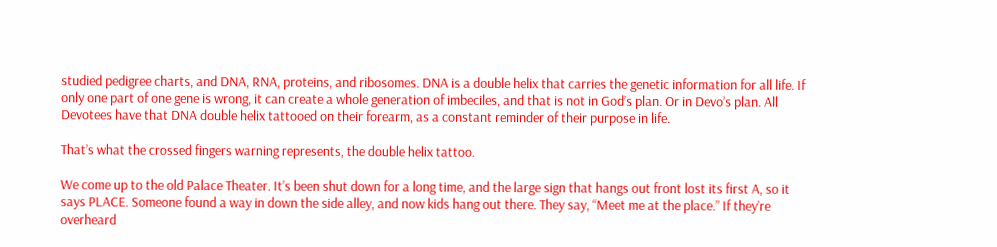studied pedigree charts, and DNA, RNA, proteins, and ribosomes. DNA is a double helix that carries the genetic information for all life. If only one part of one gene is wrong, it can create a whole generation of imbeciles, and that is not in God’s plan. Or in Devo’s plan. All Devotees have that DNA double helix tattooed on their forearm, as a constant reminder of their purpose in life.

That’s what the crossed fingers warning represents, the double helix tattoo.

We come up to the old Palace Theater. It’s been shut down for a long time, and the large sign that hangs out front lost its first A, so it says PLACE. Someone found a way in down the side alley, and now kids hang out there. They say, “Meet me at the place.” If they’re overheard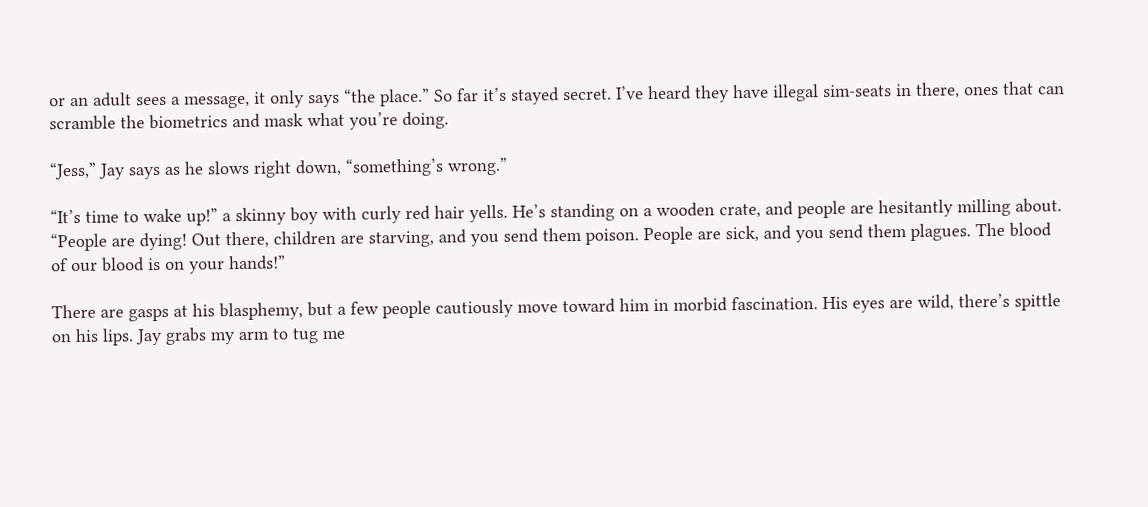or an adult sees a message, it only says “the place.” So far it’s stayed secret. I’ve heard they have illegal sim-seats in there, ones that can scramble the biometrics and mask what you’re doing.

“Jess,” Jay says as he slows right down, “something’s wrong.”

“It’s time to wake up!” a skinny boy with curly red hair yells. He’s standing on a wooden crate, and people are hesitantly milling about. “People are dying! Out there, children are starving, and you send them poison. People are sick, and you send them plagues. The blood of our blood is on your hands!”

There are gasps at his blasphemy, but a few people cautiously move toward him in morbid fascination. His eyes are wild, there’s spittle on his lips. Jay grabs my arm to tug me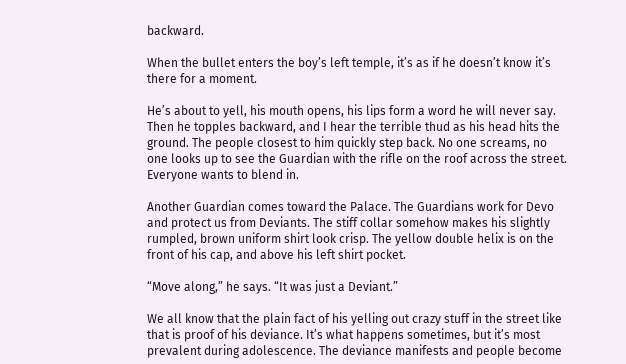backward.

When the bullet enters the boy’s left temple, it’s as if he doesn’t know it’s there for a moment.

He’s about to yell, his mouth opens, his lips form a word he will never say. Then he topples backward, and I hear the terrible thud as his head hits the ground. The people closest to him quickly step back. No one screams, no one looks up to see the Guardian with the rifle on the roof across the street. Everyone wants to blend in.

Another Guardian comes toward the Palace. The Guardians work for Devo and protect us from Deviants. The stiff collar somehow makes his slightly rumpled, brown uniform shirt look crisp. The yellow double helix is on the front of his cap, and above his left shirt pocket.

“Move along,” he says. “It was just a Deviant.”

We all know that the plain fact of his yelling out crazy stuff in the street like that is proof of his deviance. It’s what happens sometimes, but it’s most prevalent during adolescence. The deviance manifests and people become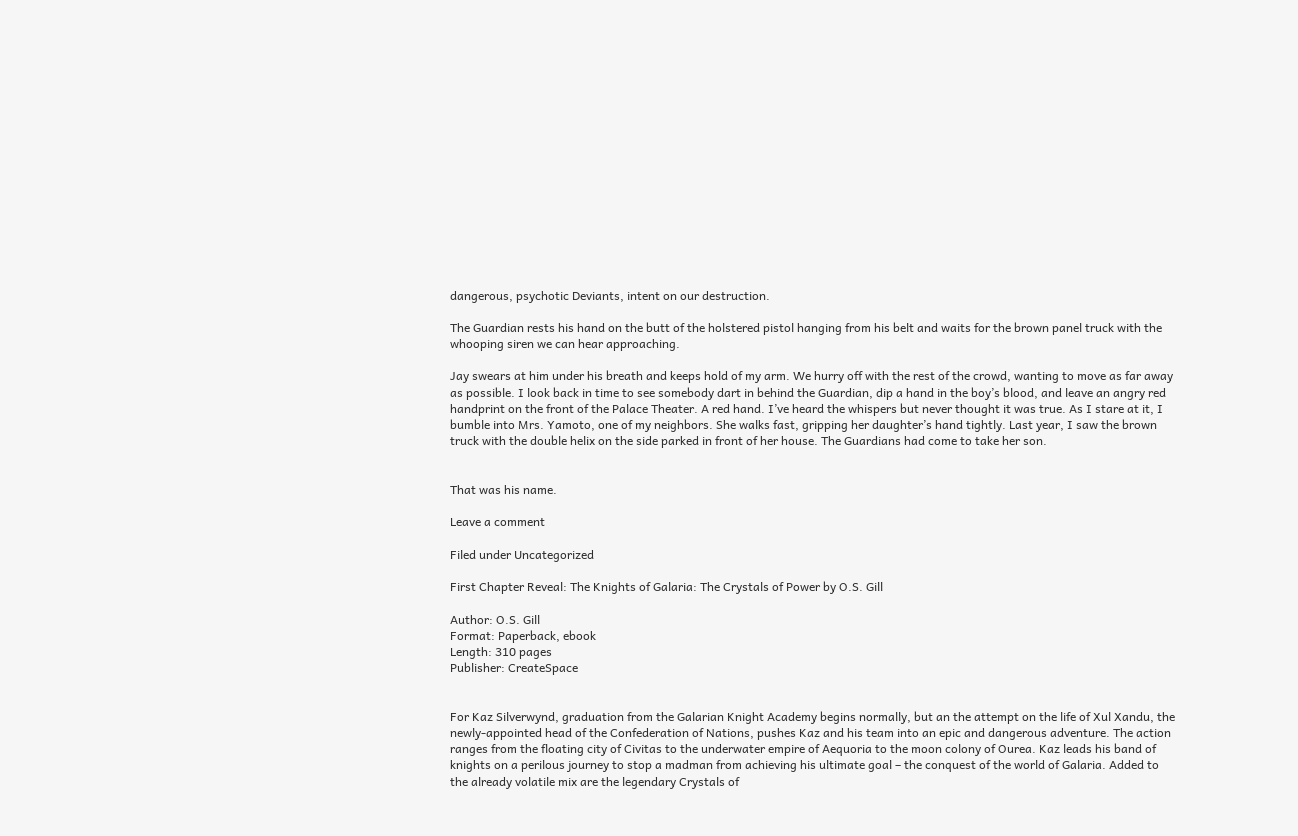dangerous, psychotic Deviants, intent on our destruction.

The Guardian rests his hand on the butt of the holstered pistol hanging from his belt and waits for the brown panel truck with the whooping siren we can hear approaching.

Jay swears at him under his breath and keeps hold of my arm. We hurry off with the rest of the crowd, wanting to move as far away as possible. I look back in time to see somebody dart in behind the Guardian, dip a hand in the boy’s blood, and leave an angry red handprint on the front of the Palace Theater. A red hand. I’ve heard the whispers but never thought it was true. As I stare at it, I bumble into Mrs. Yamoto, one of my neighbors. She walks fast, gripping her daughter’s hand tightly. Last year, I saw the brown truck with the double helix on the side parked in front of her house. The Guardians had come to take her son.


That was his name.

Leave a comment

Filed under Uncategorized

First Chapter Reveal: The Knights of Galaria: The Crystals of Power by O.S. Gill

Author: O.S. Gill
Format: Paperback, ebook
Length: 310 pages
Publisher: CreateSpace


For Kaz Silverwynd, graduation from the Galarian Knight Academy begins normally, but an the attempt on the life of Xul Xandu, the newly-appointed head of the Confederation of Nations, pushes Kaz and his team into an epic and dangerous adventure. The action ranges from the floating city of Civitas to the underwater empire of Aequoria to the moon colony of Ourea. Kaz leads his band of knights on a perilous journey to stop a madman from achieving his ultimate goal – the conquest of the world of Galaria. Added to the already volatile mix are the legendary Crystals of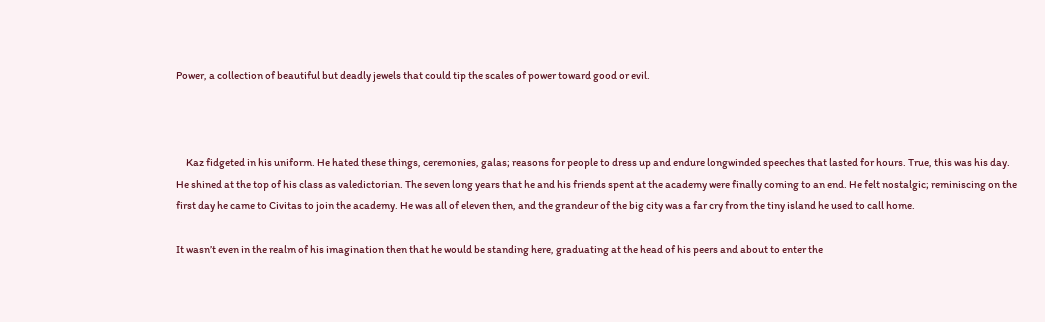Power, a collection of beautiful but deadly jewels that could tip the scales of power toward good or evil.



     Kaz fidgeted in his uniform. He hated these things, ceremonies, galas; reasons for people to dress up and endure longwinded speeches that lasted for hours. True, this was his day. He shined at the top of his class as valedictorian. The seven long years that he and his friends spent at the academy were finally coming to an end. He felt nostalgic; reminiscing on the first day he came to Civitas to join the academy. He was all of eleven then, and the grandeur of the big city was a far cry from the tiny island he used to call home.

It wasn’t even in the realm of his imagination then that he would be standing here, graduating at the head of his peers and about to enter the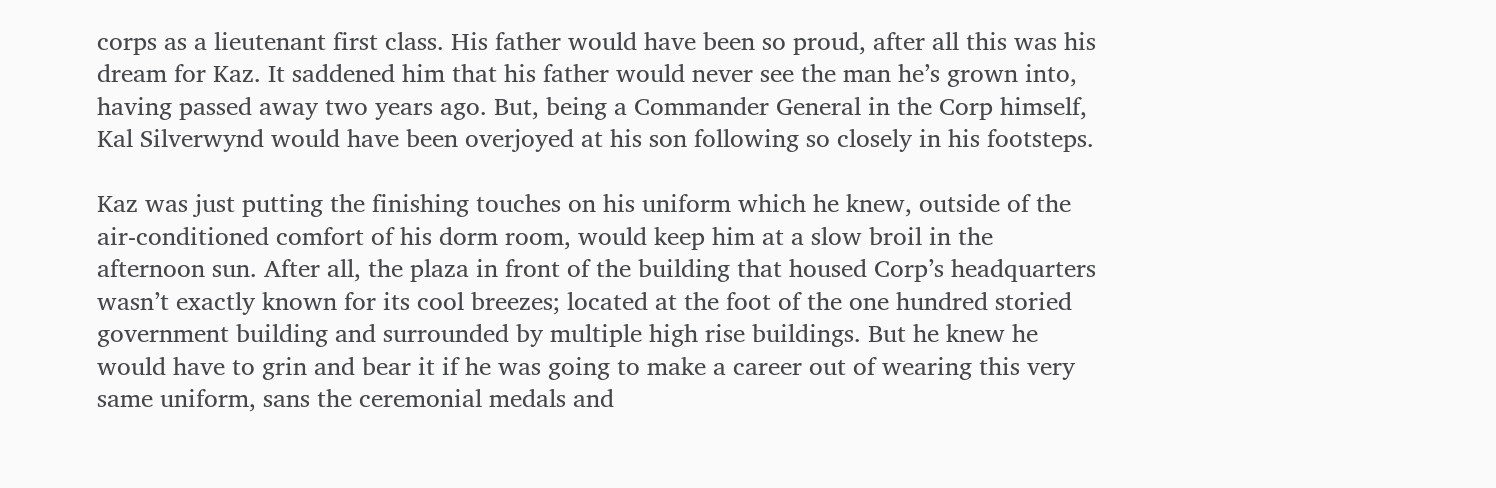corps as a lieutenant first class. His father would have been so proud, after all this was his dream for Kaz. It saddened him that his father would never see the man he’s grown into, having passed away two years ago. But, being a Commander General in the Corp himself, Kal Silverwynd would have been overjoyed at his son following so closely in his footsteps.

Kaz was just putting the finishing touches on his uniform which he knew, outside of the air-conditioned comfort of his dorm room, would keep him at a slow broil in the afternoon sun. After all, the plaza in front of the building that housed Corp’s headquarters wasn’t exactly known for its cool breezes; located at the foot of the one hundred storied government building and surrounded by multiple high rise buildings. But he knew he would have to grin and bear it if he was going to make a career out of wearing this very same uniform, sans the ceremonial medals and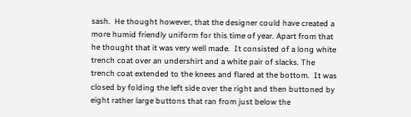sash.  He thought however, that the designer could have created a more humid friendly uniform for this time of year. Apart from that he thought that it was very well made.  It consisted of a long white trench coat over an undershirt and a white pair of slacks. The trench coat extended to the knees and flared at the bottom.  It was closed by folding the left side over the right and then buttoned by eight rather large buttons that ran from just below the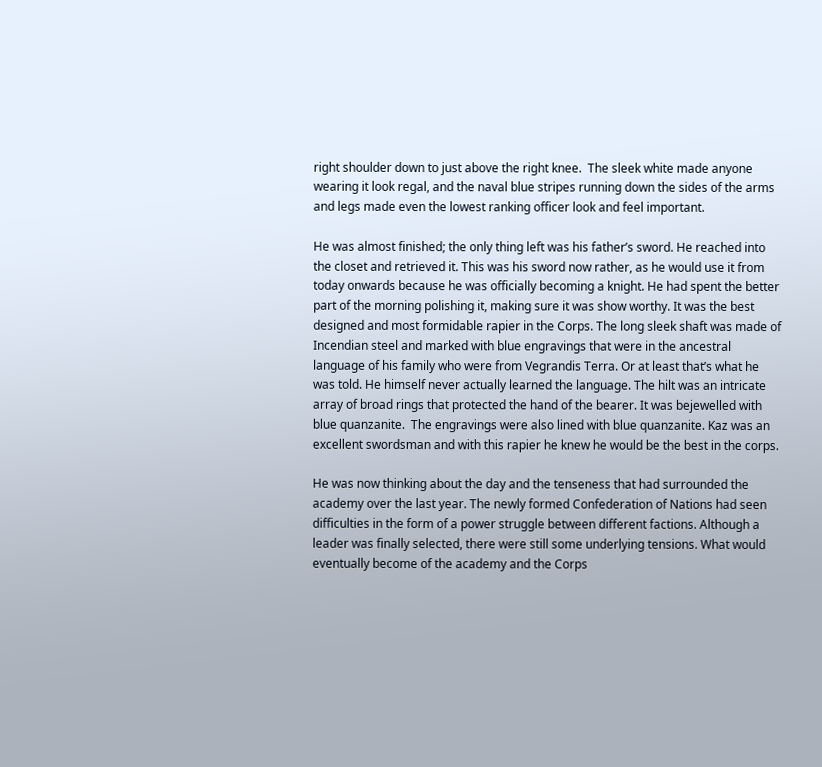right shoulder down to just above the right knee.  The sleek white made anyone wearing it look regal, and the naval blue stripes running down the sides of the arms and legs made even the lowest ranking officer look and feel important.

He was almost finished; the only thing left was his father’s sword. He reached into the closet and retrieved it. This was his sword now rather, as he would use it from today onwards because he was officially becoming a knight. He had spent the better part of the morning polishing it, making sure it was show worthy. It was the best designed and most formidable rapier in the Corps. The long sleek shaft was made of Incendian steel and marked with blue engravings that were in the ancestral language of his family who were from Vegrandis Terra. Or at least that’s what he was told. He himself never actually learned the language. The hilt was an intricate array of broad rings that protected the hand of the bearer. It was bejewelled with blue quanzanite.  The engravings were also lined with blue quanzanite. Kaz was an excellent swordsman and with this rapier he knew he would be the best in the corps.

He was now thinking about the day and the tenseness that had surrounded the academy over the last year. The newly formed Confederation of Nations had seen difficulties in the form of a power struggle between different factions. Although a leader was finally selected, there were still some underlying tensions. What would eventually become of the academy and the Corps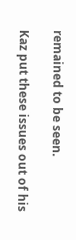remained to be seen.

Kaz put these issues out of his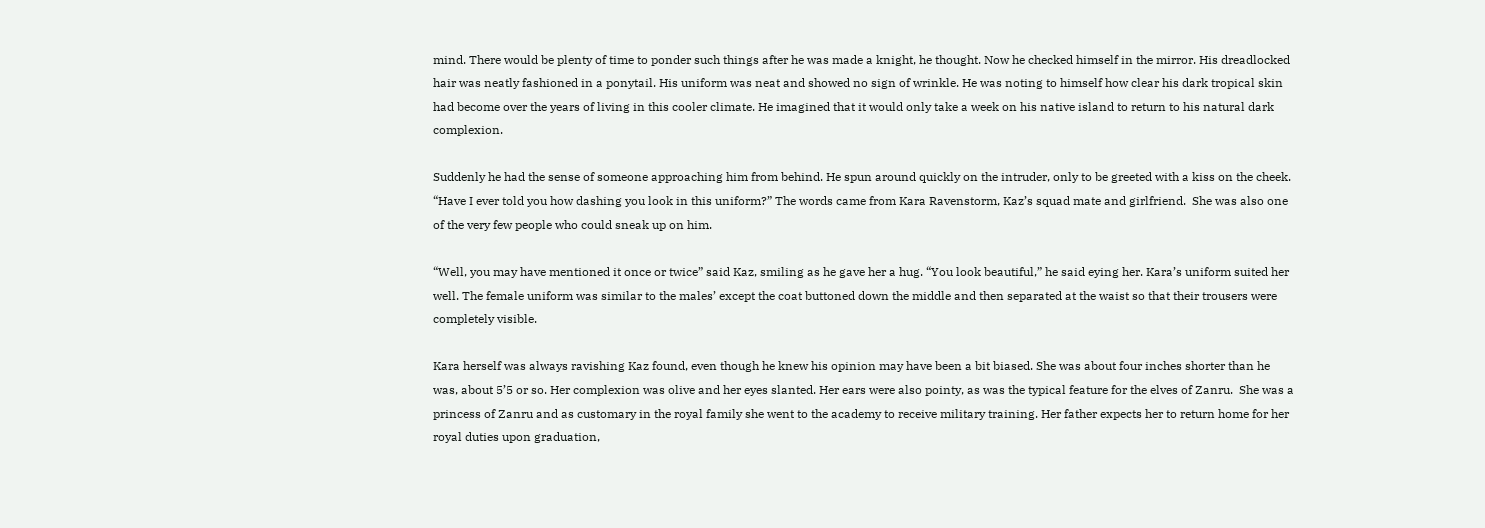mind. There would be plenty of time to ponder such things after he was made a knight, he thought. Now he checked himself in the mirror. His dreadlocked hair was neatly fashioned in a ponytail. His uniform was neat and showed no sign of wrinkle. He was noting to himself how clear his dark tropical skin had become over the years of living in this cooler climate. He imagined that it would only take a week on his native island to return to his natural dark complexion.

Suddenly he had the sense of someone approaching him from behind. He spun around quickly on the intruder, only to be greeted with a kiss on the cheek. “Have I ever told you how dashing you look in this uniform?” The words came from Kara Ravenstorm, Kaz’s squad mate and girlfriend.  She was also one of the very few people who could sneak up on him.

“Well, you may have mentioned it once or twice” said Kaz, smiling as he gave her a hug. “You look beautiful,” he said eying her. Kara’s uniform suited her well. The female uniform was similar to the males’ except the coat buttoned down the middle and then separated at the waist so that their trousers were completely visible.

Kara herself was always ravishing Kaz found, even though he knew his opinion may have been a bit biased. She was about four inches shorter than he was, about 5’5 or so. Her complexion was olive and her eyes slanted. Her ears were also pointy, as was the typical feature for the elves of Zanru.  She was a princess of Zanru and as customary in the royal family she went to the academy to receive military training. Her father expects her to return home for her royal duties upon graduation,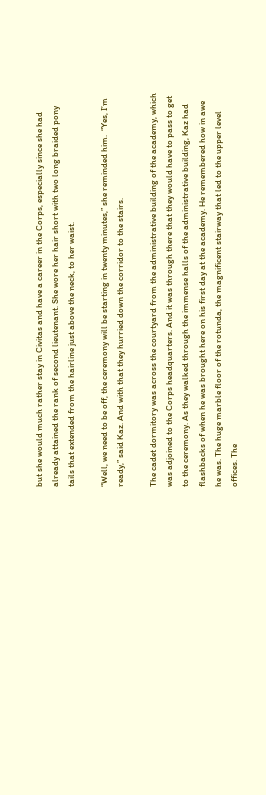but she would much rather stay in Civitas and have a career in the Corps, especially since she had already attained the rank of second lieutenant. She wore her hair short with two long braided pony tails that extended from the hairline just above the neck, to her waist.

“Well, we need to be off, the ceremony will be starting in twenty minutes,” she reminded him.  “Yes, I’m ready,” said Kaz. And with that they hurried down the corridor to the stairs.

The cadet dormitory was across the courtyard from the administrative building of the academy, which was adjoined to the Corps headquarters. And it was through there that they would have to pass to get to the ceremony. As they walked through the immense halls of the administrative building, Kaz had flashbacks of when he was brought here on his first day at the academy. He remembered how in awe he was. The huge marble floor of the rotunda, the magnificent stairway that led to the upper level offices. The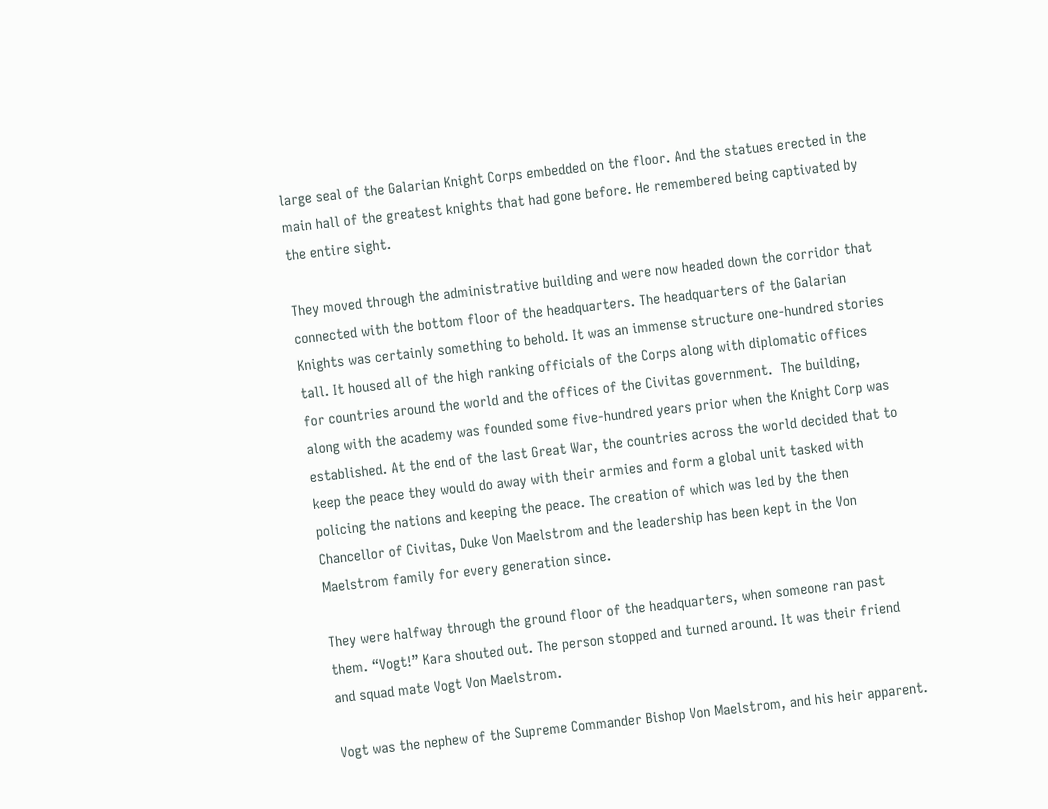large seal of the Galarian Knight Corps embedded on the floor. And the statues erected in the main hall of the greatest knights that had gone before. He remembered being captivated by the entire sight.

They moved through the administrative building and were now headed down the corridor that connected with the bottom floor of the headquarters. The headquarters of the Galarian Knights was certainly something to behold. It was an immense structure one-hundred stories tall. It housed all of the high ranking officials of the Corps along with diplomatic offices for countries around the world and the offices of the Civitas government.  The building, along with the academy was founded some five-hundred years prior when the Knight Corp was established. At the end of the last Great War, the countries across the world decided that to keep the peace they would do away with their armies and form a global unit tasked with policing the nations and keeping the peace. The creation of which was led by the then Chancellor of Civitas, Duke Von Maelstrom and the leadership has been kept in the Von Maelstrom family for every generation since.

They were halfway through the ground floor of the headquarters, when someone ran past them. “Vogt!” Kara shouted out. The person stopped and turned around. It was their friend and squad mate Vogt Von Maelstrom.

Vogt was the nephew of the Supreme Commander Bishop Von Maelstrom, and his heir apparent.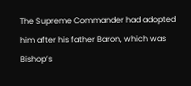The Supreme Commander had adopted him after his father Baron, which was Bishop’s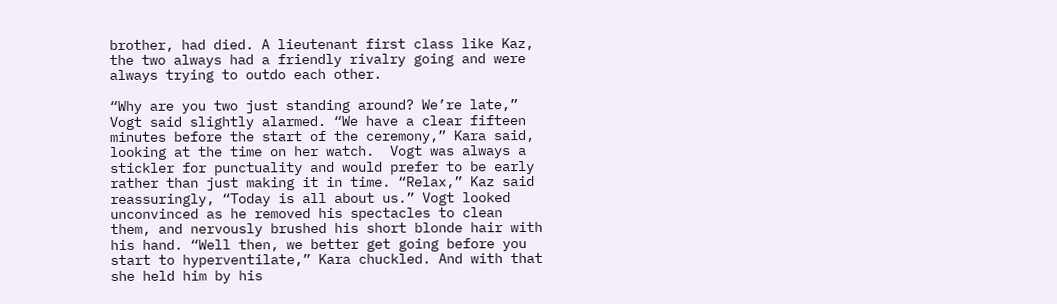brother, had died. A lieutenant first class like Kaz, the two always had a friendly rivalry going and were always trying to outdo each other.

“Why are you two just standing around? We’re late,” Vogt said slightly alarmed. “We have a clear fifteen minutes before the start of the ceremony,” Kara said, looking at the time on her watch.  Vogt was always a stickler for punctuality and would prefer to be early rather than just making it in time. “Relax,” Kaz said reassuringly, “Today is all about us.” Vogt looked unconvinced as he removed his spectacles to clean them, and nervously brushed his short blonde hair with his hand. “Well then, we better get going before you start to hyperventilate,” Kara chuckled. And with that she held him by his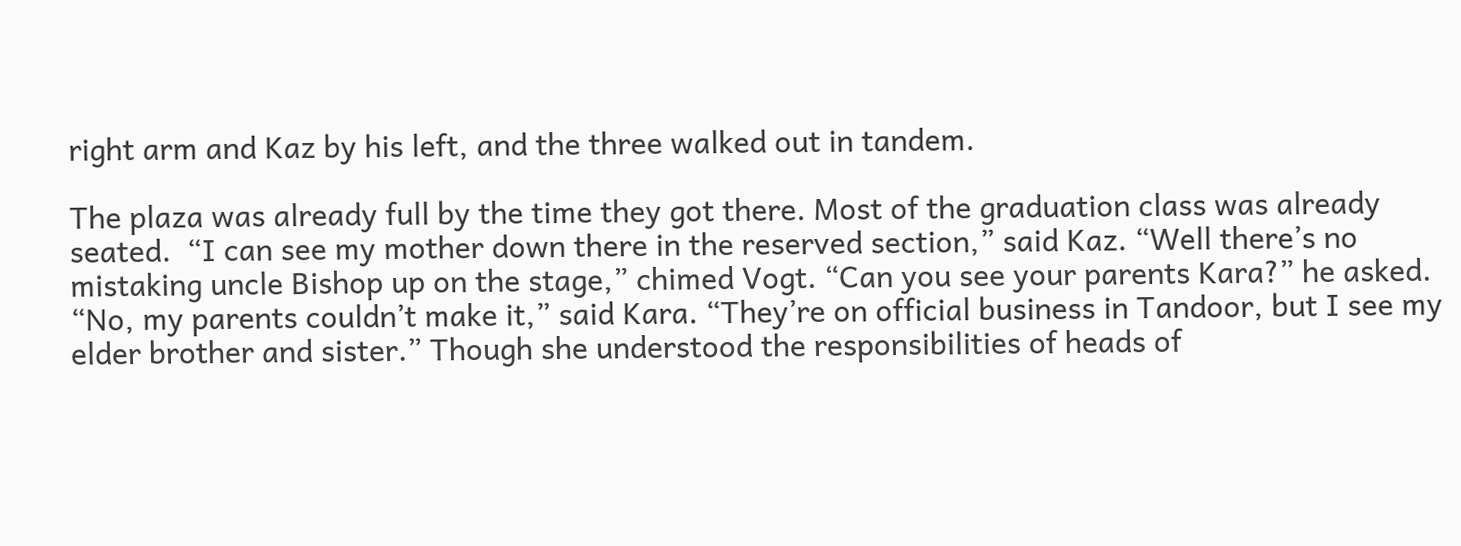right arm and Kaz by his left, and the three walked out in tandem.

The plaza was already full by the time they got there. Most of the graduation class was already seated.  “I can see my mother down there in the reserved section,” said Kaz. “Well there’s no mistaking uncle Bishop up on the stage,” chimed Vogt. “Can you see your parents Kara?” he asked. “No, my parents couldn’t make it,” said Kara. “They’re on official business in Tandoor, but I see my elder brother and sister.” Though she understood the responsibilities of heads of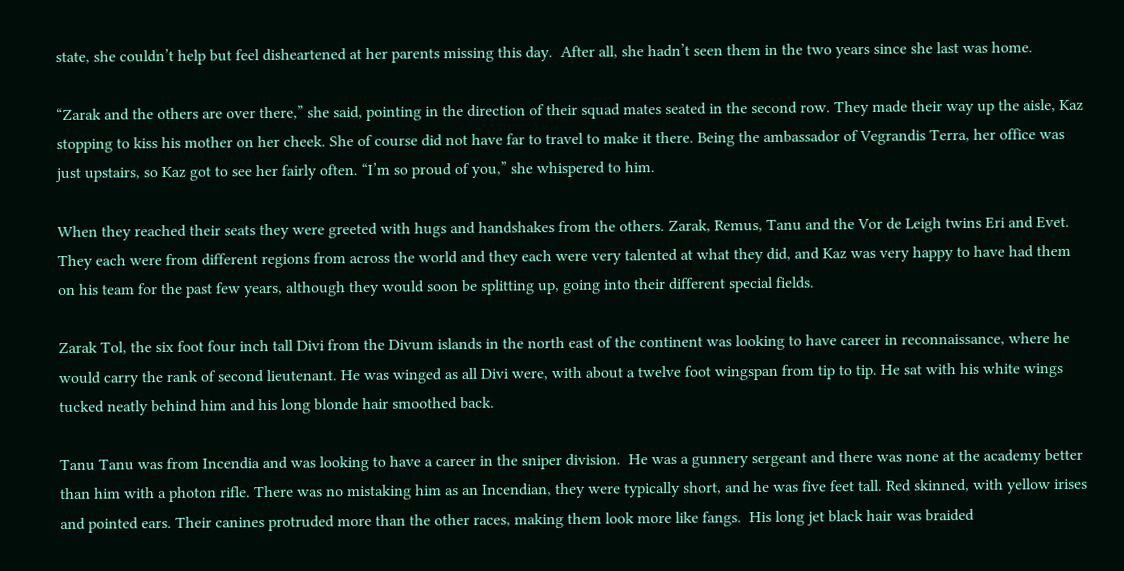state, she couldn’t help but feel disheartened at her parents missing this day.  After all, she hadn’t seen them in the two years since she last was home.

“Zarak and the others are over there,” she said, pointing in the direction of their squad mates seated in the second row. They made their way up the aisle, Kaz stopping to kiss his mother on her cheek. She of course did not have far to travel to make it there. Being the ambassador of Vegrandis Terra, her office was just upstairs, so Kaz got to see her fairly often. “I’m so proud of you,” she whispered to him.

When they reached their seats they were greeted with hugs and handshakes from the others. Zarak, Remus, Tanu and the Vor de Leigh twins Eri and Evet.  They each were from different regions from across the world and they each were very talented at what they did, and Kaz was very happy to have had them on his team for the past few years, although they would soon be splitting up, going into their different special fields.

Zarak Tol, the six foot four inch tall Divi from the Divum islands in the north east of the continent was looking to have career in reconnaissance, where he would carry the rank of second lieutenant. He was winged as all Divi were, with about a twelve foot wingspan from tip to tip. He sat with his white wings tucked neatly behind him and his long blonde hair smoothed back.

Tanu Tanu was from Incendia and was looking to have a career in the sniper division.  He was a gunnery sergeant and there was none at the academy better than him with a photon rifle. There was no mistaking him as an Incendian, they were typically short, and he was five feet tall. Red skinned, with yellow irises and pointed ears. Their canines protruded more than the other races, making them look more like fangs.  His long jet black hair was braided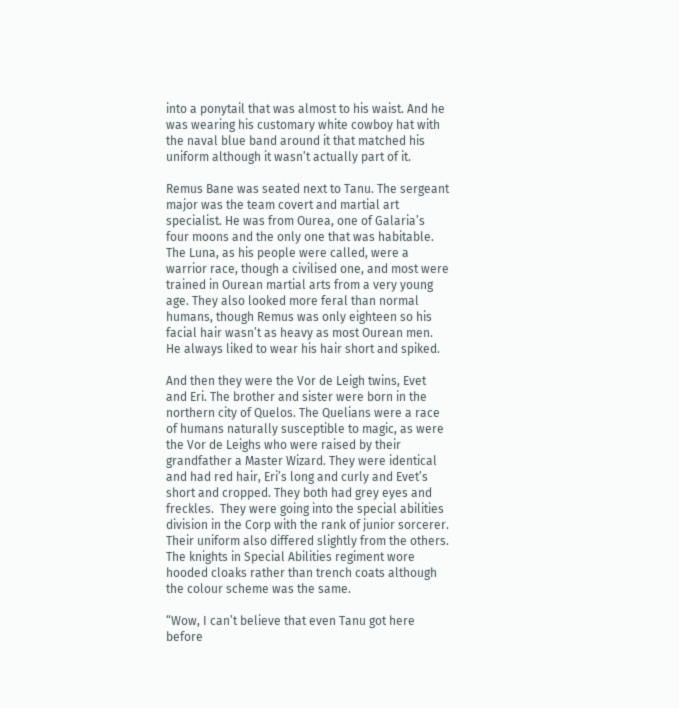into a ponytail that was almost to his waist. And he was wearing his customary white cowboy hat with the naval blue band around it that matched his uniform although it wasn’t actually part of it.

Remus Bane was seated next to Tanu. The sergeant major was the team covert and martial art specialist. He was from Ourea, one of Galaria’s four moons and the only one that was habitable. The Luna, as his people were called, were a warrior race, though a civilised one, and most were trained in Ourean martial arts from a very young age. They also looked more feral than normal humans, though Remus was only eighteen so his facial hair wasn’t as heavy as most Ourean men. He always liked to wear his hair short and spiked.

And then they were the Vor de Leigh twins, Evet and Eri. The brother and sister were born in the northern city of Quelos. The Quelians were a race of humans naturally susceptible to magic, as were the Vor de Leighs who were raised by their grandfather a Master Wizard. They were identical and had red hair, Eri’s long and curly and Evet’s short and cropped. They both had grey eyes and freckles.  They were going into the special abilities division in the Corp with the rank of junior sorcerer. Their uniform also differed slightly from the others. The knights in Special Abilities regiment wore hooded cloaks rather than trench coats although the colour scheme was the same.

“Wow, I can’t believe that even Tanu got here before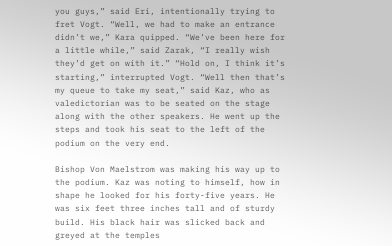you guys,” said Eri, intentionally trying to fret Vogt. “Well, we had to make an entrance didn’t we,” Kara quipped. “We’ve been here for a little while,” said Zarak, “I really wish they’d get on with it.” “Hold on, I think it’s starting,” interrupted Vogt. “Well then that’s my queue to take my seat,” said Kaz, who as valedictorian was to be seated on the stage along with the other speakers. He went up the steps and took his seat to the left of the podium on the very end.

Bishop Von Maelstrom was making his way up to the podium. Kaz was noting to himself, how in shape he looked for his forty-five years. He was six feet three inches tall and of sturdy build. His black hair was slicked back and greyed at the temples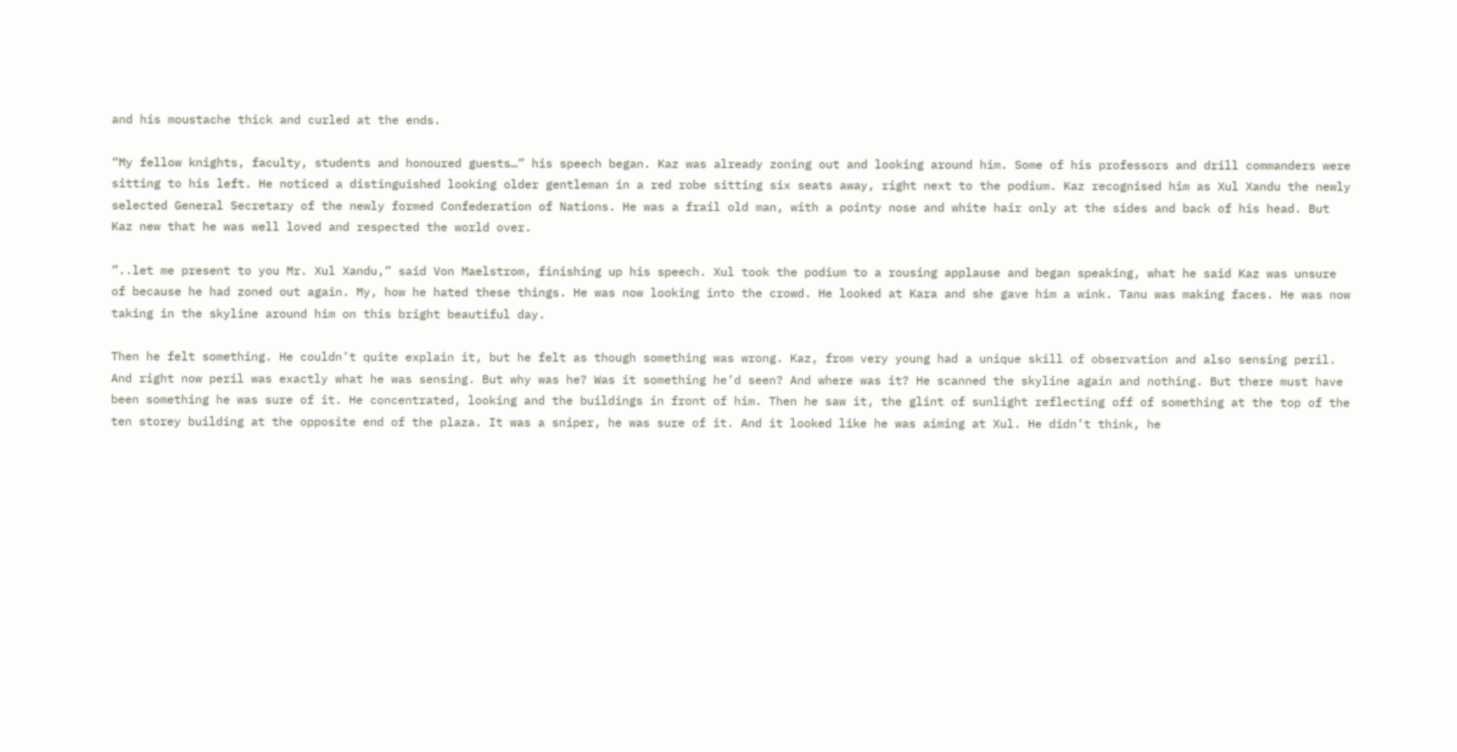and his moustache thick and curled at the ends.

“My fellow knights, faculty, students and honoured guests…” his speech began. Kaz was already zoning out and looking around him. Some of his professors and drill commanders were sitting to his left. He noticed a distinguished looking older gentleman in a red robe sitting six seats away, right next to the podium. Kaz recognised him as Xul Xandu the newly selected General Secretary of the newly formed Confederation of Nations. He was a frail old man, with a pointy nose and white hair only at the sides and back of his head. But Kaz new that he was well loved and respected the world over.

”..let me present to you Mr. Xul Xandu,” said Von Maelstrom, finishing up his speech. Xul took the podium to a rousing applause and began speaking, what he said Kaz was unsure of because he had zoned out again. My, how he hated these things. He was now looking into the crowd. He looked at Kara and she gave him a wink. Tanu was making faces. He was now taking in the skyline around him on this bright beautiful day.

Then he felt something. He couldn’t quite explain it, but he felt as though something was wrong. Kaz, from very young had a unique skill of observation and also sensing peril. And right now peril was exactly what he was sensing. But why was he? Was it something he’d seen? And where was it? He scanned the skyline again and nothing. But there must have been something he was sure of it. He concentrated, looking and the buildings in front of him. Then he saw it, the glint of sunlight reflecting off of something at the top of the ten storey building at the opposite end of the plaza. It was a sniper, he was sure of it. And it looked like he was aiming at Xul. He didn’t think, he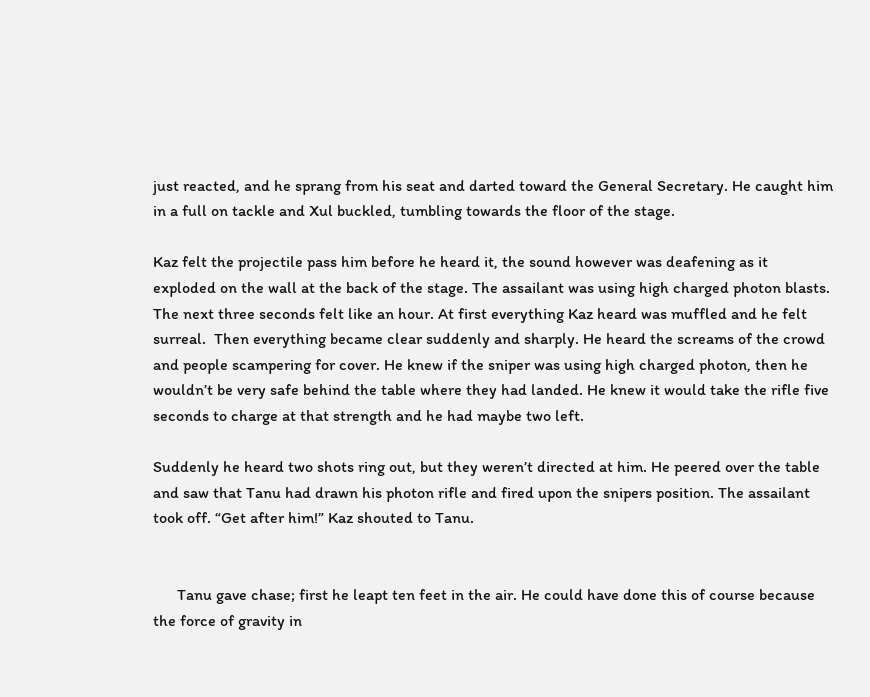just reacted, and he sprang from his seat and darted toward the General Secretary. He caught him in a full on tackle and Xul buckled, tumbling towards the floor of the stage.

Kaz felt the projectile pass him before he heard it, the sound however was deafening as it exploded on the wall at the back of the stage. The assailant was using high charged photon blasts. The next three seconds felt like an hour. At first everything Kaz heard was muffled and he felt surreal.  Then everything became clear suddenly and sharply. He heard the screams of the crowd and people scampering for cover. He knew if the sniper was using high charged photon, then he wouldn’t be very safe behind the table where they had landed. He knew it would take the rifle five seconds to charge at that strength and he had maybe two left.

Suddenly he heard two shots ring out, but they weren’t directed at him. He peered over the table and saw that Tanu had drawn his photon rifle and fired upon the snipers position. The assailant took off. “Get after him!” Kaz shouted to Tanu.


      Tanu gave chase; first he leapt ten feet in the air. He could have done this of course because the force of gravity in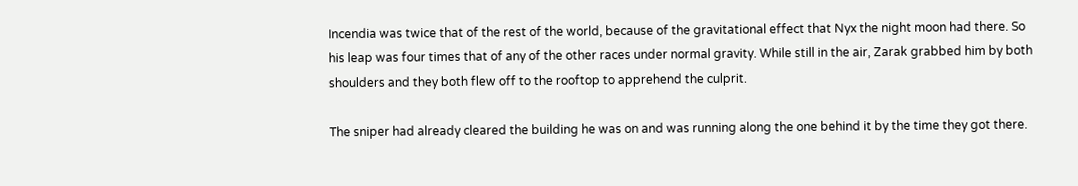Incendia was twice that of the rest of the world, because of the gravitational effect that Nyx the night moon had there. So his leap was four times that of any of the other races under normal gravity. While still in the air, Zarak grabbed him by both shoulders and they both flew off to the rooftop to apprehend the culprit.

The sniper had already cleared the building he was on and was running along the one behind it by the time they got there.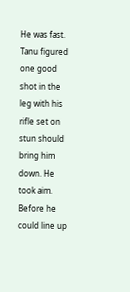He was fast. Tanu figured one good shot in the leg with his rifle set on stun should bring him down. He took aim. Before he could line up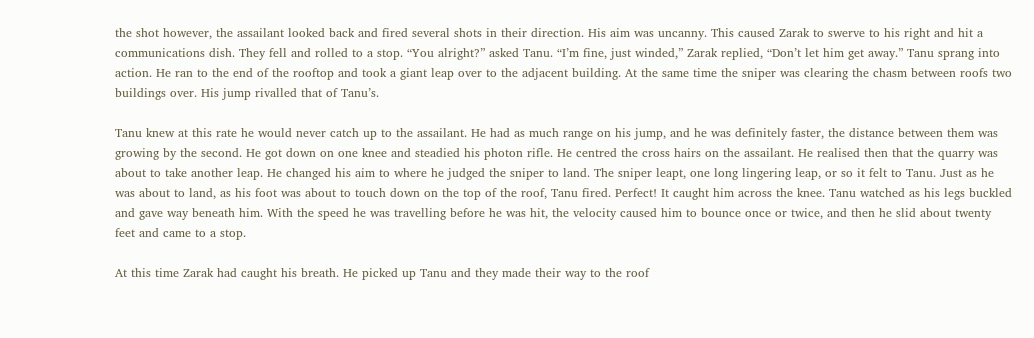the shot however, the assailant looked back and fired several shots in their direction. His aim was uncanny. This caused Zarak to swerve to his right and hit a communications dish. They fell and rolled to a stop. “You alright?” asked Tanu. “I’m fine, just winded,” Zarak replied, “Don’t let him get away.” Tanu sprang into action. He ran to the end of the rooftop and took a giant leap over to the adjacent building. At the same time the sniper was clearing the chasm between roofs two buildings over. His jump rivalled that of Tanu’s.

Tanu knew at this rate he would never catch up to the assailant. He had as much range on his jump, and he was definitely faster, the distance between them was growing by the second. He got down on one knee and steadied his photon rifle. He centred the cross hairs on the assailant. He realised then that the quarry was about to take another leap. He changed his aim to where he judged the sniper to land. The sniper leapt, one long lingering leap, or so it felt to Tanu. Just as he was about to land, as his foot was about to touch down on the top of the roof, Tanu fired. Perfect! It caught him across the knee. Tanu watched as his legs buckled and gave way beneath him. With the speed he was travelling before he was hit, the velocity caused him to bounce once or twice, and then he slid about twenty feet and came to a stop.

At this time Zarak had caught his breath. He picked up Tanu and they made their way to the roof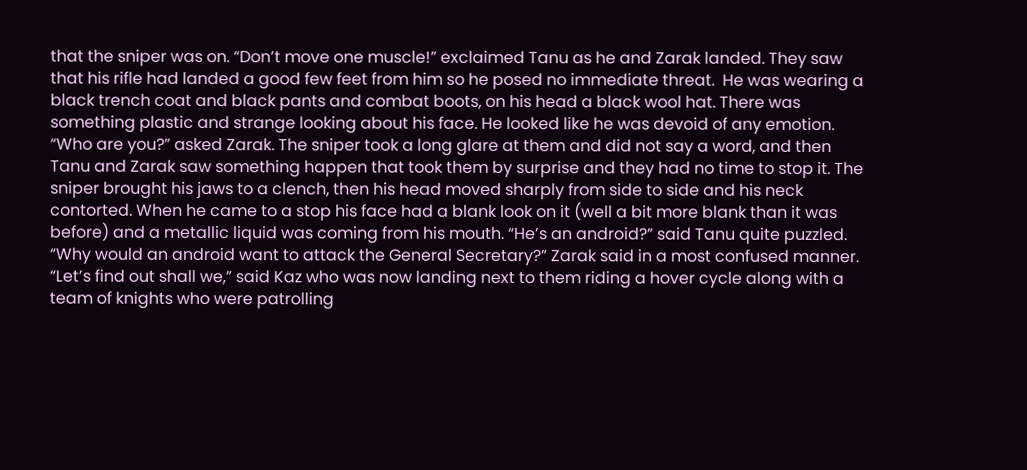that the sniper was on. “Don’t move one muscle!” exclaimed Tanu as he and Zarak landed. They saw that his rifle had landed a good few feet from him so he posed no immediate threat.  He was wearing a black trench coat and black pants and combat boots, on his head a black wool hat. There was something plastic and strange looking about his face. He looked like he was devoid of any emotion. “Who are you?” asked Zarak. The sniper took a long glare at them and did not say a word, and then Tanu and Zarak saw something happen that took them by surprise and they had no time to stop it. The sniper brought his jaws to a clench, then his head moved sharply from side to side and his neck contorted. When he came to a stop his face had a blank look on it (well a bit more blank than it was before) and a metallic liquid was coming from his mouth. “He’s an android?” said Tanu quite puzzled. “Why would an android want to attack the General Secretary?” Zarak said in a most confused manner. “Let’s find out shall we,” said Kaz who was now landing next to them riding a hover cycle along with a team of knights who were patrolling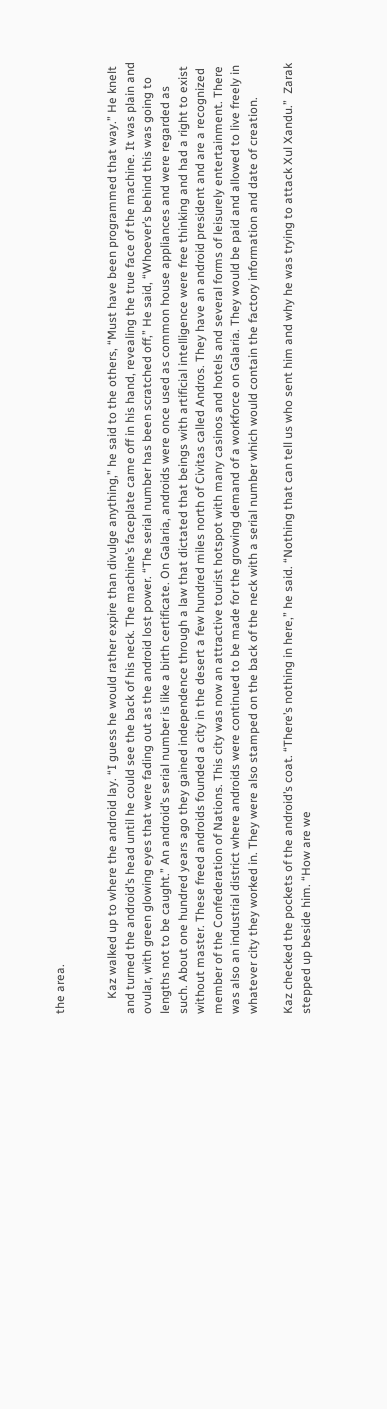the area.


     Kaz walked up to where the android lay. “I guess he would rather expire than divulge anything,” he said to the others, “Must have been programmed that way.” He knelt and turned the android’s head until he could see the back of his neck. The machine’s faceplate came off in his hand, revealing the true face of the machine. It was plain and ovular, with green glowing eyes that were fading out as the android lost power. “The serial number has been scratched off,” He said, “Whoever’s behind this was going to lengths not to be caught.” An android’s serial number is like a birth certificate. On Galaria, androids were once used as common house appliances and were regarded as such. About one hundred years ago they gained independence through a law that dictated that beings with artificial intelligence were free thinking and had a right to exist without master. These freed androids founded a city in the desert a few hundred miles north of Civitas called Andros. They have an android president and are a recognized member of the Confederation of Nations. This city was now an attractive tourist hotspot with many casinos and hotels and several forms of leisurely entertainment. There was also an industrial district where androids were continued to be made for the growing demand of a workforce on Galaria. They would be paid and allowed to live freely in whatever city they worked in. They were also stamped on the back of the neck with a serial number which would contain the factory information and date of creation.

Kaz checked the pockets of the android’s coat. “There’s nothing in here,” he said. “Nothing that can tell us who sent him and why he was trying to attack Xul Xandu.”  Zarak stepped up beside him. “How are we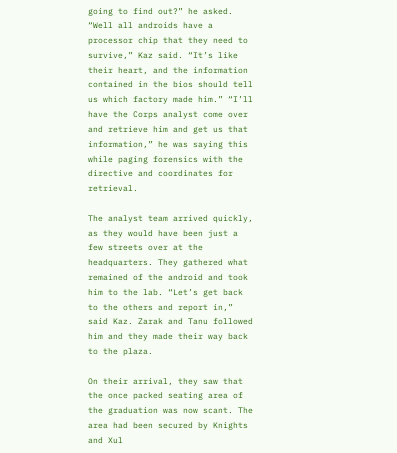going to find out?” he asked. “Well all androids have a processor chip that they need to survive,” Kaz said. “It’s like their heart, and the information contained in the bios should tell us which factory made him.” “I’ll have the Corps analyst come over and retrieve him and get us that information,” he was saying this while paging forensics with the directive and coordinates for retrieval.

The analyst team arrived quickly, as they would have been just a few streets over at the headquarters. They gathered what remained of the android and took him to the lab. “Let’s get back to the others and report in,” said Kaz. Zarak and Tanu followed him and they made their way back to the plaza.

On their arrival, they saw that the once packed seating area of the graduation was now scant. The area had been secured by Knights and Xul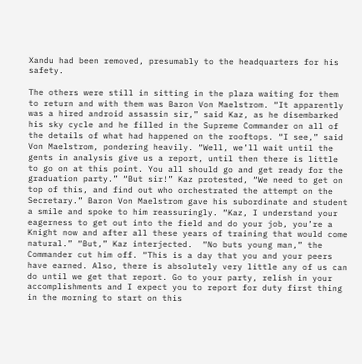Xandu had been removed, presumably to the headquarters for his safety.

The others were still in sitting in the plaza waiting for them to return and with them was Baron Von Maelstrom. “It apparently was a hired android assassin sir,” said Kaz, as he disembarked his sky cycle and he filled in the Supreme Commander on all of the details of what had happened on the rooftops. “I see,” said Von Maelstrom, pondering heavily. “Well, we’ll wait until the gents in analysis give us a report, until then there is little to go on at this point. You all should go and get ready for the graduation party.” “But sir!” Kaz protested, “We need to get on top of this, and find out who orchestrated the attempt on the Secretary.” Baron Von Maelstrom gave his subordinate and student a smile and spoke to him reassuringly. “Kaz, I understand your eagerness to get out into the field and do your job, you’re a Knight now and after all these years of training that would come natural.” “But,” Kaz interjected.  “No buts young man,” the Commander cut him off. “This is a day that you and your peers have earned. Also, there is absolutely very little any of us can do until we get that report. Go to your party, relish in your accomplishments and I expect you to report for duty first thing in the morning to start on this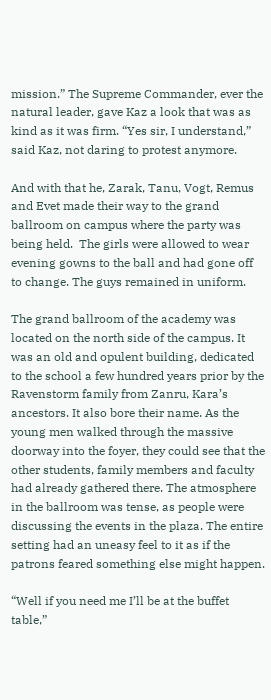mission.” The Supreme Commander, ever the natural leader, gave Kaz a look that was as kind as it was firm. “Yes sir, I understand,” said Kaz, not daring to protest anymore.

And with that he, Zarak, Tanu, Vogt, Remus and Evet made their way to the grand ballroom on campus where the party was being held.  The girls were allowed to wear evening gowns to the ball and had gone off to change. The guys remained in uniform.

The grand ballroom of the academy was located on the north side of the campus. It was an old and opulent building, dedicated to the school a few hundred years prior by the Ravenstorm family from Zanru, Kara’s ancestors. It also bore their name. As the young men walked through the massive doorway into the foyer, they could see that the other students, family members and faculty had already gathered there. The atmosphere in the ballroom was tense, as people were discussing the events in the plaza. The entire setting had an uneasy feel to it as if the patrons feared something else might happen.

“Well if you need me I’ll be at the buffet table,”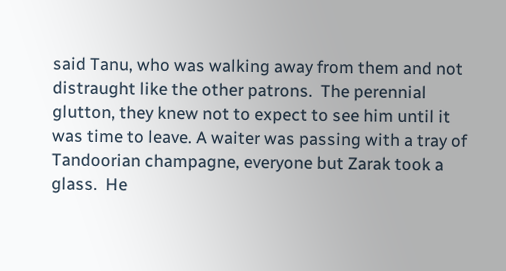said Tanu, who was walking away from them and not distraught like the other patrons.  The perennial glutton, they knew not to expect to see him until it was time to leave. A waiter was passing with a tray of Tandoorian champagne, everyone but Zarak took a glass.  He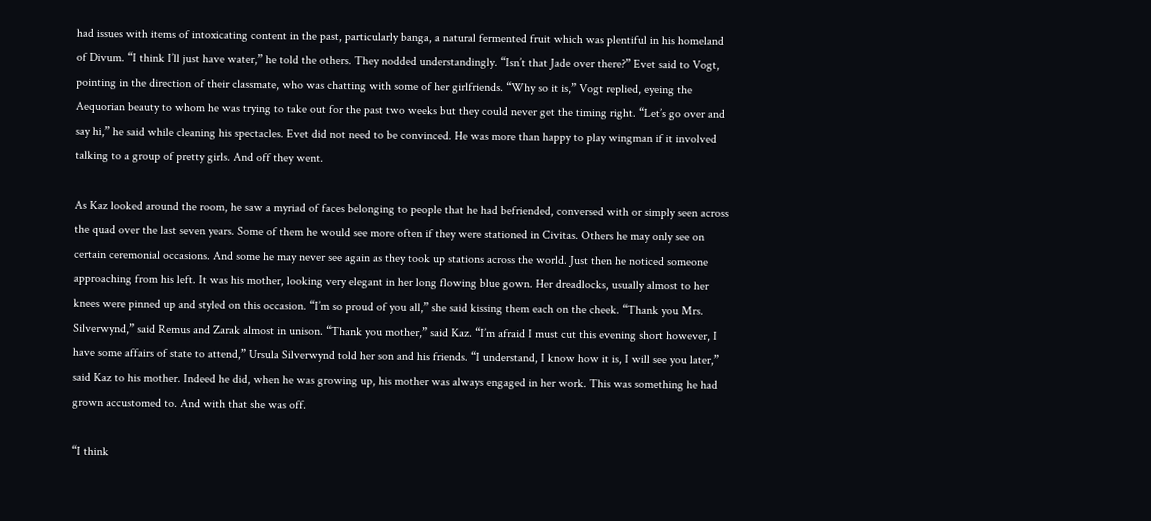had issues with items of intoxicating content in the past, particularly banga, a natural fermented fruit which was plentiful in his homeland of Divum. “I think I’ll just have water,” he told the others. They nodded understandingly. “Isn’t that Jade over there?” Evet said to Vogt, pointing in the direction of their classmate, who was chatting with some of her girlfriends. “Why so it is,” Vogt replied, eyeing the Aequorian beauty to whom he was trying to take out for the past two weeks but they could never get the timing right. “Let’s go over and say hi,” he said while cleaning his spectacles. Evet did not need to be convinced. He was more than happy to play wingman if it involved talking to a group of pretty girls. And off they went.

As Kaz looked around the room, he saw a myriad of faces belonging to people that he had befriended, conversed with or simply seen across the quad over the last seven years. Some of them he would see more often if they were stationed in Civitas. Others he may only see on certain ceremonial occasions. And some he may never see again as they took up stations across the world. Just then he noticed someone approaching from his left. It was his mother, looking very elegant in her long flowing blue gown. Her dreadlocks, usually almost to her knees were pinned up and styled on this occasion. “I’m so proud of you all,” she said kissing them each on the cheek. “Thank you Mrs. Silverwynd,” said Remus and Zarak almost in unison. “Thank you mother,” said Kaz. “I’m afraid I must cut this evening short however, I have some affairs of state to attend,” Ursula Silverwynd told her son and his friends. “I understand, I know how it is, I will see you later,” said Kaz to his mother. Indeed he did, when he was growing up, his mother was always engaged in her work. This was something he had grown accustomed to. And with that she was off.

“I think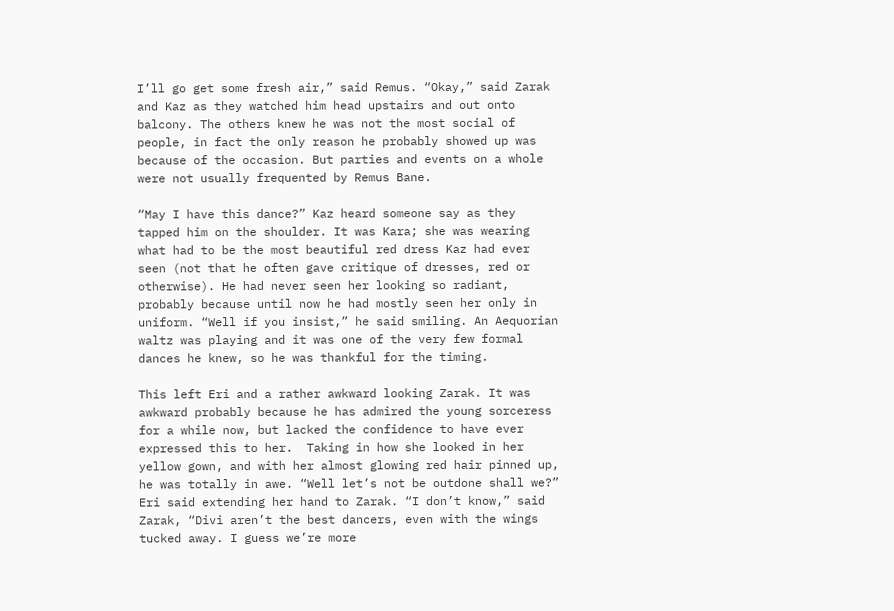I’ll go get some fresh air,” said Remus. “Okay,” said Zarak and Kaz as they watched him head upstairs and out onto balcony. The others knew he was not the most social of people, in fact the only reason he probably showed up was because of the occasion. But parties and events on a whole were not usually frequented by Remus Bane.

“May I have this dance?” Kaz heard someone say as they tapped him on the shoulder. It was Kara; she was wearing what had to be the most beautiful red dress Kaz had ever seen (not that he often gave critique of dresses, red or otherwise). He had never seen her looking so radiant, probably because until now he had mostly seen her only in uniform. “Well if you insist,” he said smiling. An Aequorian waltz was playing and it was one of the very few formal dances he knew, so he was thankful for the timing.

This left Eri and a rather awkward looking Zarak. It was awkward probably because he has admired the young sorceress for a while now, but lacked the confidence to have ever expressed this to her.  Taking in how she looked in her yellow gown, and with her almost glowing red hair pinned up, he was totally in awe. “Well let’s not be outdone shall we?” Eri said extending her hand to Zarak. “I don’t know,” said Zarak, “Divi aren’t the best dancers, even with the wings tucked away. I guess we’re more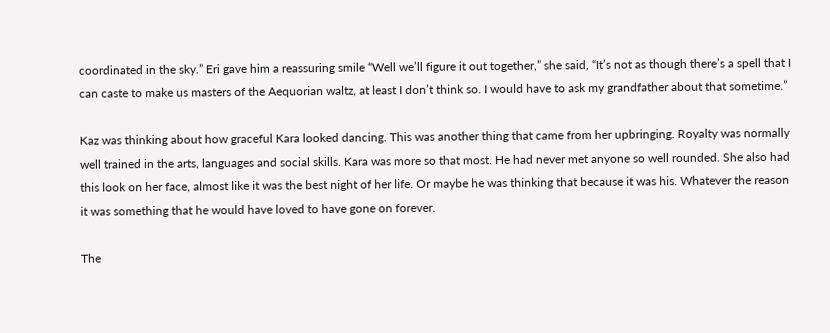coordinated in the sky.” Eri gave him a reassuring smile “Well we’ll figure it out together,” she said, “It’s not as though there’s a spell that I can caste to make us masters of the Aequorian waltz, at least I don’t think so. I would have to ask my grandfather about that sometime.”

Kaz was thinking about how graceful Kara looked dancing. This was another thing that came from her upbringing. Royalty was normally well trained in the arts, languages and social skills. Kara was more so that most. He had never met anyone so well rounded. She also had this look on her face, almost like it was the best night of her life. Or maybe he was thinking that because it was his. Whatever the reason it was something that he would have loved to have gone on forever.

The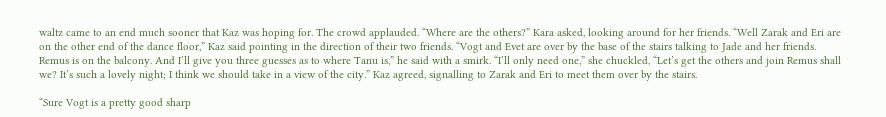waltz came to an end much sooner that Kaz was hoping for. The crowd applauded. “Where are the others?” Kara asked, looking around for her friends. “Well Zarak and Eri are on the other end of the dance floor,” Kaz said pointing in the direction of their two friends. “Vogt and Evet are over by the base of the stairs talking to Jade and her friends. Remus is on the balcony. And I’ll give you three guesses as to where Tanu is,” he said with a smirk. “I’ll only need one,” she chuckled, “Let’s get the others and join Remus shall we? It’s such a lovely night; I think we should take in a view of the city.” Kaz agreed, signalling to Zarak and Eri to meet them over by the stairs.

“Sure Vogt is a pretty good sharp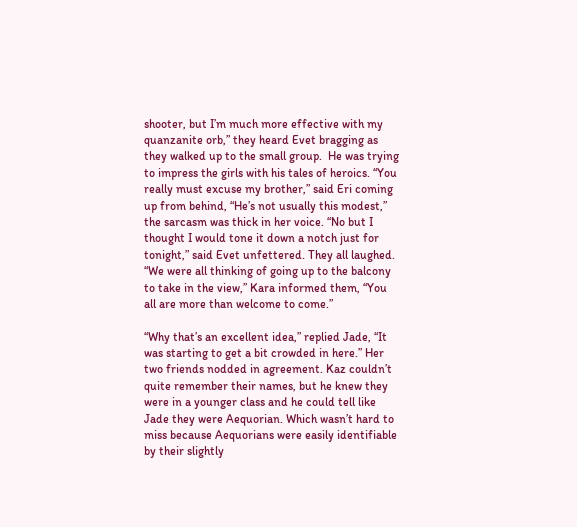shooter, but I’m much more effective with my quanzanite orb,” they heard Evet bragging as they walked up to the small group.  He was trying to impress the girls with his tales of heroics. “You really must excuse my brother,” said Eri coming up from behind, “He’s not usually this modest,” the sarcasm was thick in her voice. “No but I thought I would tone it down a notch just for tonight,” said Evet unfettered. They all laughed.  “We were all thinking of going up to the balcony to take in the view,” Kara informed them, “You all are more than welcome to come.”

“Why that’s an excellent idea,” replied Jade, “It was starting to get a bit crowded in here.” Her two friends nodded in agreement. Kaz couldn’t quite remember their names, but he knew they were in a younger class and he could tell like Jade they were Aequorian. Which wasn’t hard to miss because Aequorians were easily identifiable by their slightly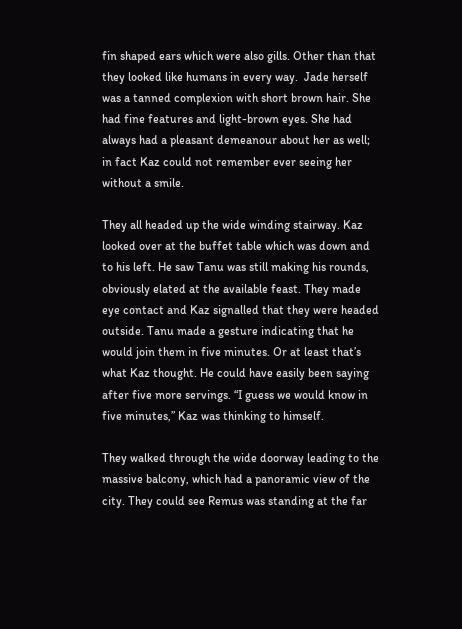fin shaped ears which were also gills. Other than that they looked like humans in every way.  Jade herself was a tanned complexion with short brown hair. She had fine features and light-brown eyes. She had always had a pleasant demeanour about her as well; in fact Kaz could not remember ever seeing her without a smile.

They all headed up the wide winding stairway. Kaz looked over at the buffet table which was down and to his left. He saw Tanu was still making his rounds, obviously elated at the available feast. They made eye contact and Kaz signalled that they were headed outside. Tanu made a gesture indicating that he would join them in five minutes. Or at least that’s what Kaz thought. He could have easily been saying after five more servings. “I guess we would know in five minutes,” Kaz was thinking to himself.

They walked through the wide doorway leading to the massive balcony, which had a panoramic view of the city. They could see Remus was standing at the far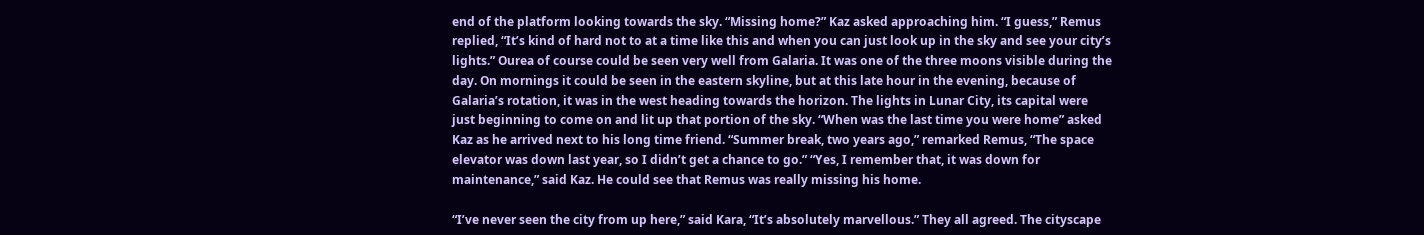end of the platform looking towards the sky. “Missing home?” Kaz asked approaching him. “I guess,” Remus replied, “It’s kind of hard not to at a time like this and when you can just look up in the sky and see your city’s lights.” Ourea of course could be seen very well from Galaria. It was one of the three moons visible during the day. On mornings it could be seen in the eastern skyline, but at this late hour in the evening, because of Galaria’s rotation, it was in the west heading towards the horizon. The lights in Lunar City, its capital were just beginning to come on and lit up that portion of the sky. “When was the last time you were home” asked Kaz as he arrived next to his long time friend. “Summer break, two years ago,” remarked Remus, “The space elevator was down last year, so I didn’t get a chance to go.” “Yes, I remember that, it was down for maintenance,” said Kaz. He could see that Remus was really missing his home.

“I’ve never seen the city from up here,” said Kara, “It’s absolutely marvellous.” They all agreed. The cityscape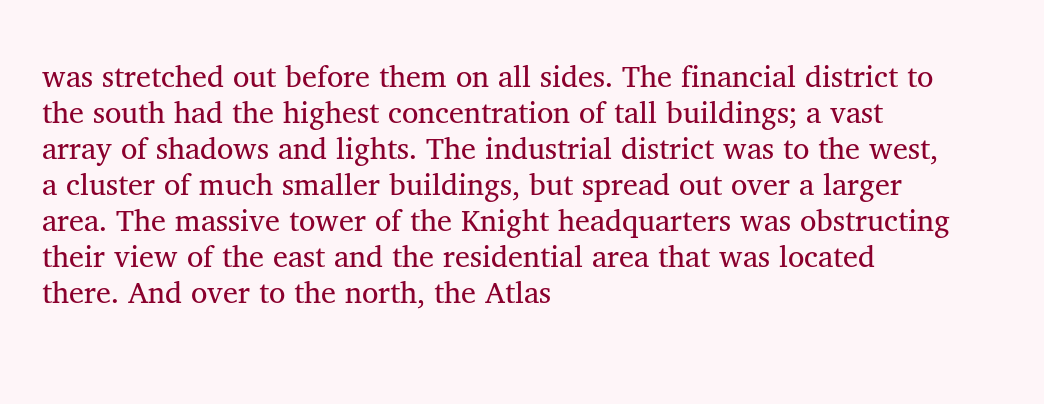was stretched out before them on all sides. The financial district to the south had the highest concentration of tall buildings; a vast array of shadows and lights. The industrial district was to the west, a cluster of much smaller buildings, but spread out over a larger area. The massive tower of the Knight headquarters was obstructing their view of the east and the residential area that was located there. And over to the north, the Atlas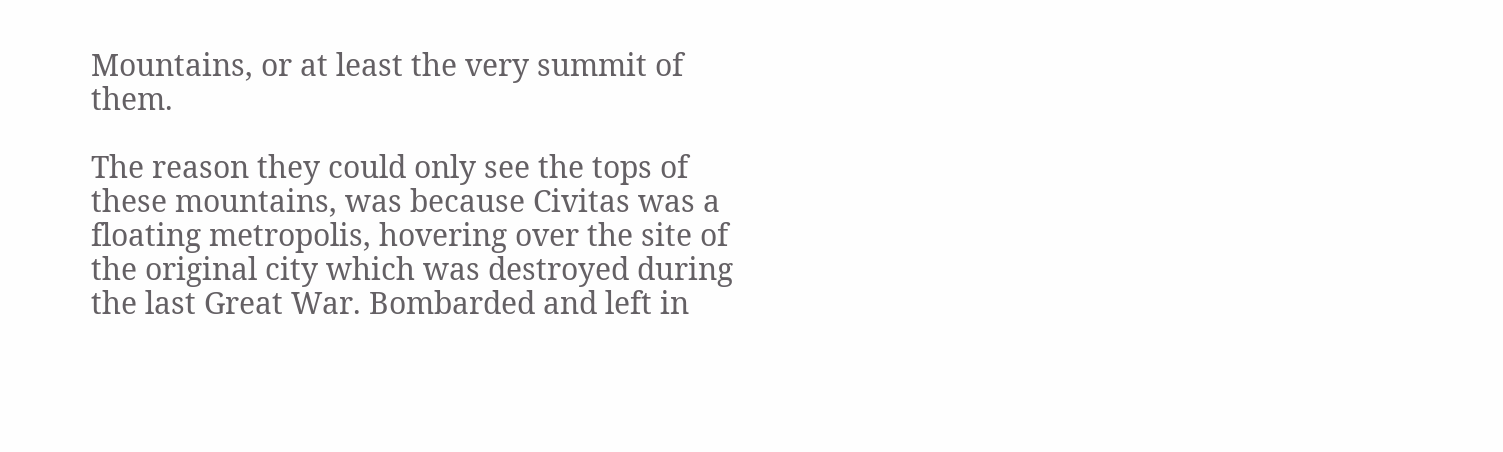Mountains, or at least the very summit of them.

The reason they could only see the tops of these mountains, was because Civitas was a floating metropolis, hovering over the site of the original city which was destroyed during the last Great War. Bombarded and left in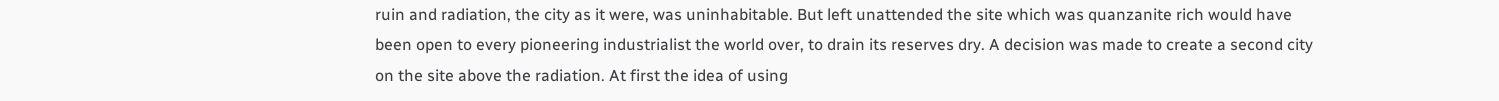ruin and radiation, the city as it were, was uninhabitable. But left unattended the site which was quanzanite rich would have been open to every pioneering industrialist the world over, to drain its reserves dry. A decision was made to create a second city on the site above the radiation. At first the idea of using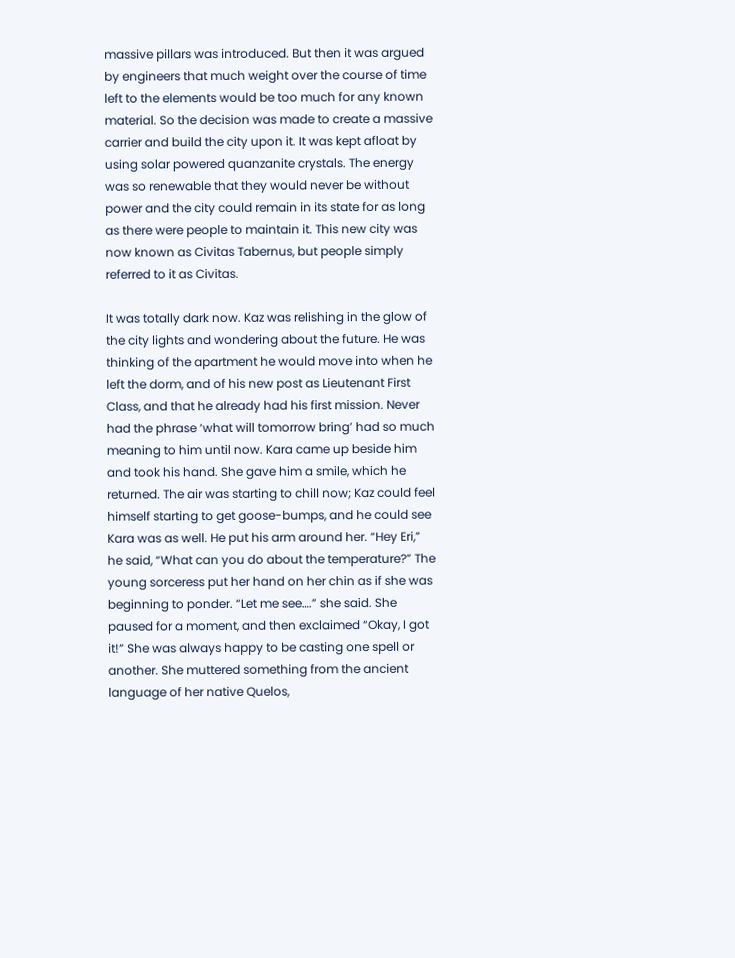massive pillars was introduced. But then it was argued by engineers that much weight over the course of time left to the elements would be too much for any known material. So the decision was made to create a massive carrier and build the city upon it. It was kept afloat by using solar powered quanzanite crystals. The energy was so renewable that they would never be without power and the city could remain in its state for as long as there were people to maintain it. This new city was now known as Civitas Tabernus, but people simply referred to it as Civitas.

It was totally dark now. Kaz was relishing in the glow of the city lights and wondering about the future. He was thinking of the apartment he would move into when he left the dorm, and of his new post as Lieutenant First Class, and that he already had his first mission. Never had the phrase ‘what will tomorrow bring’ had so much meaning to him until now. Kara came up beside him and took his hand. She gave him a smile, which he returned. The air was starting to chill now; Kaz could feel himself starting to get goose-bumps, and he could see Kara was as well. He put his arm around her. “Hey Eri,” he said, “What can you do about the temperature?” The young sorceress put her hand on her chin as if she was beginning to ponder. “Let me see….” she said. She paused for a moment, and then exclaimed “Okay, I got it!” She was always happy to be casting one spell or another. She muttered something from the ancient language of her native Quelos,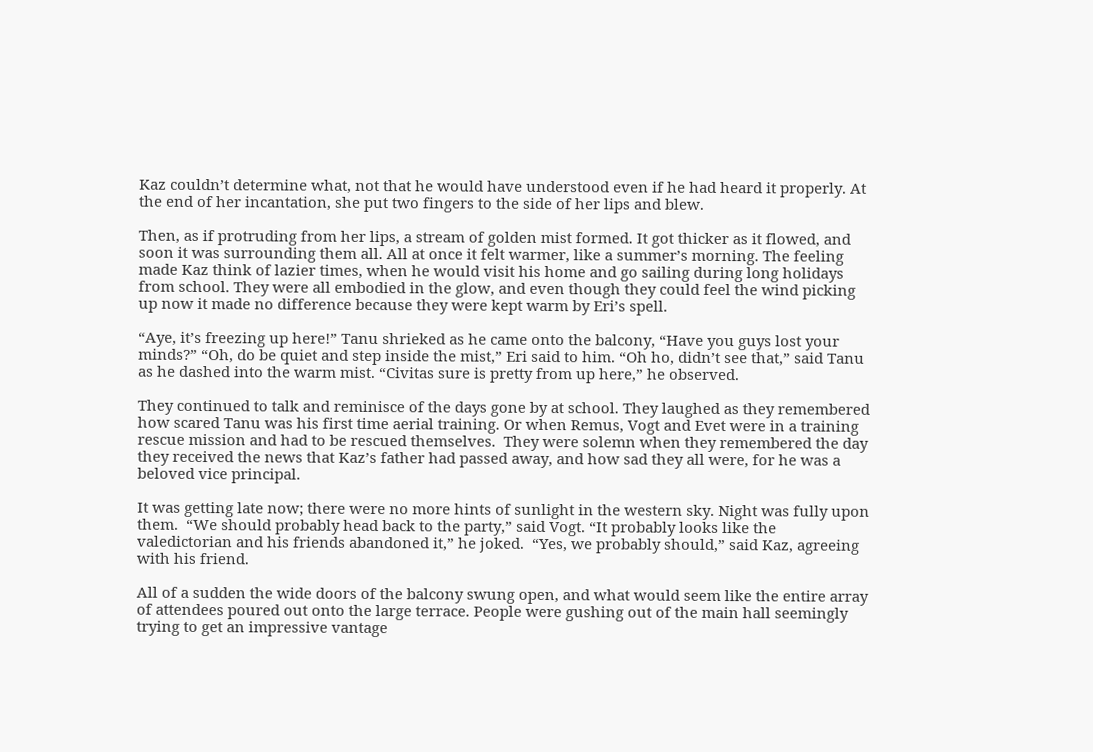Kaz couldn’t determine what, not that he would have understood even if he had heard it properly. At the end of her incantation, she put two fingers to the side of her lips and blew.

Then, as if protruding from her lips, a stream of golden mist formed. It got thicker as it flowed, and soon it was surrounding them all. All at once it felt warmer, like a summer’s morning. The feeling made Kaz think of lazier times, when he would visit his home and go sailing during long holidays from school. They were all embodied in the glow, and even though they could feel the wind picking up now it made no difference because they were kept warm by Eri’s spell.

“Aye, it’s freezing up here!” Tanu shrieked as he came onto the balcony, “Have you guys lost your minds?” “Oh, do be quiet and step inside the mist,” Eri said to him. “Oh ho, didn’t see that,” said Tanu as he dashed into the warm mist. “Civitas sure is pretty from up here,” he observed.

They continued to talk and reminisce of the days gone by at school. They laughed as they remembered how scared Tanu was his first time aerial training. Or when Remus, Vogt and Evet were in a training rescue mission and had to be rescued themselves.  They were solemn when they remembered the day they received the news that Kaz’s father had passed away, and how sad they all were, for he was a beloved vice principal.

It was getting late now; there were no more hints of sunlight in the western sky. Night was fully upon them.  “We should probably head back to the party,” said Vogt. “It probably looks like the valedictorian and his friends abandoned it,” he joked.  “Yes, we probably should,” said Kaz, agreeing with his friend.

All of a sudden the wide doors of the balcony swung open, and what would seem like the entire array of attendees poured out onto the large terrace. People were gushing out of the main hall seemingly trying to get an impressive vantage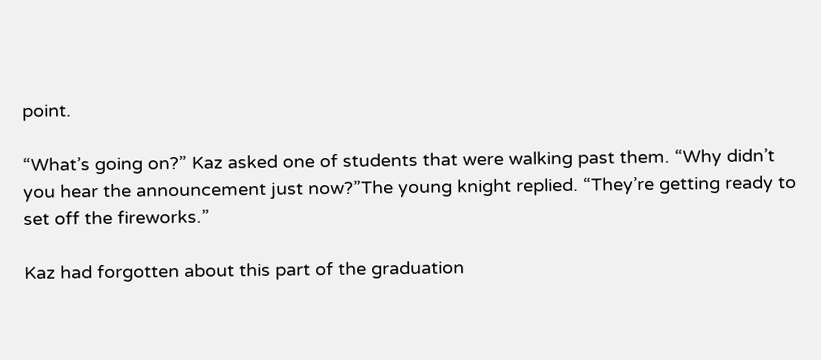point.

“What’s going on?” Kaz asked one of students that were walking past them. “Why didn’t you hear the announcement just now?”The young knight replied. “They’re getting ready to set off the fireworks.”

Kaz had forgotten about this part of the graduation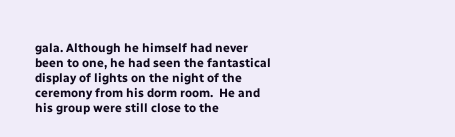gala. Although he himself had never been to one, he had seen the fantastical display of lights on the night of the ceremony from his dorm room.  He and his group were still close to the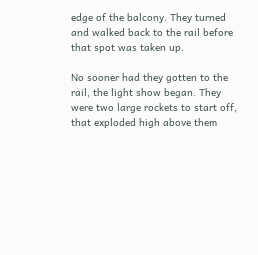edge of the balcony. They turned and walked back to the rail before that spot was taken up.

No sooner had they gotten to the rail, the light show began. They were two large rockets to start off, that exploded high above them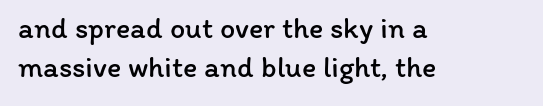and spread out over the sky in a massive white and blue light, the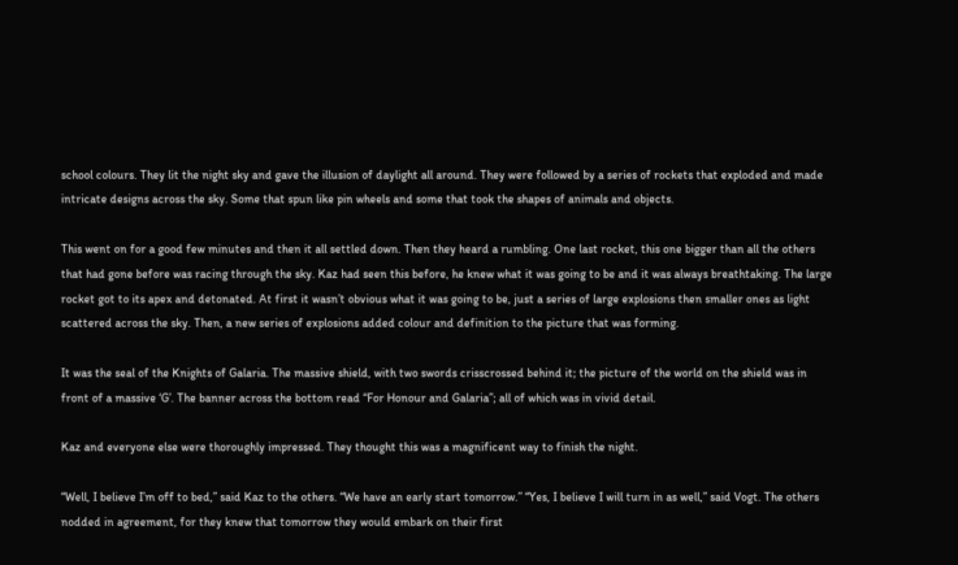school colours. They lit the night sky and gave the illusion of daylight all around. They were followed by a series of rockets that exploded and made intricate designs across the sky. Some that spun like pin wheels and some that took the shapes of animals and objects.

This went on for a good few minutes and then it all settled down. Then they heard a rumbling. One last rocket, this one bigger than all the others that had gone before was racing through the sky. Kaz had seen this before, he knew what it was going to be and it was always breathtaking. The large rocket got to its apex and detonated. At first it wasn’t obvious what it was going to be, just a series of large explosions then smaller ones as light scattered across the sky. Then, a new series of explosions added colour and definition to the picture that was forming.

It was the seal of the Knights of Galaria. The massive shield, with two swords crisscrossed behind it; the picture of the world on the shield was in front of a massive ‘G’. The banner across the bottom read “For Honour and Galaria”; all of which was in vivid detail.

Kaz and everyone else were thoroughly impressed. They thought this was a magnificent way to finish the night.

“Well, I believe I’m off to bed,” said Kaz to the others. “We have an early start tomorrow.” “Yes, I believe I will turn in as well,” said Vogt. The others nodded in agreement, for they knew that tomorrow they would embark on their first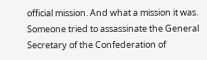official mission. And what a mission it was. Someone tried to assassinate the General Secretary of the Confederation of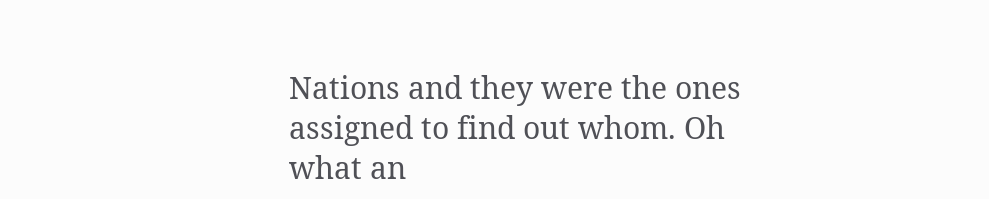Nations and they were the ones assigned to find out whom. Oh what an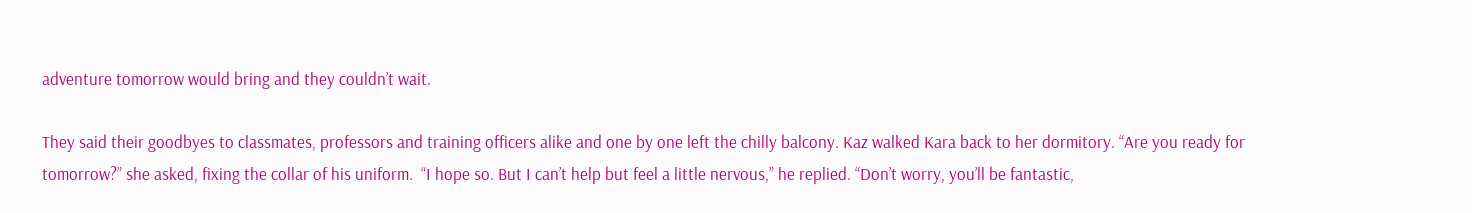adventure tomorrow would bring and they couldn’t wait.

They said their goodbyes to classmates, professors and training officers alike and one by one left the chilly balcony. Kaz walked Kara back to her dormitory. “Are you ready for tomorrow?” she asked, fixing the collar of his uniform.  “I hope so. But I can’t help but feel a little nervous,” he replied. “Don’t worry, you’ll be fantastic,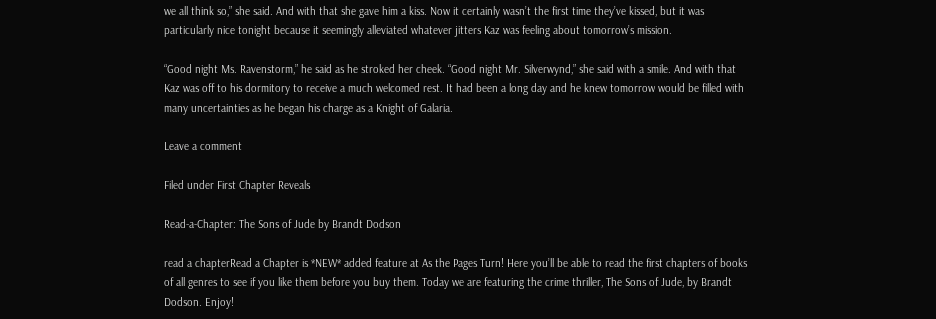we all think so,” she said. And with that she gave him a kiss. Now it certainly wasn’t the first time they’ve kissed, but it was particularly nice tonight because it seemingly alleviated whatever jitters Kaz was feeling about tomorrow’s mission.

“Good night Ms. Ravenstorm,” he said as he stroked her cheek. “Good night Mr. Silverwynd,” she said with a smile. And with that Kaz was off to his dormitory to receive a much welcomed rest. It had been a long day and he knew tomorrow would be filled with many uncertainties as he began his charge as a Knight of Galaria.

Leave a comment

Filed under First Chapter Reveals

Read-a-Chapter: The Sons of Jude by Brandt Dodson

read a chapterRead a Chapter is *NEW* added feature at As the Pages Turn! Here you’ll be able to read the first chapters of books of all genres to see if you like them before you buy them. Today we are featuring the crime thriller, The Sons of Jude, by Brandt Dodson. Enjoy!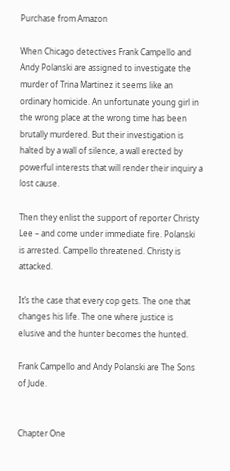Purchase from Amazon

When Chicago detectives Frank Campello and Andy Polanski are assigned to investigate the murder of Trina Martinez it seems like an ordinary homicide. An unfortunate young girl in the wrong place at the wrong time has been brutally murdered. But their investigation is halted by a wall of silence, a wall erected by powerful interests that will render their inquiry a lost cause.

Then they enlist the support of reporter Christy Lee – and come under immediate fire. Polanski is arrested. Campello threatened. Christy is attacked.

It’s the case that every cop gets. The one that changes his life. The one where justice is elusive and the hunter becomes the hunted.

Frank Campello and Andy Polanski are The Sons of Jude.


Chapter One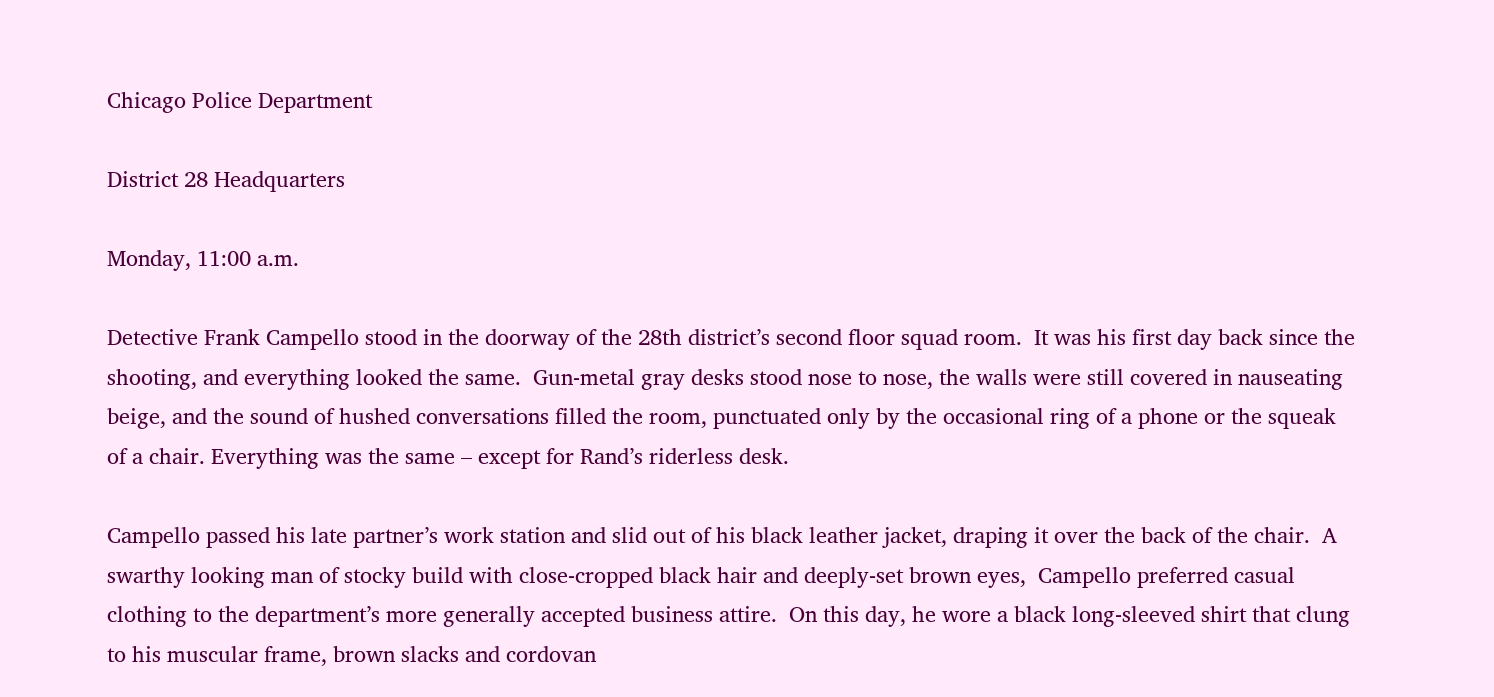Chicago Police Department

District 28 Headquarters

Monday, 11:00 a.m.

Detective Frank Campello stood in the doorway of the 28th district’s second floor squad room.  It was his first day back since the shooting, and everything looked the same.  Gun-metal gray desks stood nose to nose, the walls were still covered in nauseating beige, and the sound of hushed conversations filled the room, punctuated only by the occasional ring of a phone or the squeak of a chair. Everything was the same – except for Rand’s riderless desk.

Campello passed his late partner’s work station and slid out of his black leather jacket, draping it over the back of the chair.  A swarthy looking man of stocky build with close-cropped black hair and deeply-set brown eyes,  Campello preferred casual clothing to the department’s more generally accepted business attire.  On this day, he wore a black long-sleeved shirt that clung to his muscular frame, brown slacks and cordovan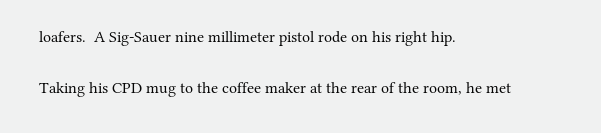loafers.  A Sig-Sauer nine millimeter pistol rode on his right hip.

Taking his CPD mug to the coffee maker at the rear of the room, he met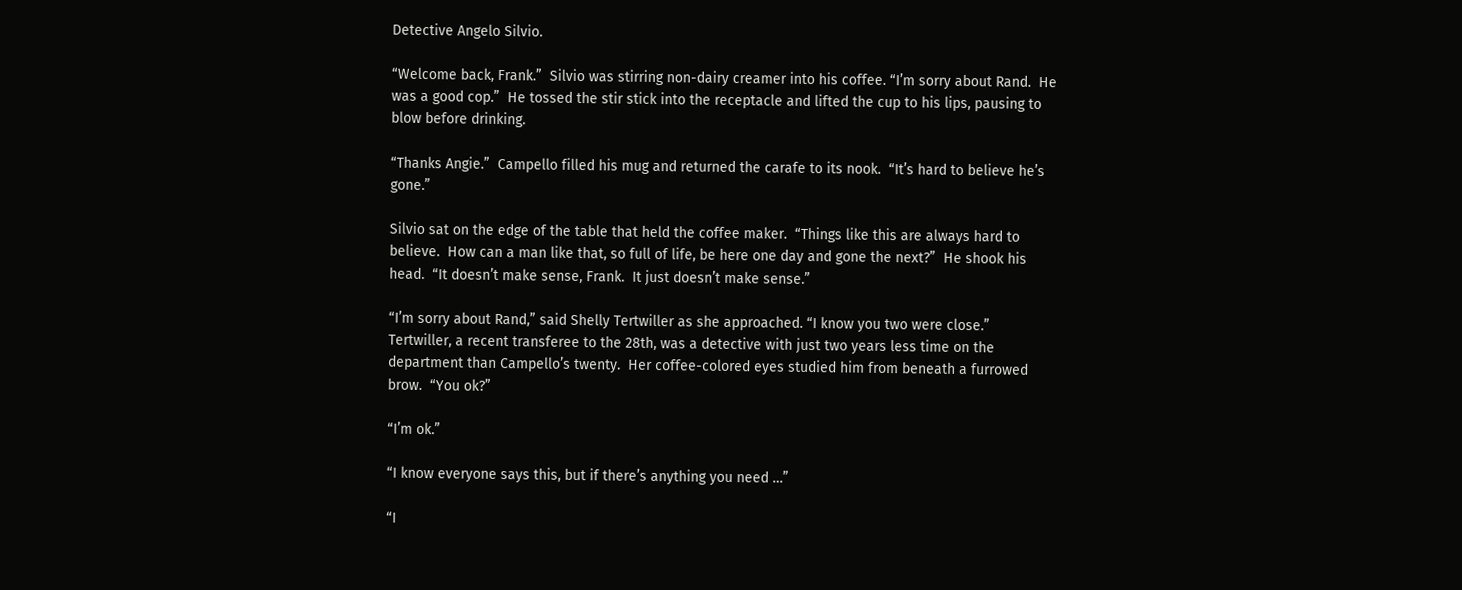Detective Angelo Silvio.

“Welcome back, Frank.”  Silvio was stirring non-dairy creamer into his coffee. “I’m sorry about Rand.  He was a good cop.”  He tossed the stir stick into the receptacle and lifted the cup to his lips, pausing to blow before drinking.

“Thanks Angie.”  Campello filled his mug and returned the carafe to its nook.  “It’s hard to believe he’s gone.”

Silvio sat on the edge of the table that held the coffee maker.  “Things like this are always hard to believe.  How can a man like that, so full of life, be here one day and gone the next?”  He shook his head.  “It doesn’t make sense, Frank.  It just doesn’t make sense.”

“I’m sorry about Rand,” said Shelly Tertwiller as she approached. “I know you two were close.”  Tertwiller, a recent transferee to the 28th, was a detective with just two years less time on the department than Campello’s twenty.  Her coffee-colored eyes studied him from beneath a furrowed brow.  “You ok?”

“I’m ok.”

“I know everyone says this, but if there’s anything you need …”

“I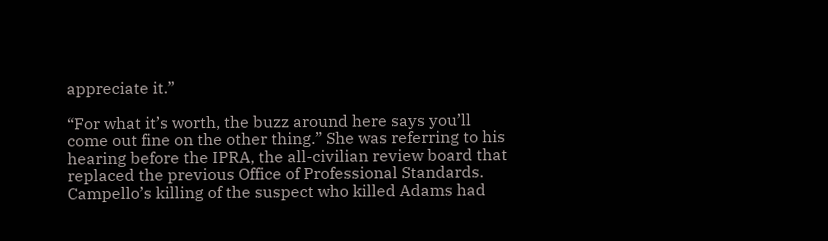appreciate it.”

“For what it’s worth, the buzz around here says you’ll come out fine on the other thing.” She was referring to his hearing before the IPRA, the all-civilian review board that replaced the previous Office of Professional Standards.  Campello’s killing of the suspect who killed Adams had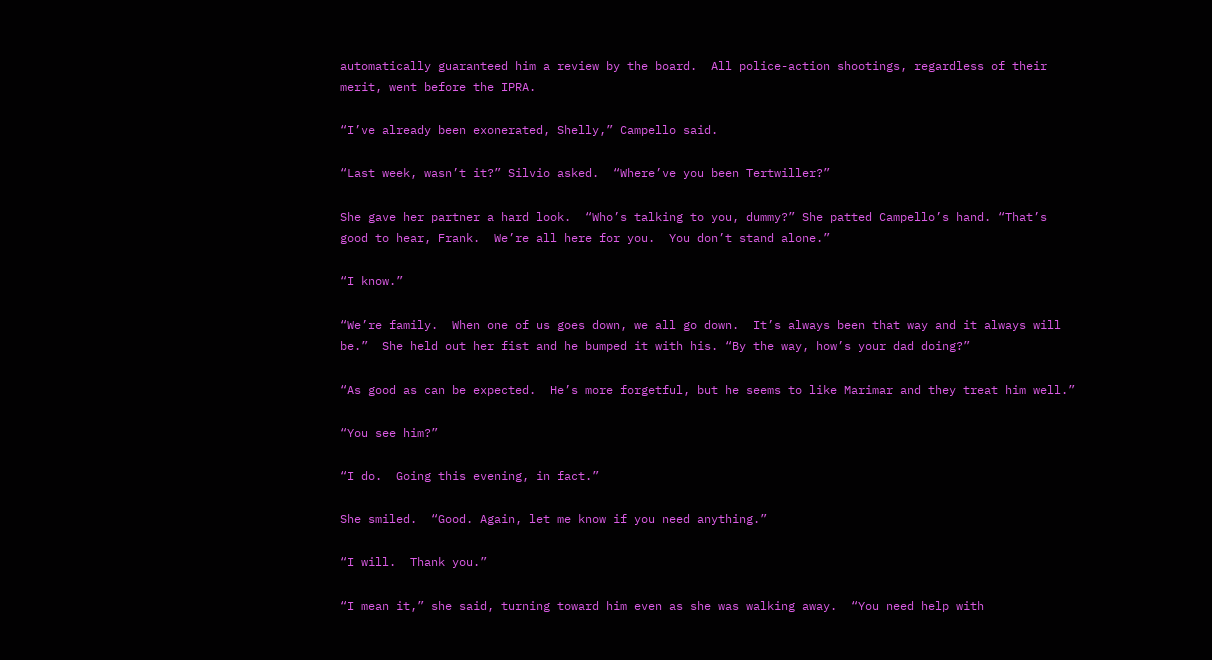automatically guaranteed him a review by the board.  All police-action shootings, regardless of their merit, went before the IPRA.

“I’ve already been exonerated, Shelly,” Campello said.

“Last week, wasn’t it?” Silvio asked.  “Where’ve you been Tertwiller?”

She gave her partner a hard look.  “Who’s talking to you, dummy?” She patted Campello’s hand. “That’s good to hear, Frank.  We’re all here for you.  You don’t stand alone.”

“I know.”

“We’re family.  When one of us goes down, we all go down.  It’s always been that way and it always will be.”  She held out her fist and he bumped it with his. “By the way, how’s your dad doing?”

“As good as can be expected.  He’s more forgetful, but he seems to like Marimar and they treat him well.”

“You see him?”

“I do.  Going this evening, in fact.”

She smiled.  “Good. Again, let me know if you need anything.”

“I will.  Thank you.”

“I mean it,” she said, turning toward him even as she was walking away.  “You need help with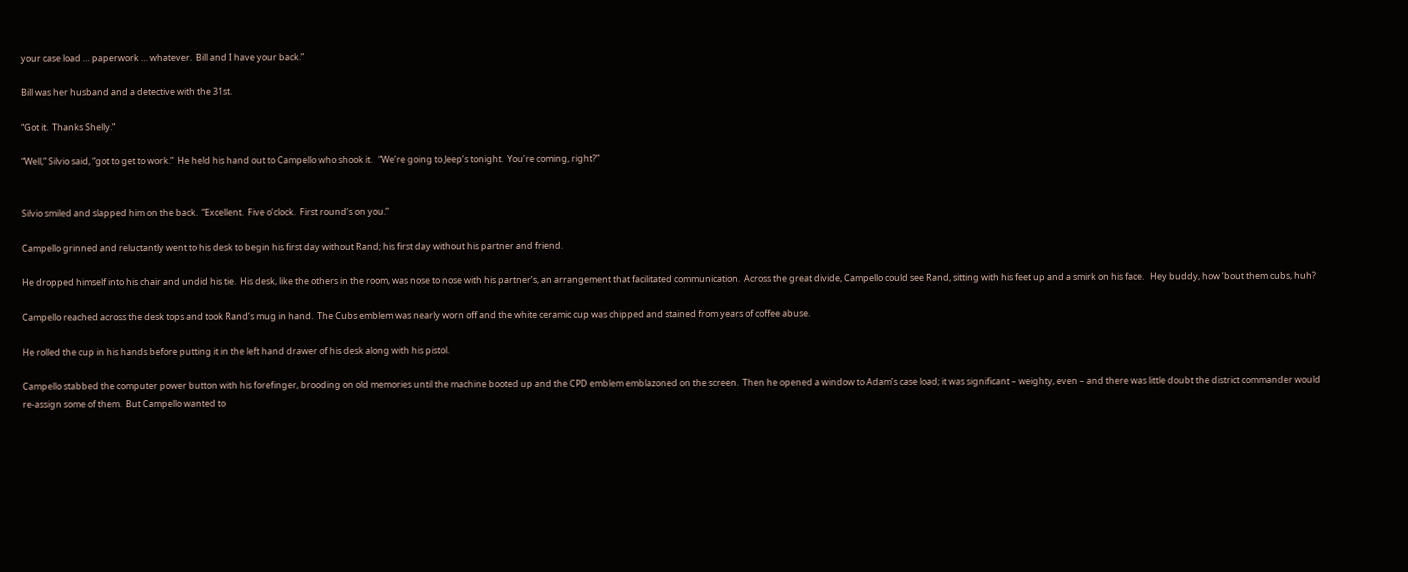your case load … paperwork … whatever.  Bill and I have your back.”

Bill was her husband and a detective with the 31st.

“Got it.  Thanks Shelly.”

“Well,” Silvio said, “got to get to work.”  He held his hand out to Campello who shook it.   “We’re going to Jeep’s tonight.  You’re coming, right?”


Silvio smiled and slapped him on the back.  “Excellent.  Five o’clock.  First round’s on you.”

Campello grinned and reluctantly went to his desk to begin his first day without Rand; his first day without his partner and friend.

He dropped himself into his chair and undid his tie.  His desk, like the others in the room, was nose to nose with his partner’s, an arrangement that facilitated communication.  Across the great divide, Campello could see Rand, sitting with his feet up and a smirk on his face.   Hey buddy, how ’bout them cubs, huh?

Campello reached across the desk tops and took Rand’s mug in hand.  The Cubs emblem was nearly worn off and the white ceramic cup was chipped and stained from years of coffee abuse.

He rolled the cup in his hands before putting it in the left hand drawer of his desk along with his pistol.

Campello stabbed the computer power button with his forefinger, brooding on old memories until the machine booted up and the CPD emblem emblazoned on the screen.  Then he opened a window to Adam’s case load; it was significant – weighty, even – and there was little doubt the district commander would re-assign some of them.  But Campello wanted to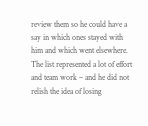review them so he could have a say in which ones stayed with him and which went elsewhere.  The list represented a lot of effort and team work – and he did not relish the idea of losing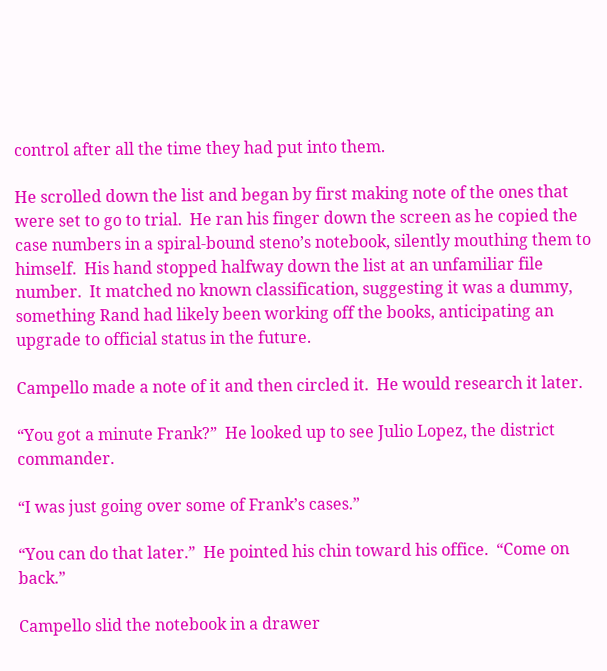control after all the time they had put into them.

He scrolled down the list and began by first making note of the ones that were set to go to trial.  He ran his finger down the screen as he copied the case numbers in a spiral-bound steno’s notebook, silently mouthing them to himself.  His hand stopped halfway down the list at an unfamiliar file number.  It matched no known classification, suggesting it was a dummy, something Rand had likely been working off the books, anticipating an upgrade to official status in the future.

Campello made a note of it and then circled it.  He would research it later.

“You got a minute Frank?”  He looked up to see Julio Lopez, the district commander.

“I was just going over some of Frank’s cases.”

“You can do that later.”  He pointed his chin toward his office.  “Come on back.”

Campello slid the notebook in a drawer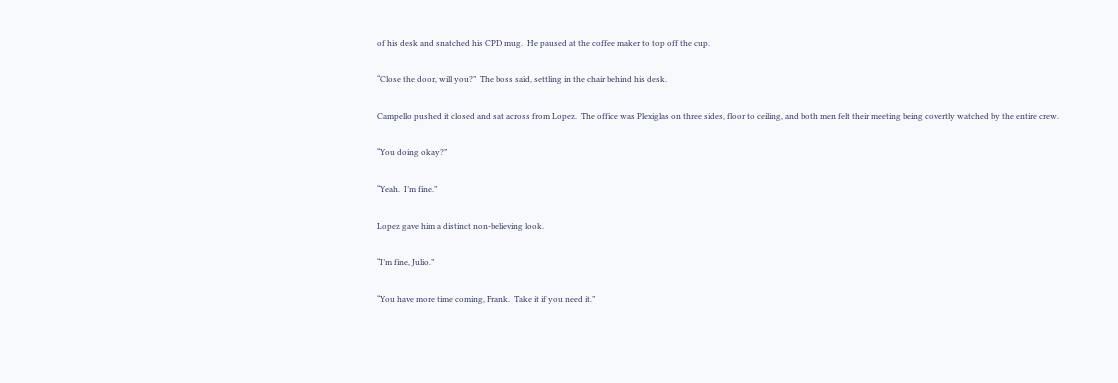of his desk and snatched his CPD mug.  He paused at the coffee maker to top off the cup.

“Close the door, will you?”  The boss said, settling in the chair behind his desk.

Campello pushed it closed and sat across from Lopez.  The office was Plexiglas on three sides, floor to ceiling, and both men felt their meeting being covertly watched by the entire crew.

“You doing okay?”

“Yeah.  I’m fine.”

Lopez gave him a distinct non-believing look.

“I’m fine, Julio.”

“You have more time coming, Frank.  Take it if you need it.”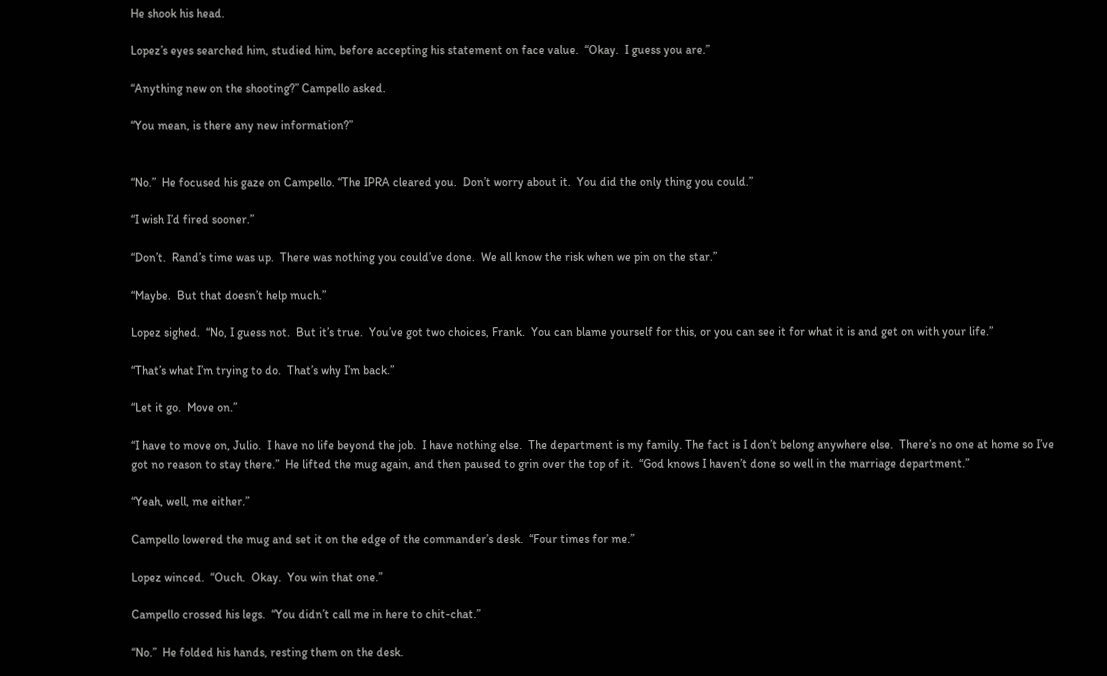He shook his head.

Lopez’s eyes searched him, studied him, before accepting his statement on face value.  “Okay.  I guess you are.”

“Anything new on the shooting?” Campello asked.

“You mean, is there any new information?”


“No.”  He focused his gaze on Campello. “The IPRA cleared you.  Don’t worry about it.  You did the only thing you could.”

“I wish I’d fired sooner.”

“Don’t.  Rand’s time was up.  There was nothing you could’ve done.  We all know the risk when we pin on the star.”

“Maybe.  But that doesn’t help much.”

Lopez sighed.  “No, I guess not.  But it’s true.  You’ve got two choices, Frank.  You can blame yourself for this, or you can see it for what it is and get on with your life.”

“That’s what I’m trying to do.  That’s why I’m back.”

“Let it go.  Move on.”

“I have to move on, Julio.  I have no life beyond the job.  I have nothing else.  The department is my family. The fact is I don’t belong anywhere else.  There’s no one at home so I’ve got no reason to stay there.”  He lifted the mug again, and then paused to grin over the top of it.  “God knows I haven’t done so well in the marriage department.”

“Yeah, well, me either.”

Campello lowered the mug and set it on the edge of the commander’s desk.  “Four times for me.”

Lopez winced.  “Ouch.  Okay.  You win that one.”

Campello crossed his legs.  “You didn’t call me in here to chit-chat.”

“No.”  He folded his hands, resting them on the desk.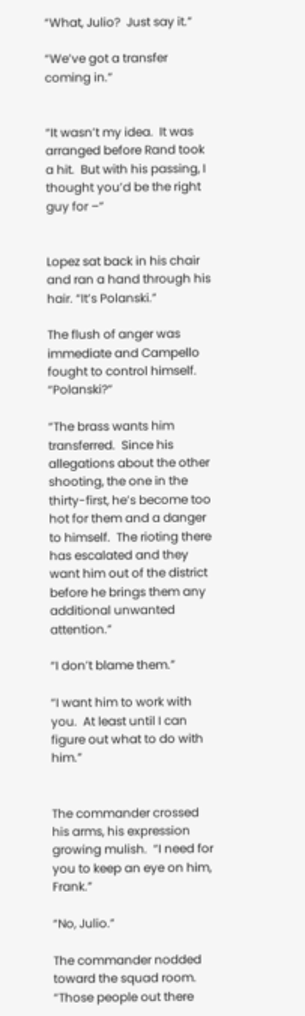“What, Julio?  Just say it.”

“We’ve got a transfer coming in.”


“It wasn’t my idea.  It was arranged before Rand took a hit.  But with his passing, I thought you’d be the right guy for –”


Lopez sat back in his chair and ran a hand through his hair. “It’s Polanski.”

The flush of anger was immediate and Campello fought to control himself.  “Polanski?”

“The brass wants him transferred.  Since his allegations about the other shooting, the one in the thirty-first, he’s become too hot for them and a danger to himself.  The rioting there has escalated and they want him out of the district before he brings them any additional unwanted attention.”

“I don’t blame them.”

“I want him to work with you.  At least until I can figure out what to do with him.”


The commander crossed his arms, his expression growing mulish.  “I need for you to keep an eye on him, Frank.”

“No, Julio.”

The commander nodded toward the squad room.  “Those people out there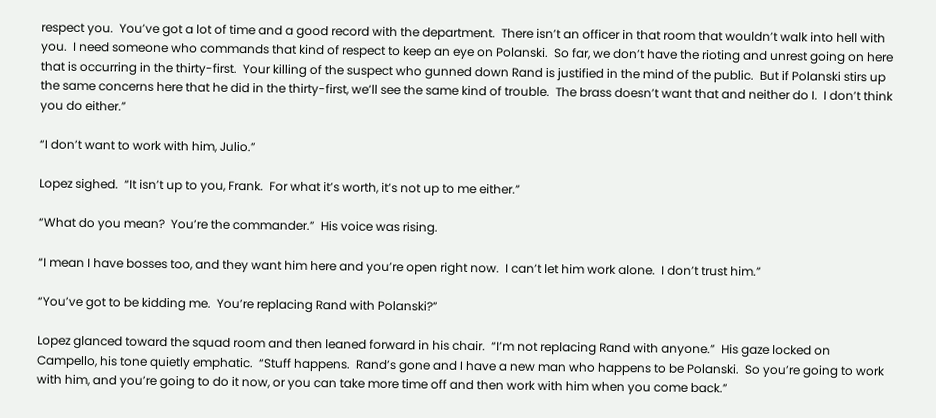respect you.  You’ve got a lot of time and a good record with the department.  There isn’t an officer in that room that wouldn’t walk into hell with you.  I need someone who commands that kind of respect to keep an eye on Polanski.  So far, we don’t have the rioting and unrest going on here that is occurring in the thirty-first.  Your killing of the suspect who gunned down Rand is justified in the mind of the public.  But if Polanski stirs up the same concerns here that he did in the thirty-first, we’ll see the same kind of trouble.  The brass doesn’t want that and neither do I.  I don’t think you do either.”

“I don’t want to work with him, Julio.”

Lopez sighed.  “It isn’t up to you, Frank.  For what it’s worth, it’s not up to me either.”

“What do you mean?  You’re the commander.”  His voice was rising.

“I mean I have bosses too, and they want him here and you’re open right now.  I can’t let him work alone.  I don’t trust him.”

“You’ve got to be kidding me.  You’re replacing Rand with Polanski?”

Lopez glanced toward the squad room and then leaned forward in his chair.  “I’m not replacing Rand with anyone.”  His gaze locked on Campello, his tone quietly emphatic.  “Stuff happens.  Rand’s gone and I have a new man who happens to be Polanski.  So you’re going to work with him, and you’re going to do it now, or you can take more time off and then work with him when you come back.”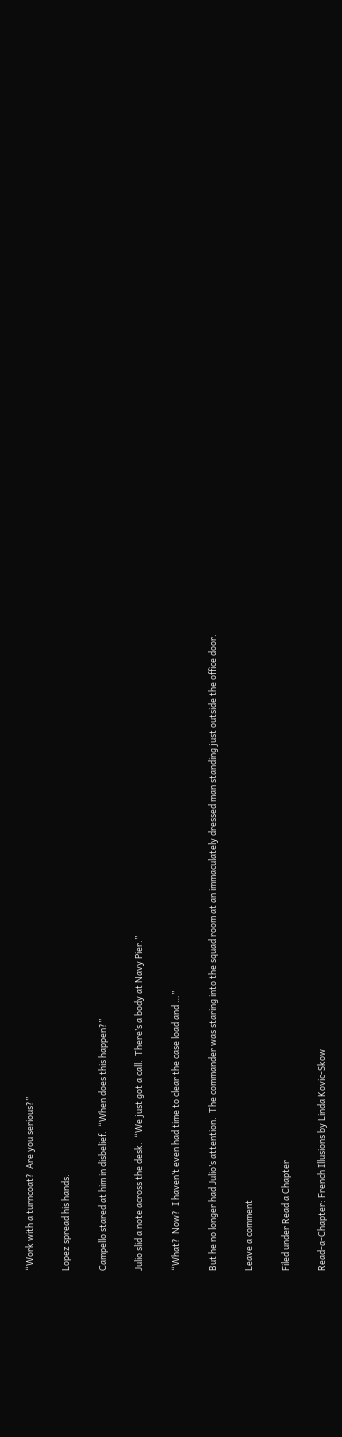“Work with a turncoat?  Are you serious?”

Lopez spread his hands.

Campello stared at him in disbelief.  “When does this happen?”

Julio slid a note across the desk.  “We just got a call.  There’s a body at Navy Pier.”

“What?  Now?  I haven’t even had time to clear the case load and …”

But he no longer had Julio’s attention.  The commander was staring into the squad room at an immaculately dressed man standing just outside the office door.

Leave a comment

Filed under Read a Chapter

Read-a-Chapter: French Illusions by Linda Kovic-Skow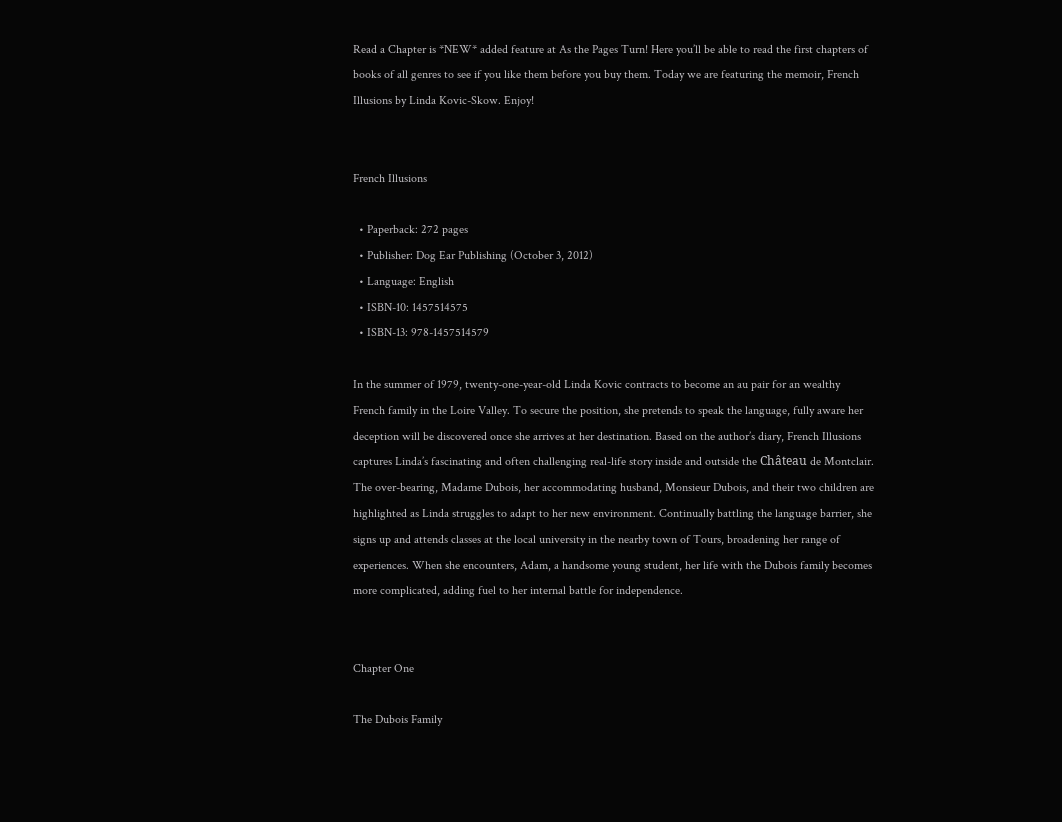Read a Chapter is *NEW* added feature at As the Pages Turn! Here you’ll be able to read the first chapters of books of all genres to see if you like them before you buy them. Today we are featuring the memoir, French Illusions by Linda Kovic-Skow. Enjoy!


French Illusions

  • Paperback: 272 pages
  • Publisher: Dog Ear Publishing (October 3, 2012)
  • Language: English
  • ISBN-10: 1457514575
  • ISBN-13: 978-1457514579

In the summer of 1979, twenty-one-year-old Linda Kovic contracts to become an au pair for an wealthy French family in the Loire Valley. To secure the position, she pretends to speak the language, fully aware her deception will be discovered once she arrives at her destination. Based on the author’s diary, French Illusions captures Linda’s fascinating and often challenging real-life story inside and outside the Château de Montclair. The over-bearing, Madame Dubois, her accommodating husband, Monsieur Dubois, and their two children are highlighted as Linda struggles to adapt to her new environment. Continually battling the language barrier, she signs up and attends classes at the local university in the nearby town of Tours, broadening her range of experiences. When she encounters, Adam, a handsome young student, her life with the Dubois family becomes more complicated, adding fuel to her internal battle for independence.


Chapter One

The Dubois Family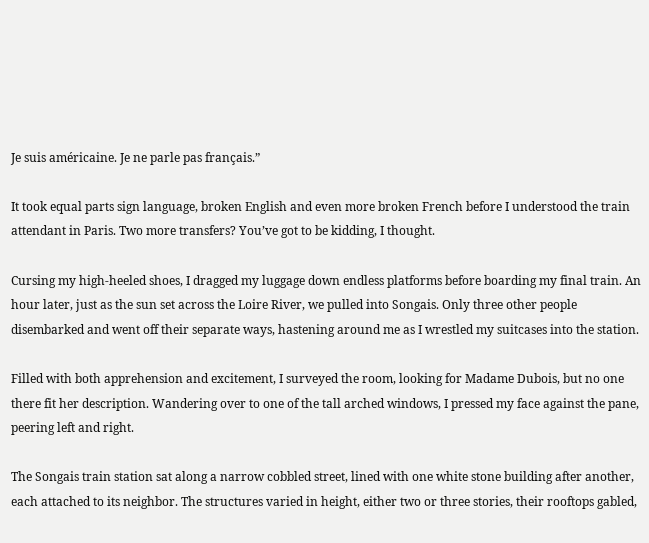Je suis américaine. Je ne parle pas français.”

It took equal parts sign language, broken English and even more broken French before I understood the train attendant in Paris. Two more transfers? You’ve got to be kidding, I thought.

Cursing my high-heeled shoes, I dragged my luggage down endless platforms before boarding my final train. An hour later, just as the sun set across the Loire River, we pulled into Songais. Only three other people disembarked and went off their separate ways, hastening around me as I wrestled my suitcases into the station.

Filled with both apprehension and excitement, I surveyed the room, looking for Madame Dubois, but no one there fit her description. Wandering over to one of the tall arched windows, I pressed my face against the pane, peering left and right.

The Songais train station sat along a narrow cobbled street, lined with one white stone building after another, each attached to its neighbor. The structures varied in height, either two or three stories, their rooftops gabled,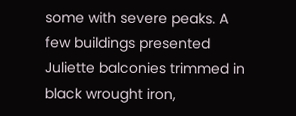some with severe peaks. A few buildings presented Juliette balconies trimmed in black wrought iron,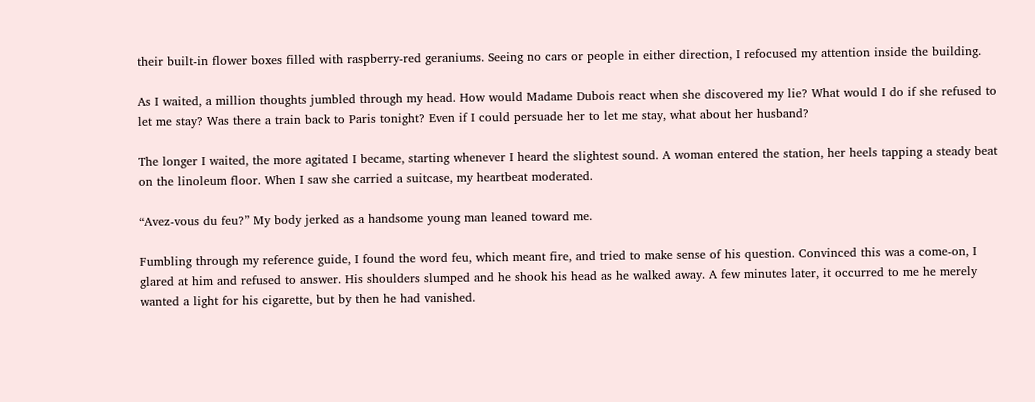their built-in flower boxes filled with raspberry-red geraniums. Seeing no cars or people in either direction, I refocused my attention inside the building.

As I waited, a million thoughts jumbled through my head. How would Madame Dubois react when she discovered my lie? What would I do if she refused to let me stay? Was there a train back to Paris tonight? Even if I could persuade her to let me stay, what about her husband?

The longer I waited, the more agitated I became, starting whenever I heard the slightest sound. A woman entered the station, her heels tapping a steady beat on the linoleum floor. When I saw she carried a suitcase, my heartbeat moderated.

“Avez-vous du feu?” My body jerked as a handsome young man leaned toward me.

Fumbling through my reference guide, I found the word feu, which meant fire, and tried to make sense of his question. Convinced this was a come-on, I glared at him and refused to answer. His shoulders slumped and he shook his head as he walked away. A few minutes later, it occurred to me he merely wanted a light for his cigarette, but by then he had vanished.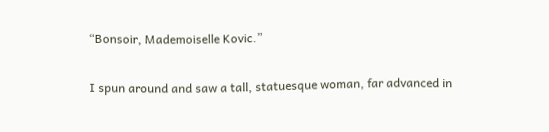“Bonsoir, Mademoiselle Kovic.”

I spun around and saw a tall, statuesque woman, far advanced in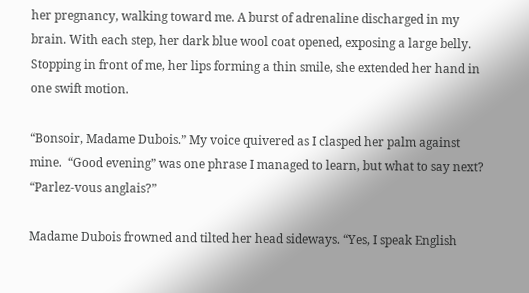her pregnancy, walking toward me. A burst of adrenaline discharged in my brain. With each step, her dark blue wool coat opened, exposing a large belly. Stopping in front of me, her lips forming a thin smile, she extended her hand in one swift motion.

“Bonsoir, Madame Dubois.” My voice quivered as I clasped her palm against mine.  “Good evening” was one phrase I managed to learn, but what to say next? “Parlez-vous anglais?”

Madame Dubois frowned and tilted her head sideways. “Yes, I speak English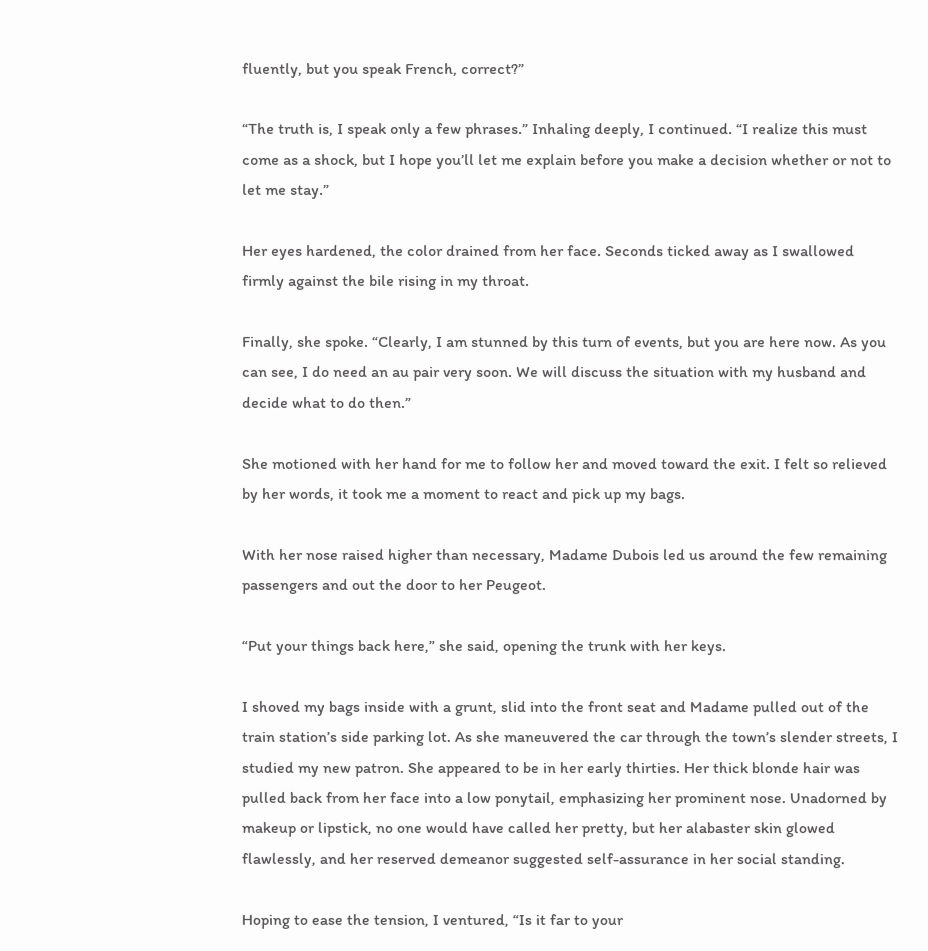fluently, but you speak French, correct?”

“The truth is, I speak only a few phrases.” Inhaling deeply, I continued. “I realize this must come as a shock, but I hope you’ll let me explain before you make a decision whether or not to let me stay.”

Her eyes hardened, the color drained from her face. Seconds ticked away as I swallowed firmly against the bile rising in my throat.

Finally, she spoke. “Clearly, I am stunned by this turn of events, but you are here now. As you can see, I do need an au pair very soon. We will discuss the situation with my husband and decide what to do then.”

She motioned with her hand for me to follow her and moved toward the exit. I felt so relieved by her words, it took me a moment to react and pick up my bags.

With her nose raised higher than necessary, Madame Dubois led us around the few remaining passengers and out the door to her Peugeot.

“Put your things back here,” she said, opening the trunk with her keys.

I shoved my bags inside with a grunt, slid into the front seat and Madame pulled out of the train station’s side parking lot. As she maneuvered the car through the town’s slender streets, I studied my new patron. She appeared to be in her early thirties. Her thick blonde hair was pulled back from her face into a low ponytail, emphasizing her prominent nose. Unadorned by makeup or lipstick, no one would have called her pretty, but her alabaster skin glowed flawlessly, and her reserved demeanor suggested self-assurance in her social standing.

Hoping to ease the tension, I ventured, “Is it far to your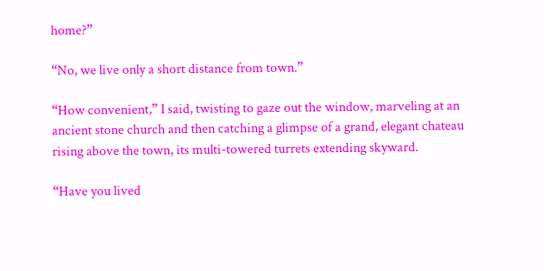home?”

“No, we live only a short distance from town.”

“How convenient,” I said, twisting to gaze out the window, marveling at an ancient stone church and then catching a glimpse of a grand, elegant chateau rising above the town, its multi-towered turrets extending skyward.

“Have you lived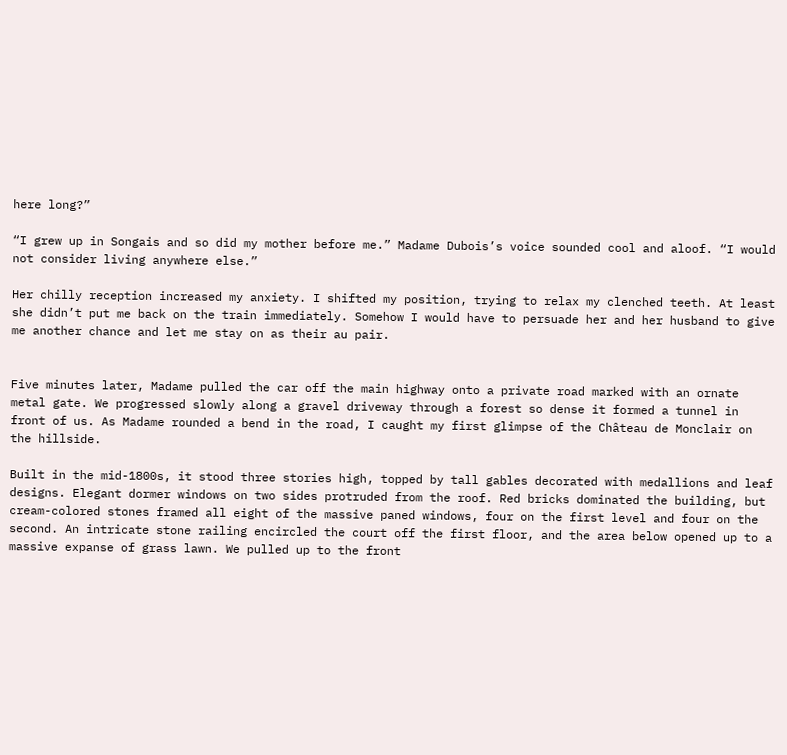here long?”

“I grew up in Songais and so did my mother before me.” Madame Dubois’s voice sounded cool and aloof. “I would not consider living anywhere else.”

Her chilly reception increased my anxiety. I shifted my position, trying to relax my clenched teeth. At least she didn’t put me back on the train immediately. Somehow I would have to persuade her and her husband to give me another chance and let me stay on as their au pair.


Five minutes later, Madame pulled the car off the main highway onto a private road marked with an ornate metal gate. We progressed slowly along a gravel driveway through a forest so dense it formed a tunnel in front of us. As Madame rounded a bend in the road, I caught my first glimpse of the Château de Monclair on the hillside.

Built in the mid-1800s, it stood three stories high, topped by tall gables decorated with medallions and leaf designs. Elegant dormer windows on two sides protruded from the roof. Red bricks dominated the building, but cream-colored stones framed all eight of the massive paned windows, four on the first level and four on the second. An intricate stone railing encircled the court off the first floor, and the area below opened up to a massive expanse of grass lawn. We pulled up to the front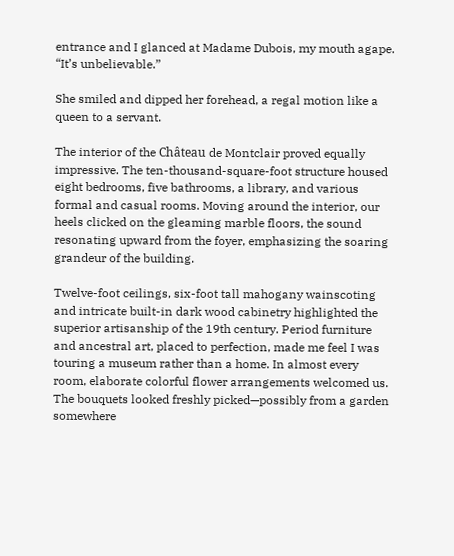entrance and I glanced at Madame Dubois, my mouth agape. “It’s unbelievable.”

She smiled and dipped her forehead, a regal motion like a queen to a servant.

The interior of the Château de Montclair proved equally impressive. The ten-thousand-square-foot structure housed eight bedrooms, five bathrooms, a library, and various formal and casual rooms. Moving around the interior, our heels clicked on the gleaming marble floors, the sound resonating upward from the foyer, emphasizing the soaring grandeur of the building.

Twelve-foot ceilings, six-foot tall mahogany wainscoting and intricate built-in dark wood cabinetry highlighted the superior artisanship of the 19th century. Period furniture and ancestral art, placed to perfection, made me feel I was touring a museum rather than a home. In almost every room, elaborate colorful flower arrangements welcomed us. The bouquets looked freshly picked—possibly from a garden somewhere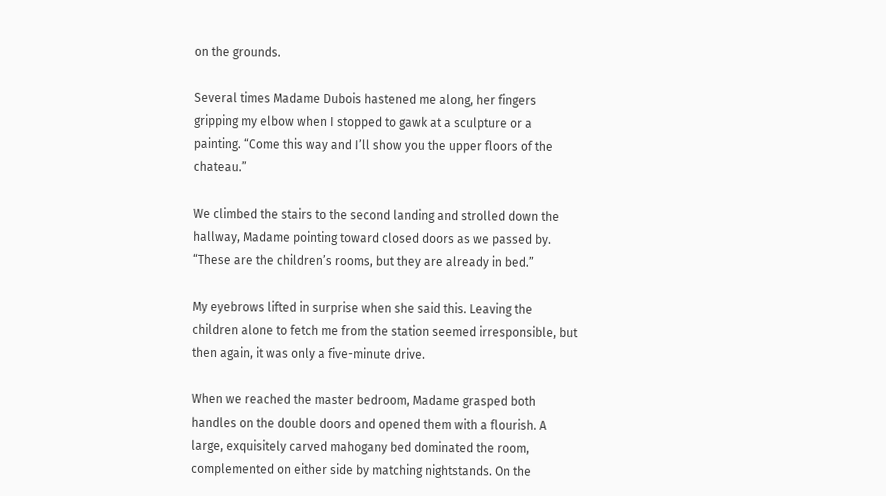on the grounds.

Several times Madame Dubois hastened me along, her fingers gripping my elbow when I stopped to gawk at a sculpture or a painting. “Come this way and I’ll show you the upper floors of the chateau.”

We climbed the stairs to the second landing and strolled down the hallway, Madame pointing toward closed doors as we passed by. “These are the children’s rooms, but they are already in bed.”

My eyebrows lifted in surprise when she said this. Leaving the children alone to fetch me from the station seemed irresponsible, but then again, it was only a five-minute drive.

When we reached the master bedroom, Madame grasped both handles on the double doors and opened them with a flourish. A large, exquisitely carved mahogany bed dominated the room, complemented on either side by matching nightstands. On the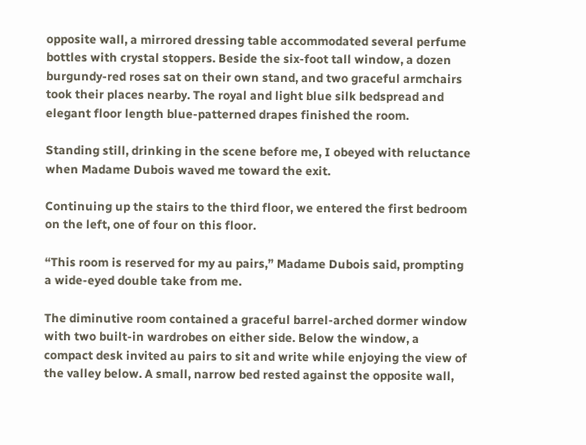opposite wall, a mirrored dressing table accommodated several perfume bottles with crystal stoppers. Beside the six-foot tall window, a dozen burgundy-red roses sat on their own stand, and two graceful armchairs took their places nearby. The royal and light blue silk bedspread and elegant floor length blue-patterned drapes finished the room.

Standing still, drinking in the scene before me, I obeyed with reluctance when Madame Dubois waved me toward the exit.

Continuing up the stairs to the third floor, we entered the first bedroom on the left, one of four on this floor.

“This room is reserved for my au pairs,” Madame Dubois said, prompting a wide-eyed double take from me.

The diminutive room contained a graceful barrel-arched dormer window with two built-in wardrobes on either side. Below the window, a compact desk invited au pairs to sit and write while enjoying the view of the valley below. A small, narrow bed rested against the opposite wall,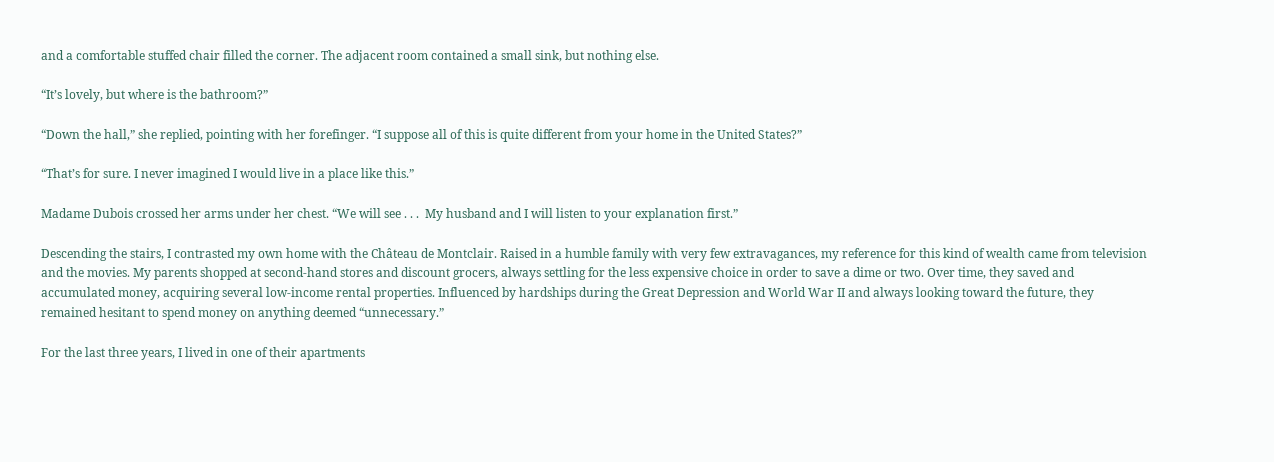and a comfortable stuffed chair filled the corner. The adjacent room contained a small sink, but nothing else.

“It’s lovely, but where is the bathroom?”

“Down the hall,” she replied, pointing with her forefinger. “I suppose all of this is quite different from your home in the United States?”

“That’s for sure. I never imagined I would live in a place like this.”

Madame Dubois crossed her arms under her chest. “We will see . . .  My husband and I will listen to your explanation first.”

Descending the stairs, I contrasted my own home with the Château de Montclair. Raised in a humble family with very few extravagances, my reference for this kind of wealth came from television and the movies. My parents shopped at second-hand stores and discount grocers, always settling for the less expensive choice in order to save a dime or two. Over time, they saved and accumulated money, acquiring several low-income rental properties. Influenced by hardships during the Great Depression and World War II and always looking toward the future, they remained hesitant to spend money on anything deemed “unnecessary.”

For the last three years, I lived in one of their apartments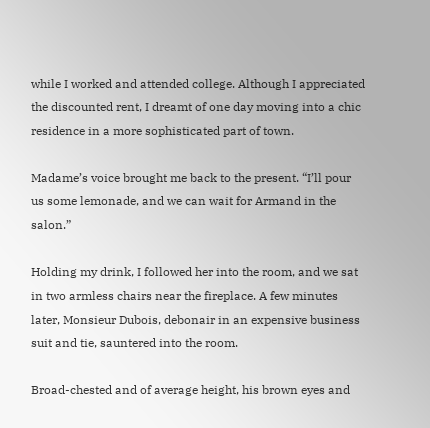while I worked and attended college. Although I appreciated the discounted rent, I dreamt of one day moving into a chic residence in a more sophisticated part of town.

Madame’s voice brought me back to the present. “I’ll pour us some lemonade, and we can wait for Armand in the salon.”

Holding my drink, I followed her into the room, and we sat in two armless chairs near the fireplace. A few minutes later, Monsieur Dubois, debonair in an expensive business suit and tie, sauntered into the room.

Broad-chested and of average height, his brown eyes and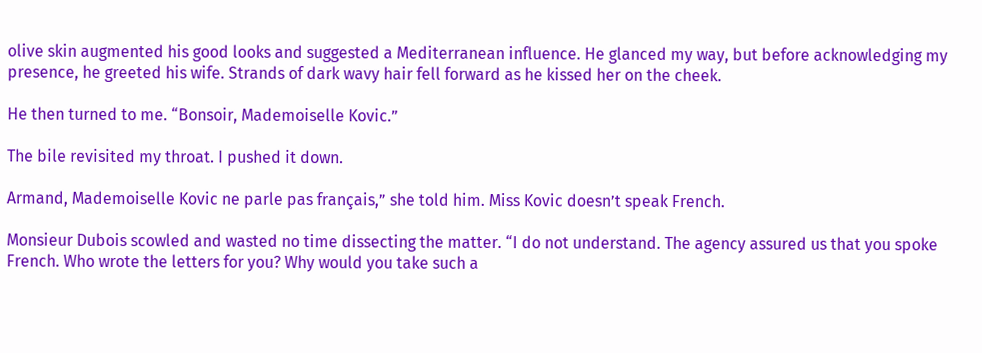olive skin augmented his good looks and suggested a Mediterranean influence. He glanced my way, but before acknowledging my presence, he greeted his wife. Strands of dark wavy hair fell forward as he kissed her on the cheek.

He then turned to me. “Bonsoir, Mademoiselle Kovic.”

The bile revisited my throat. I pushed it down.

Armand, Mademoiselle Kovic ne parle pas français,” she told him. Miss Kovic doesn’t speak French.

Monsieur Dubois scowled and wasted no time dissecting the matter. “I do not understand. The agency assured us that you spoke French. Who wrote the letters for you? Why would you take such a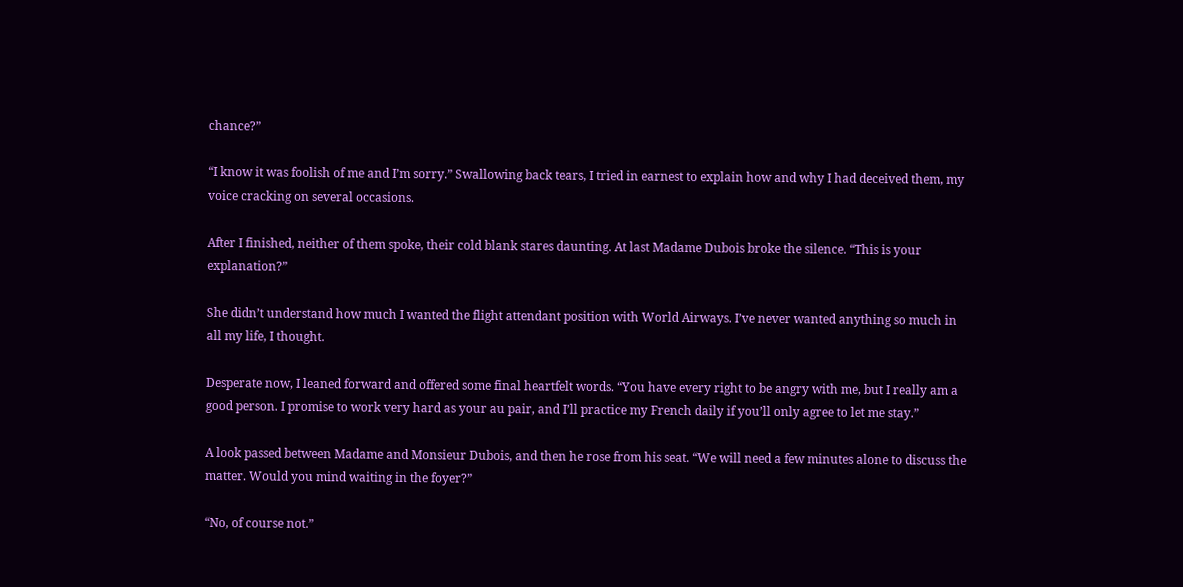chance?”

“I know it was foolish of me and I’m sorry.” Swallowing back tears, I tried in earnest to explain how and why I had deceived them, my voice cracking on several occasions.

After I finished, neither of them spoke, their cold blank stares daunting. At last Madame Dubois broke the silence. “This is your explanation?”

She didn’t understand how much I wanted the flight attendant position with World Airways. I’ve never wanted anything so much in all my life, I thought.

Desperate now, I leaned forward and offered some final heartfelt words. “You have every right to be angry with me, but I really am a good person. I promise to work very hard as your au pair, and I’ll practice my French daily if you’ll only agree to let me stay.”

A look passed between Madame and Monsieur Dubois, and then he rose from his seat. “We will need a few minutes alone to discuss the matter. Would you mind waiting in the foyer?”

“No, of course not.”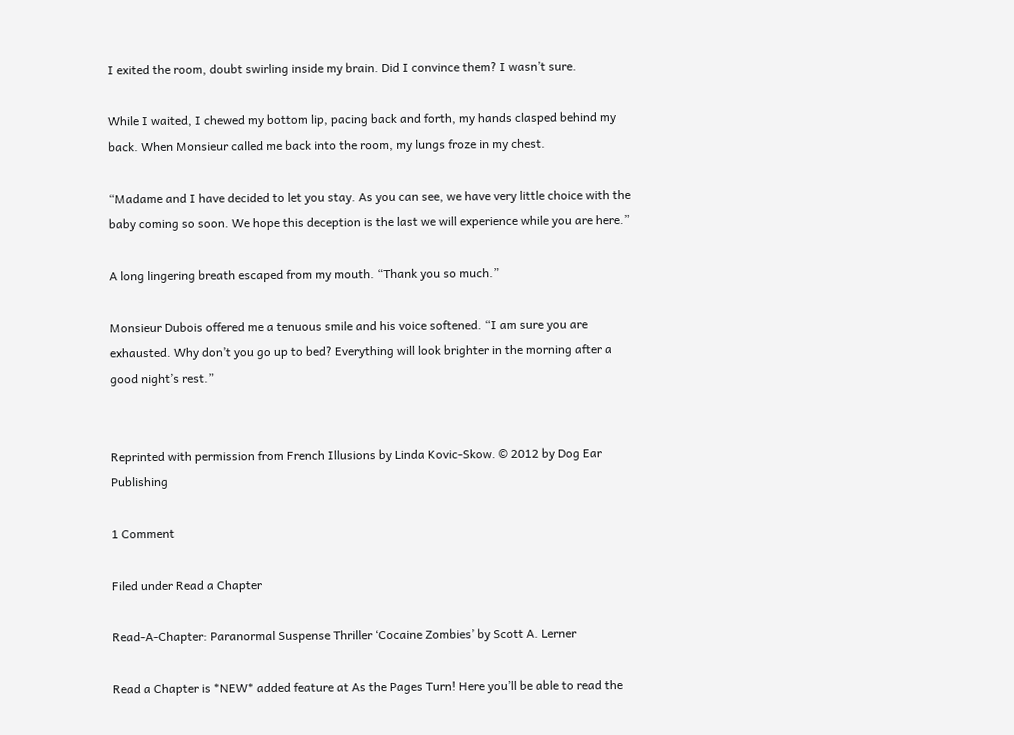I exited the room, doubt swirling inside my brain. Did I convince them? I wasn’t sure.

While I waited, I chewed my bottom lip, pacing back and forth, my hands clasped behind my back. When Monsieur called me back into the room, my lungs froze in my chest.

“Madame and I have decided to let you stay. As you can see, we have very little choice with the baby coming so soon. We hope this deception is the last we will experience while you are here.”

A long lingering breath escaped from my mouth. “Thank you so much.”

Monsieur Dubois offered me a tenuous smile and his voice softened. “I am sure you are exhausted. Why don’t you go up to bed? Everything will look brighter in the morning after a good night’s rest.”


Reprinted with permission from French Illusions by Linda Kovic-Skow. © 2012 by Dog Ear Publishing

1 Comment

Filed under Read a Chapter

Read-A-Chapter: Paranormal Suspense Thriller ‘Cocaine Zombies’ by Scott A. Lerner

Read a Chapter is *NEW* added feature at As the Pages Turn! Here you’ll be able to read the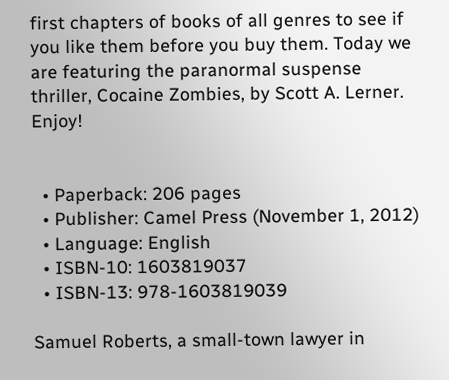first chapters of books of all genres to see if you like them before you buy them. Today we are featuring the paranormal suspense thriller, Cocaine Zombies, by Scott A. Lerner. Enjoy!


  • Paperback: 206 pages
  • Publisher: Camel Press (November 1, 2012)
  • Language: English
  • ISBN-10: 1603819037
  • ISBN-13: 978-1603819039

Samuel Roberts, a small-town lawyer in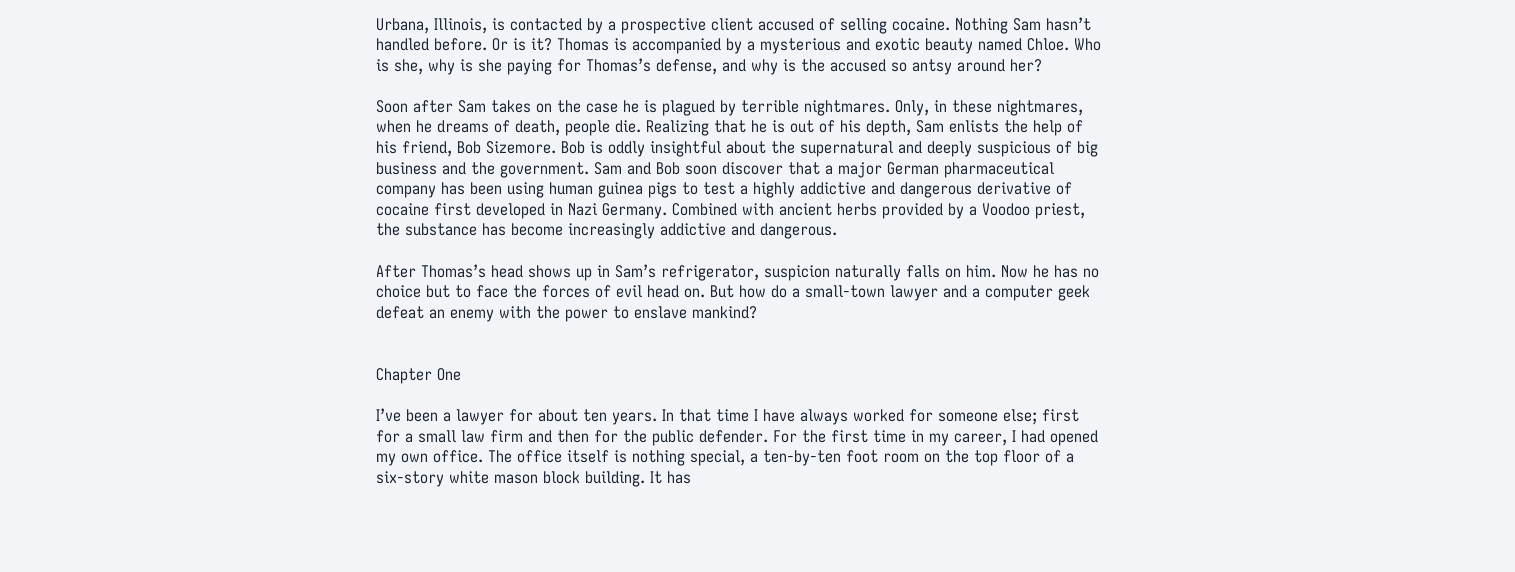Urbana, Illinois, is contacted by a prospective client accused of selling cocaine. Nothing Sam hasn’t handled before. Or is it? Thomas is accompanied by a mysterious and exotic beauty named Chloe. Who is she, why is she paying for Thomas’s defense, and why is the accused so antsy around her?

Soon after Sam takes on the case he is plagued by terrible nightmares. Only, in these nightmares, when he dreams of death, people die. Realizing that he is out of his depth, Sam enlists the help of his friend, Bob Sizemore. Bob is oddly insightful about the supernatural and deeply suspicious of big business and the government. Sam and Bob soon discover that a major German pharmaceutical company has been using human guinea pigs to test a highly addictive and dangerous derivative of cocaine first developed in Nazi Germany. Combined with ancient herbs provided by a Voodoo priest, the substance has become increasingly addictive and dangerous.

After Thomas’s head shows up in Sam’s refrigerator, suspicion naturally falls on him. Now he has no choice but to face the forces of evil head on. But how do a small-town lawyer and a computer geek defeat an enemy with the power to enslave mankind?


Chapter One

I’ve been a lawyer for about ten years. In that time I have always worked for someone else; first for a small law firm and then for the public defender. For the first time in my career, I had opened my own office. The office itself is nothing special, a ten-by-ten foot room on the top floor of a six-story white mason block building. It has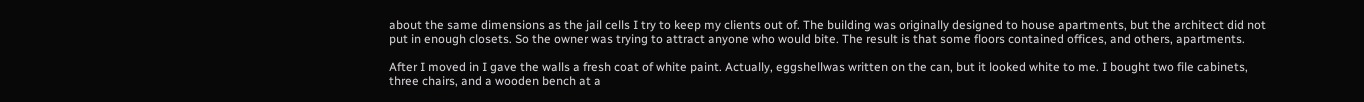about the same dimensions as the jail cells I try to keep my clients out of. The building was originally designed to house apartments, but the architect did not put in enough closets. So the owner was trying to attract anyone who would bite. The result is that some floors contained offices, and others, apartments.

After I moved in I gave the walls a fresh coat of white paint. Actually, eggshellwas written on the can, but it looked white to me. I bought two file cabinets, three chairs, and a wooden bench at a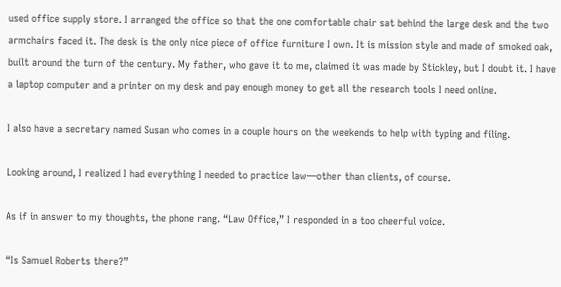used office supply store. I arranged the office so that the one comfortable chair sat behind the large desk and the two armchairs faced it. The desk is the only nice piece of office furniture I own. It is mission style and made of smoked oak, built around the turn of the century. My father, who gave it to me, claimed it was made by Stickley, but I doubt it. I have a laptop computer and a printer on my desk and pay enough money to get all the research tools I need online.

I also have a secretary named Susan who comes in a couple hours on the weekends to help with typing and filing.

Looking around, I realized I had everything I needed to practice law—other than clients, of course.

As if in answer to my thoughts, the phone rang. “Law Office,” I responded in a too cheerful voice.

“Is Samuel Roberts there?”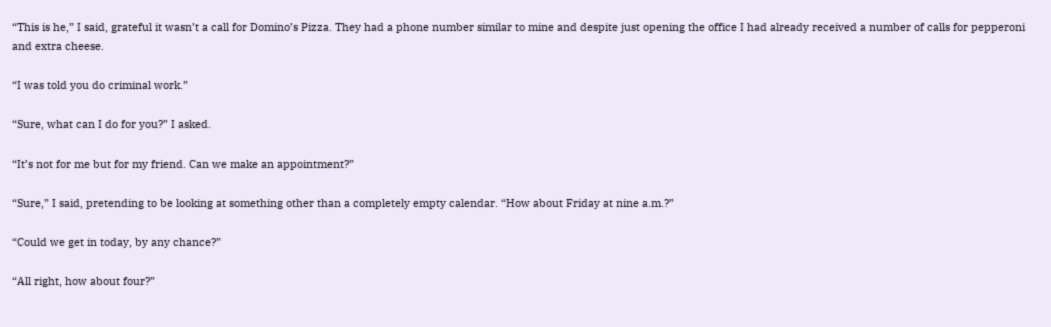“This is he,” I said, grateful it wasn’t a call for Domino’s Pizza. They had a phone number similar to mine and despite just opening the office I had already received a number of calls for pepperoni and extra cheese.

“I was told you do criminal work.”

“Sure, what can I do for you?” I asked.

“It’s not for me but for my friend. Can we make an appointment?”

“Sure,” I said, pretending to be looking at something other than a completely empty calendar. “How about Friday at nine a.m.?”

“Could we get in today, by any chance?”

“All right, how about four?”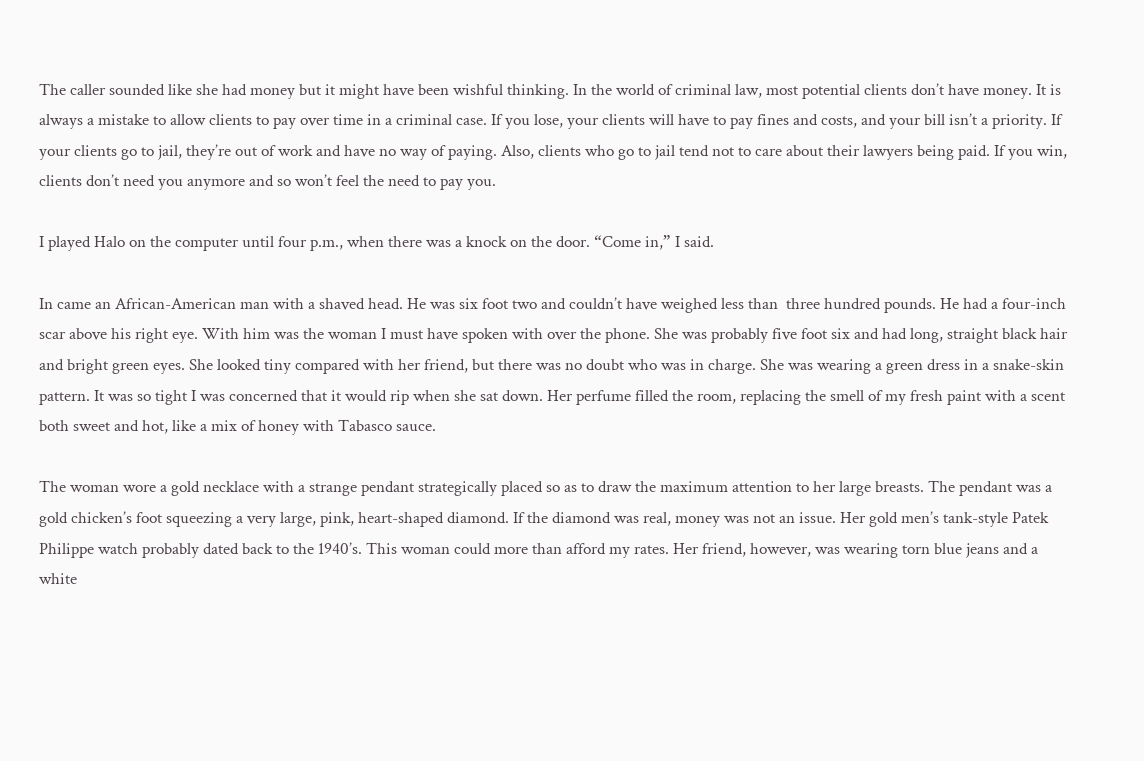The caller sounded like she had money but it might have been wishful thinking. In the world of criminal law, most potential clients don’t have money. It is always a mistake to allow clients to pay over time in a criminal case. If you lose, your clients will have to pay fines and costs, and your bill isn’t a priority. If your clients go to jail, they’re out of work and have no way of paying. Also, clients who go to jail tend not to care about their lawyers being paid. If you win, clients don’t need you anymore and so won’t feel the need to pay you.

I played Halo on the computer until four p.m., when there was a knock on the door. “Come in,” I said.

In came an African-American man with a shaved head. He was six foot two and couldn’t have weighed less than  three hundred pounds. He had a four-inch scar above his right eye. With him was the woman I must have spoken with over the phone. She was probably five foot six and had long, straight black hair and bright green eyes. She looked tiny compared with her friend, but there was no doubt who was in charge. She was wearing a green dress in a snake-skin pattern. It was so tight I was concerned that it would rip when she sat down. Her perfume filled the room, replacing the smell of my fresh paint with a scent both sweet and hot, like a mix of honey with Tabasco sauce.

The woman wore a gold necklace with a strange pendant strategically placed so as to draw the maximum attention to her large breasts. The pendant was a gold chicken’s foot squeezing a very large, pink, heart-shaped diamond. If the diamond was real, money was not an issue. Her gold men’s tank-style Patek Philippe watch probably dated back to the 1940’s. This woman could more than afford my rates. Her friend, however, was wearing torn blue jeans and a white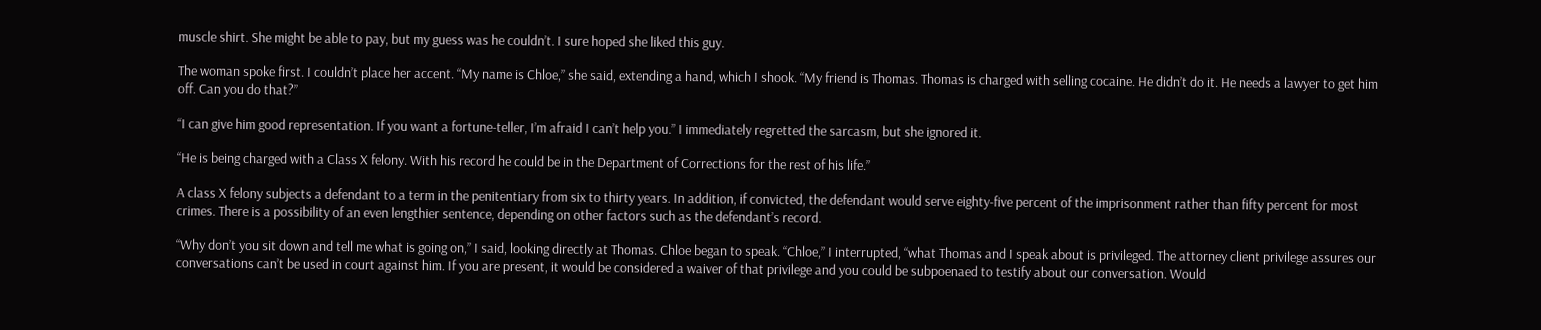muscle shirt. She might be able to pay, but my guess was he couldn’t. I sure hoped she liked this guy.

The woman spoke first. I couldn’t place her accent. “My name is Chloe,” she said, extending a hand, which I shook. “My friend is Thomas. Thomas is charged with selling cocaine. He didn’t do it. He needs a lawyer to get him off. Can you do that?”

“I can give him good representation. If you want a fortune-teller, I’m afraid I can’t help you.” I immediately regretted the sarcasm, but she ignored it.

“He is being charged with a Class X felony. With his record he could be in the Department of Corrections for the rest of his life.”

A class X felony subjects a defendant to a term in the penitentiary from six to thirty years. In addition, if convicted, the defendant would serve eighty-five percent of the imprisonment rather than fifty percent for most crimes. There is a possibility of an even lengthier sentence, depending on other factors such as the defendant’s record.

“Why don’t you sit down and tell me what is going on,” I said, looking directly at Thomas. Chloe began to speak. “Chloe,” I interrupted, “what Thomas and I speak about is privileged. The attorney client privilege assures our conversations can’t be used in court against him. If you are present, it would be considered a waiver of that privilege and you could be subpoenaed to testify about our conversation. Would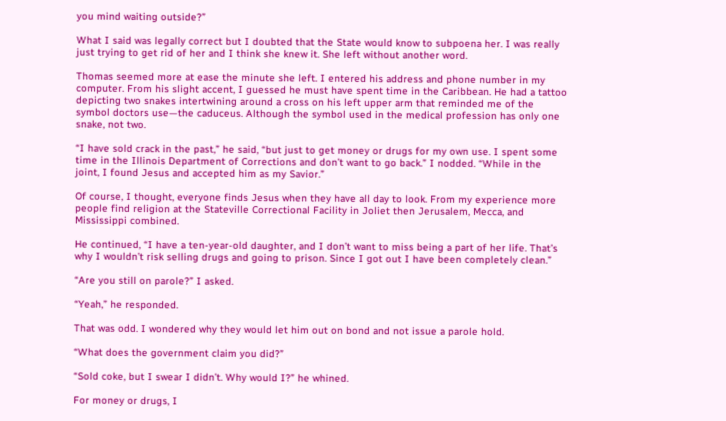you mind waiting outside?”

What I said was legally correct but I doubted that the State would know to subpoena her. I was really just trying to get rid of her and I think she knew it. She left without another word.

Thomas seemed more at ease the minute she left. I entered his address and phone number in my computer. From his slight accent, I guessed he must have spent time in the Caribbean. He had a tattoo depicting two snakes intertwining around a cross on his left upper arm that reminded me of the symbol doctors use—the caduceus. Although the symbol used in the medical profession has only one snake, not two.

“I have sold crack in the past,” he said, “but just to get money or drugs for my own use. I spent some time in the Illinois Department of Corrections and don’t want to go back.” I nodded. “While in the joint, I found Jesus and accepted him as my Savior.”

Of course, I thought, everyone finds Jesus when they have all day to look. From my experience more people find religion at the Stateville Correctional Facility in Joliet then Jerusalem, Mecca, and Mississippi combined.

He continued, “I have a ten-year-old daughter, and I don’t want to miss being a part of her life. That’s why I wouldn’t risk selling drugs and going to prison. Since I got out I have been completely clean.”

“Are you still on parole?” I asked.

“Yeah,” he responded.

That was odd. I wondered why they would let him out on bond and not issue a parole hold.

“What does the government claim you did?”

“Sold coke, but I swear I didn’t. Why would I?” he whined.

For money or drugs, I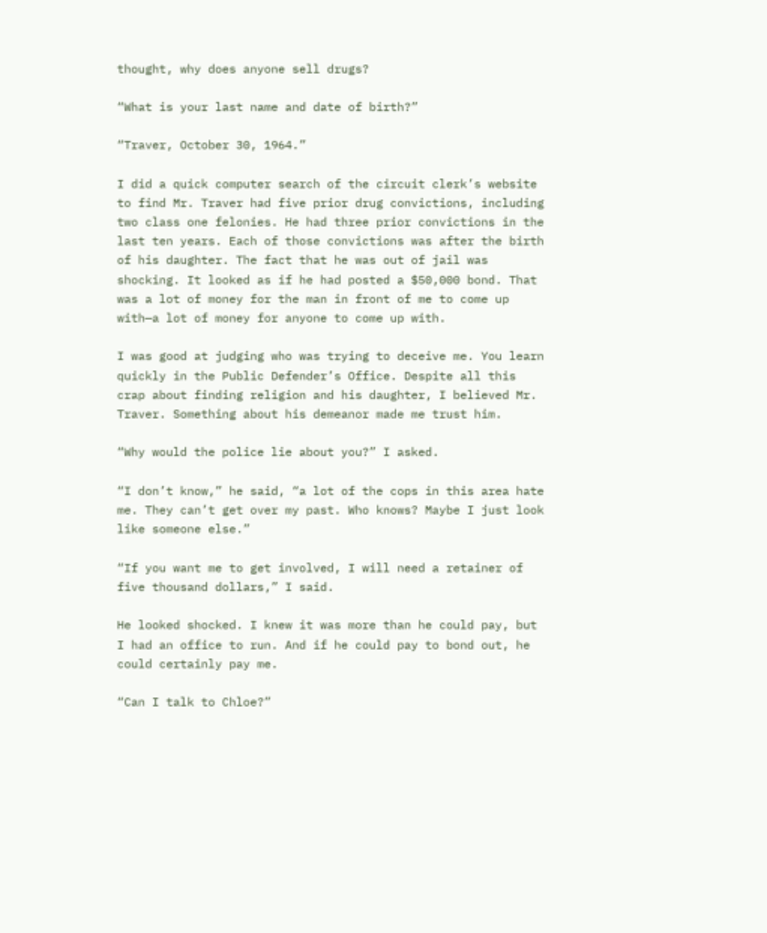thought, why does anyone sell drugs?

“What is your last name and date of birth?”

“Traver, October 30, 1964.”

I did a quick computer search of the circuit clerk’s website to find Mr. Traver had five prior drug convictions, including two class one felonies. He had three prior convictions in the last ten years. Each of those convictions was after the birth of his daughter. The fact that he was out of jail was shocking. It looked as if he had posted a $50,000 bond. That was a lot of money for the man in front of me to come up with—a lot of money for anyone to come up with.

I was good at judging who was trying to deceive me. You learn quickly in the Public Defender’s Office. Despite all this crap about finding religion and his daughter, I believed Mr. Traver. Something about his demeanor made me trust him.

“Why would the police lie about you?” I asked.

“I don’t know,” he said, “a lot of the cops in this area hate me. They can’t get over my past. Who knows? Maybe I just look like someone else.”

“If you want me to get involved, I will need a retainer of five thousand dollars,” I said.

He looked shocked. I knew it was more than he could pay, but I had an office to run. And if he could pay to bond out, he could certainly pay me.

“Can I talk to Chloe?”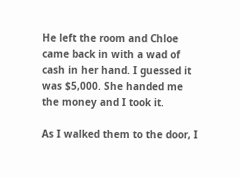He left the room and Chloe came back in with a wad of cash in her hand. I guessed it was $5,000. She handed me the money and I took it.

As I walked them to the door, I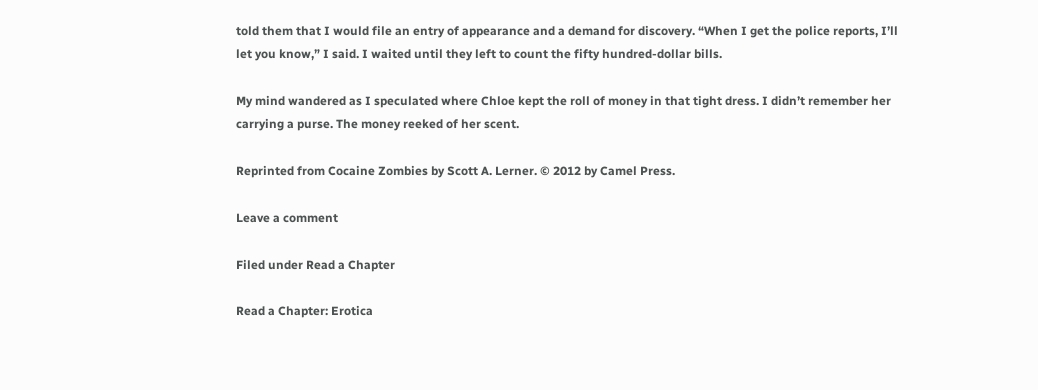told them that I would file an entry of appearance and a demand for discovery. “When I get the police reports, I’ll let you know,” I said. I waited until they left to count the fifty hundred-dollar bills.

My mind wandered as I speculated where Chloe kept the roll of money in that tight dress. I didn’t remember her carrying a purse. The money reeked of her scent.

Reprinted from Cocaine Zombies by Scott A. Lerner. © 2012 by Camel Press.

Leave a comment

Filed under Read a Chapter

Read a Chapter: Erotica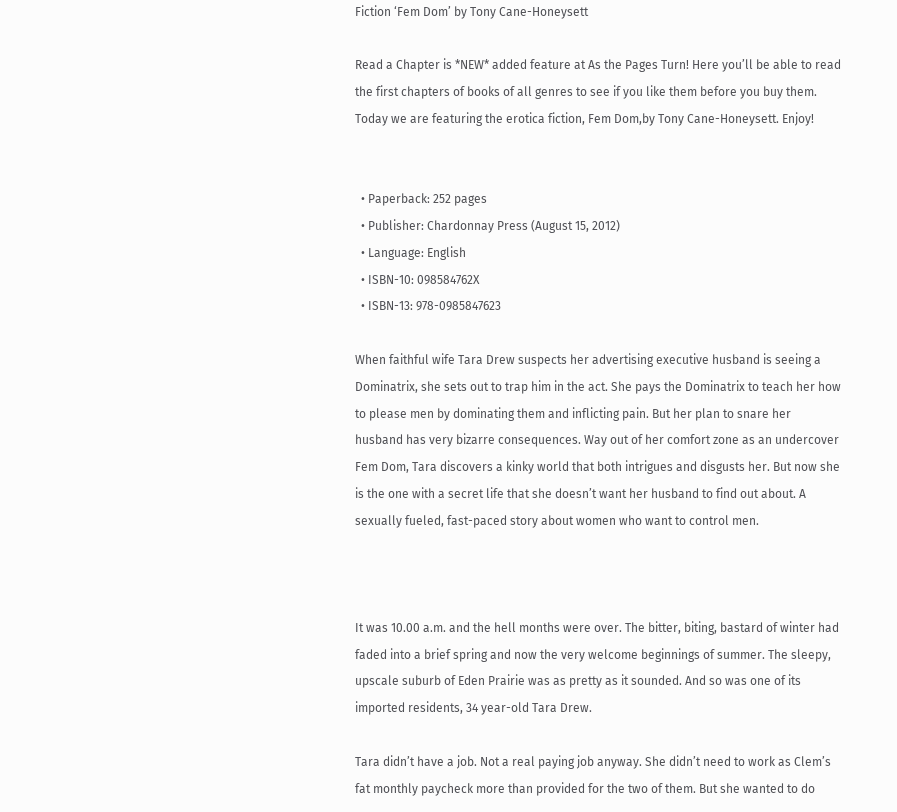Fiction ‘Fem Dom’ by Tony Cane-Honeysett

Read a Chapter is *NEW* added feature at As the Pages Turn! Here you’ll be able to read the first chapters of books of all genres to see if you like them before you buy them. Today we are featuring the erotica fiction, Fem Dom,by Tony Cane-Honeysett. Enjoy!


  • Paperback: 252 pages
  • Publisher: Chardonnay Press (August 15, 2012)
  • Language: English
  • ISBN-10: 098584762X
  • ISBN-13: 978-0985847623

When faithful wife Tara Drew suspects her advertising executive husband is seeing a Dominatrix, she sets out to trap him in the act. She pays the Dominatrix to teach her how to please men by dominating them and inflicting pain. But her plan to snare her husband has very bizarre consequences. Way out of her comfort zone as an undercover Fem Dom, Tara discovers a kinky world that both intrigues and disgusts her. But now she is the one with a secret life that she doesn’t want her husband to find out about. A sexually fueled, fast-paced story about women who want to control men.



It was 10.00 a.m. and the hell months were over. The bitter, biting, bastard of winter had faded into a brief spring and now the very welcome beginnings of summer. The sleepy, upscale suburb of Eden Prairie was as pretty as it sounded. And so was one of its imported residents, 34 year-old Tara Drew.

Tara didn’t have a job. Not a real paying job anyway. She didn’t need to work as Clem’s fat monthly paycheck more than provided for the two of them. But she wanted to do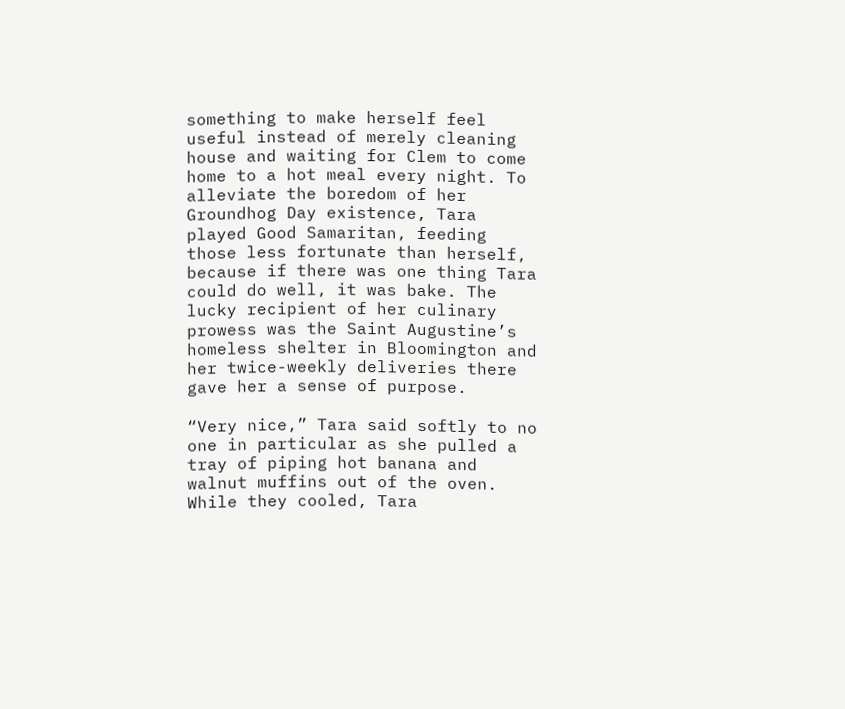something to make herself feel useful instead of merely cleaning house and waiting for Clem to come home to a hot meal every night. To alleviate the boredom of her Groundhog Day existence, Tara played Good Samaritan, feeding those less fortunate than herself, because if there was one thing Tara could do well, it was bake. The lucky recipient of her culinary prowess was the Saint Augustine’s homeless shelter in Bloomington and her twice-weekly deliveries there gave her a sense of purpose.

“Very nice,” Tara said softly to no one in particular as she pulled a tray of piping hot banana and walnut muffins out of the oven. While they cooled, Tara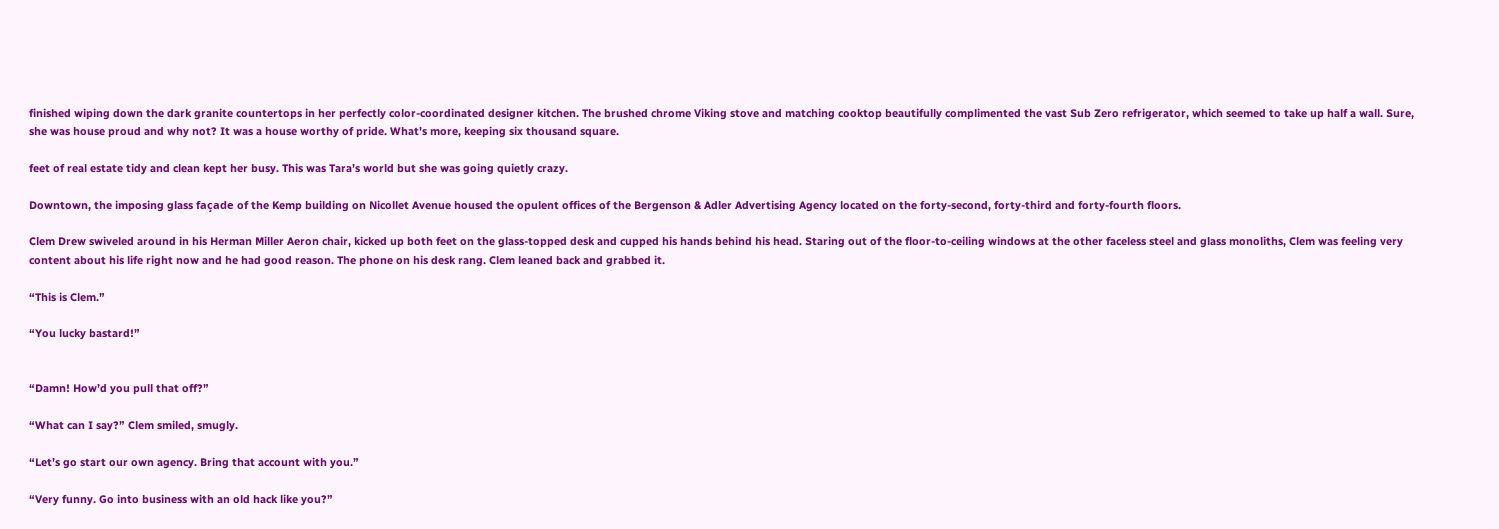finished wiping down the dark granite countertops in her perfectly color-coordinated designer kitchen. The brushed chrome Viking stove and matching cooktop beautifully complimented the vast Sub Zero refrigerator, which seemed to take up half a wall. Sure, she was house proud and why not? It was a house worthy of pride. What’s more, keeping six thousand square.

feet of real estate tidy and clean kept her busy. This was Tara’s world but she was going quietly crazy.

Downtown, the imposing glass façade of the Kemp building on Nicollet Avenue housed the opulent offices of the Bergenson & Adler Advertising Agency located on the forty-second, forty-third and forty-fourth floors.

Clem Drew swiveled around in his Herman Miller Aeron chair, kicked up both feet on the glass-topped desk and cupped his hands behind his head. Staring out of the floor-to-ceiling windows at the other faceless steel and glass monoliths, Clem was feeling very content about his life right now and he had good reason. The phone on his desk rang. Clem leaned back and grabbed it.

“This is Clem.”

“You lucky bastard!”


“Damn! How’d you pull that off?”

“What can I say?” Clem smiled, smugly.

“Let’s go start our own agency. Bring that account with you.”

“Very funny. Go into business with an old hack like you?”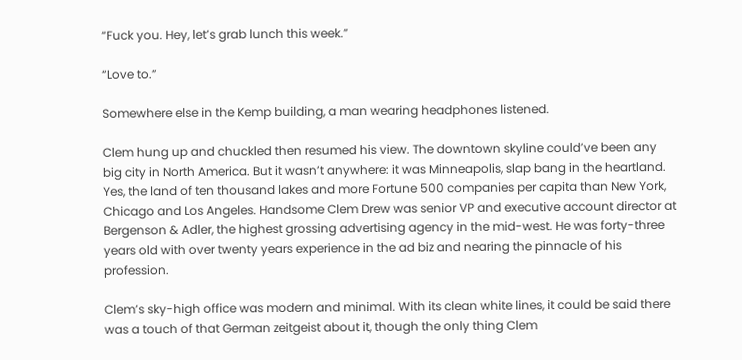“Fuck you. Hey, let’s grab lunch this week.”

“Love to.”

Somewhere else in the Kemp building, a man wearing headphones listened.

Clem hung up and chuckled then resumed his view. The downtown skyline could’ve been any big city in North America. But it wasn’t anywhere: it was Minneapolis, slap bang in the heartland. Yes, the land of ten thousand lakes and more Fortune 500 companies per capita than New York, Chicago and Los Angeles. Handsome Clem Drew was senior VP and executive account director at Bergenson & Adler, the highest grossing advertising agency in the mid-west. He was forty-three years old with over twenty years experience in the ad biz and nearing the pinnacle of his profession.

Clem’s sky-high office was modern and minimal. With its clean white lines, it could be said there was a touch of that German zeitgeist about it, though the only thing Clem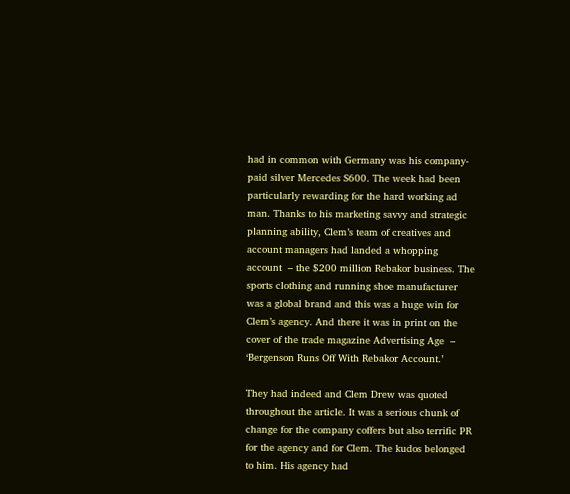had in common with Germany was his company-paid silver Mercedes S600. The week had been particularly rewarding for the hard working ad man. Thanks to his marketing savvy and strategic planning ability, Clem’s team of creatives and account managers had landed a whopping account  – the $200 million Rebakor business. The sports clothing and running shoe manufacturer was a global brand and this was a huge win for Clem’s agency. And there it was in print on the cover of the trade magazine Advertising Age  – ‘Bergenson Runs Off With Rebakor Account.’

They had indeed and Clem Drew was quoted throughout the article. It was a serious chunk of change for the company coffers but also terrific PR for the agency and for Clem. The kudos belonged to him. His agency had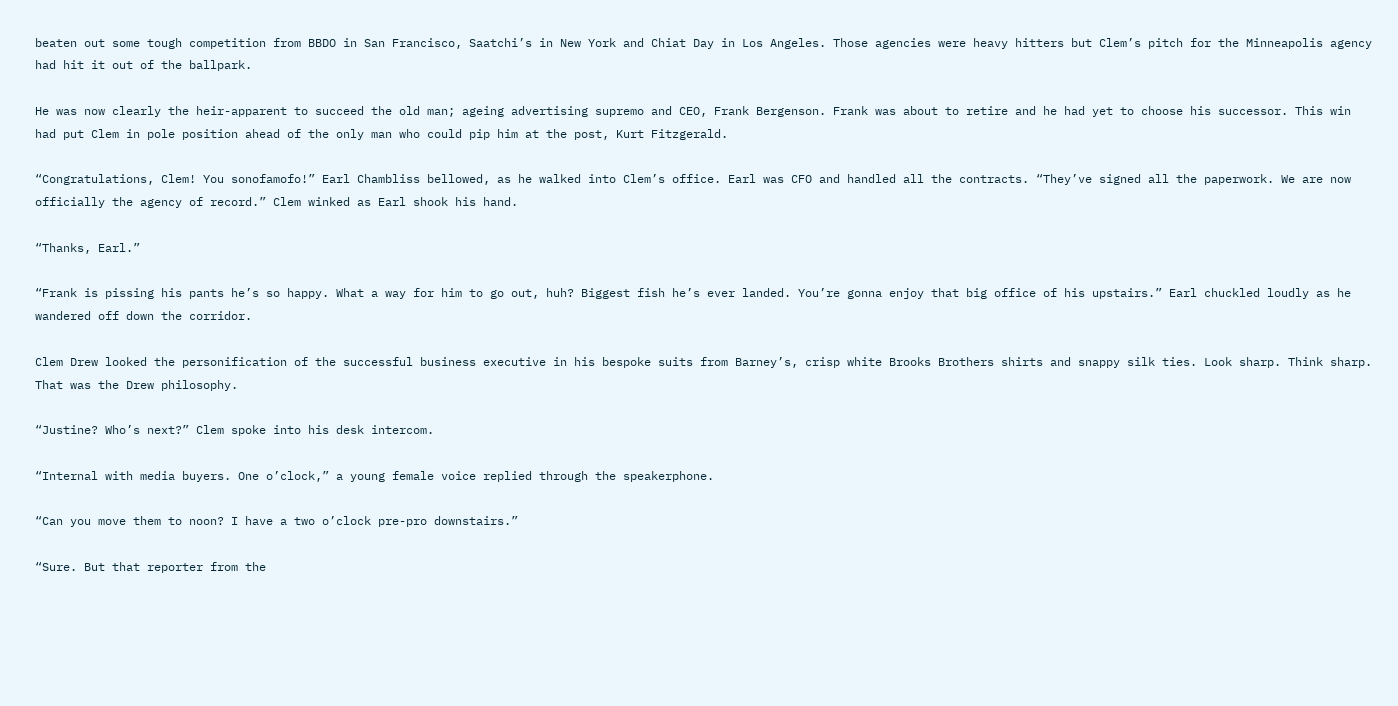beaten out some tough competition from BBDO in San Francisco, Saatchi’s in New York and Chiat Day in Los Angeles. Those agencies were heavy hitters but Clem’s pitch for the Minneapolis agency had hit it out of the ballpark.

He was now clearly the heir-apparent to succeed the old man; ageing advertising supremo and CEO, Frank Bergenson. Frank was about to retire and he had yet to choose his successor. This win had put Clem in pole position ahead of the only man who could pip him at the post, Kurt Fitzgerald.

“Congratulations, Clem! You sonofamofo!” Earl Chambliss bellowed, as he walked into Clem’s office. Earl was CFO and handled all the contracts. “They’ve signed all the paperwork. We are now officially the agency of record.” Clem winked as Earl shook his hand.

“Thanks, Earl.”

“Frank is pissing his pants he’s so happy. What a way for him to go out, huh? Biggest fish he’s ever landed. You’re gonna enjoy that big office of his upstairs.” Earl chuckled loudly as he wandered off down the corridor.

Clem Drew looked the personification of the successful business executive in his bespoke suits from Barney’s, crisp white Brooks Brothers shirts and snappy silk ties. Look sharp. Think sharp. That was the Drew philosophy.

“Justine? Who’s next?” Clem spoke into his desk intercom.

“Internal with media buyers. One o’clock,” a young female voice replied through the speakerphone.

“Can you move them to noon? I have a two o’clock pre-pro downstairs.”

“Sure. But that reporter from the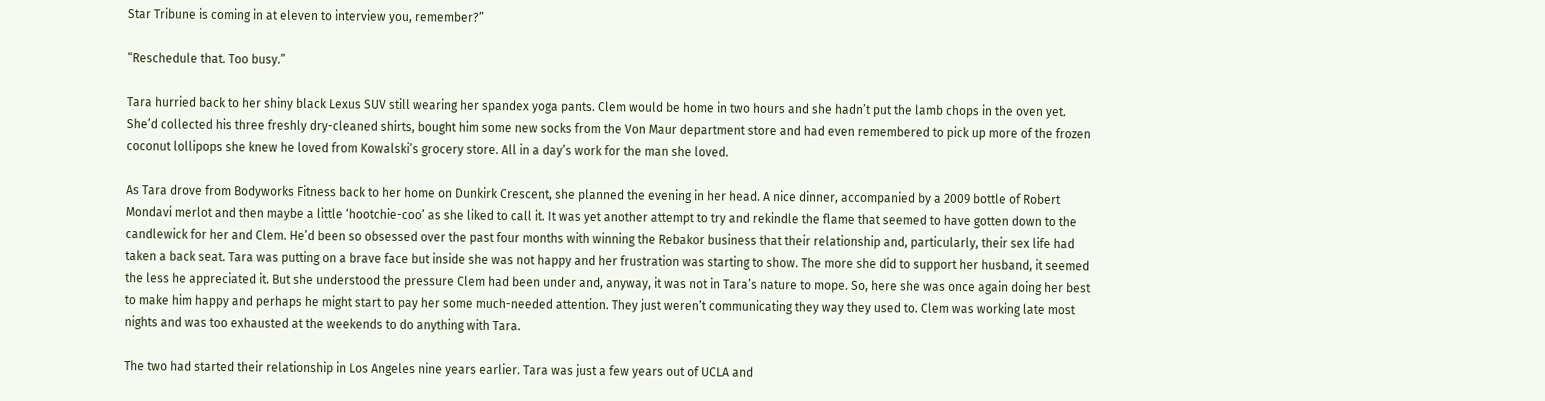Star Tribune is coming in at eleven to interview you, remember?”

“Reschedule that. Too busy.”

Tara hurried back to her shiny black Lexus SUV still wearing her spandex yoga pants. Clem would be home in two hours and she hadn’t put the lamb chops in the oven yet. She’d collected his three freshly dry-cleaned shirts, bought him some new socks from the Von Maur department store and had even remembered to pick up more of the frozen coconut lollipops she knew he loved from Kowalski’s grocery store. All in a day’s work for the man she loved.

As Tara drove from Bodyworks Fitness back to her home on Dunkirk Crescent, she planned the evening in her head. A nice dinner, accompanied by a 2009 bottle of Robert Mondavi merlot and then maybe a little ‘hootchie-coo’ as she liked to call it. It was yet another attempt to try and rekindle the flame that seemed to have gotten down to the candlewick for her and Clem. He’d been so obsessed over the past four months with winning the Rebakor business that their relationship and, particularly, their sex life had taken a back seat. Tara was putting on a brave face but inside she was not happy and her frustration was starting to show. The more she did to support her husband, it seemed the less he appreciated it. But she understood the pressure Clem had been under and, anyway, it was not in Tara’s nature to mope. So, here she was once again doing her best to make him happy and perhaps he might start to pay her some much-needed attention. They just weren’t communicating they way they used to. Clem was working late most nights and was too exhausted at the weekends to do anything with Tara.

The two had started their relationship in Los Angeles nine years earlier. Tara was just a few years out of UCLA and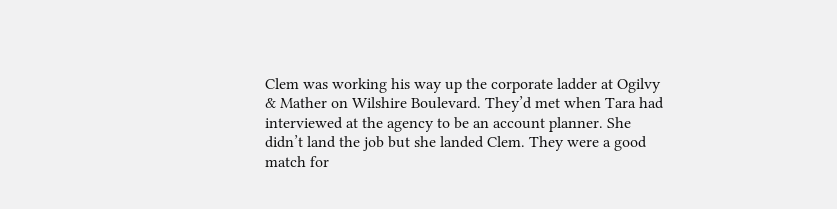Clem was working his way up the corporate ladder at Ogilvy & Mather on Wilshire Boulevard. They’d met when Tara had interviewed at the agency to be an account planner. She didn’t land the job but she landed Clem. They were a good match for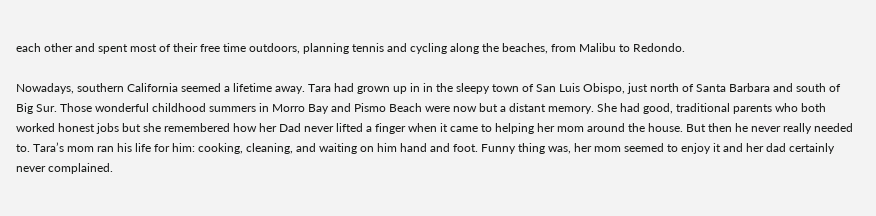each other and spent most of their free time outdoors, planning tennis and cycling along the beaches, from Malibu to Redondo.

Nowadays, southern California seemed a lifetime away. Tara had grown up in in the sleepy town of San Luis Obispo, just north of Santa Barbara and south of Big Sur. Those wonderful childhood summers in Morro Bay and Pismo Beach were now but a distant memory. She had good, traditional parents who both worked honest jobs but she remembered how her Dad never lifted a finger when it came to helping her mom around the house. But then he never really needed to. Tara’s mom ran his life for him: cooking, cleaning, and waiting on him hand and foot. Funny thing was, her mom seemed to enjoy it and her dad certainly never complained.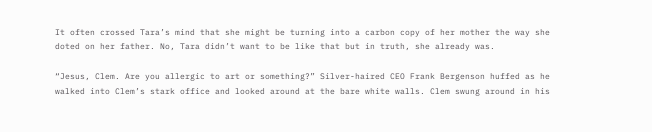It often crossed Tara’s mind that she might be turning into a carbon copy of her mother the way she doted on her father. No, Tara didn’t want to be like that but in truth, she already was.

“Jesus, Clem. Are you allergic to art or something?” Silver-haired CEO Frank Bergenson huffed as he walked into Clem’s stark office and looked around at the bare white walls. Clem swung around in his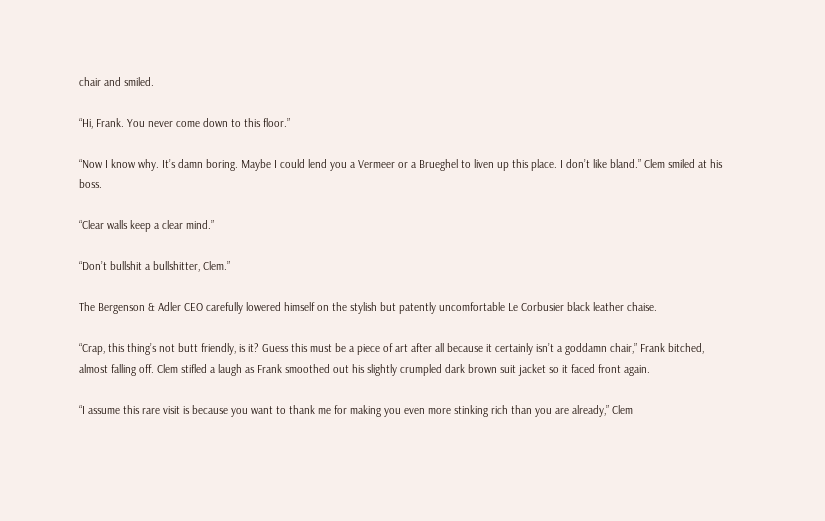chair and smiled.

“Hi, Frank. You never come down to this floor.”

“Now I know why. It’s damn boring. Maybe I could lend you a Vermeer or a Brueghel to liven up this place. I don’t like bland.” Clem smiled at his boss.

“Clear walls keep a clear mind.”

“Don’t bullshit a bullshitter, Clem.”

The Bergenson & Adler CEO carefully lowered himself on the stylish but patently uncomfortable Le Corbusier black leather chaise.

“Crap, this thing’s not butt friendly, is it? Guess this must be a piece of art after all because it certainly isn’t a goddamn chair,” Frank bitched, almost falling off. Clem stifled a laugh as Frank smoothed out his slightly crumpled dark brown suit jacket so it faced front again.

“I assume this rare visit is because you want to thank me for making you even more stinking rich than you are already,” Clem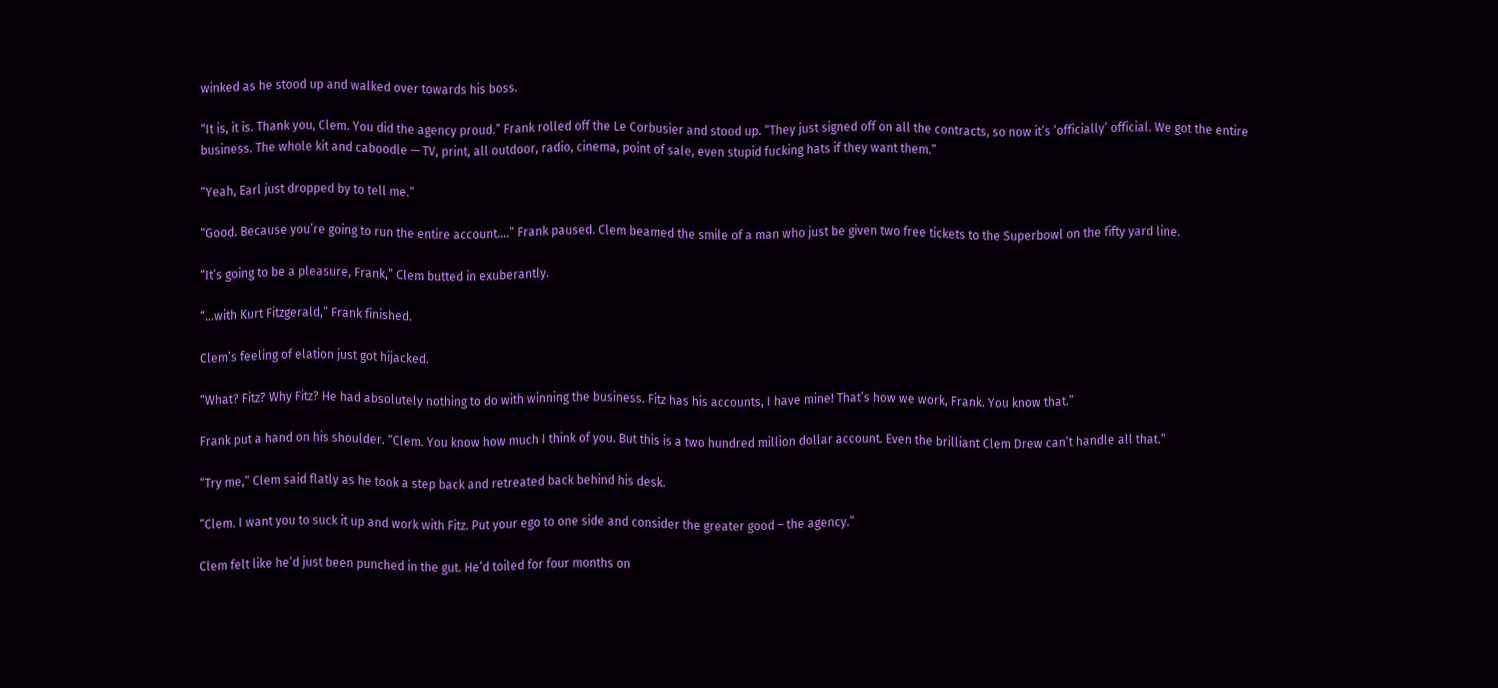winked as he stood up and walked over towards his boss.

“It is, it is. Thank you, Clem. You did the agency proud.” Frank rolled off the Le Corbusier and stood up. “They just signed off on all the contracts, so now it’s ‘officially’ official. We got the entire business. The whole kit and caboodle — TV, print, all outdoor, radio, cinema, point of sale, even stupid fucking hats if they want them.”

“Yeah, Earl just dropped by to tell me.”

“Good. Because you’re going to run the entire account….” Frank paused. Clem beamed the smile of a man who just be given two free tickets to the Superbowl on the fifty yard line.

“It’s going to be a pleasure, Frank,” Clem butted in exuberantly.

“…with Kurt Fitzgerald,” Frank finished.

Clem’s feeling of elation just got hijacked.

“What? Fitz? Why Fitz? He had absolutely nothing to do with winning the business. Fitz has his accounts, I have mine! That’s how we work, Frank. You know that.”

Frank put a hand on his shoulder. “Clem. You know how much I think of you. But this is a two hundred million dollar account. Even the brilliant Clem Drew can’t handle all that.”

“Try me,” Clem said flatly as he took a step back and retreated back behind his desk.

“Clem. I want you to suck it up and work with Fitz. Put your ego to one side and consider the greater good – the agency.”

Clem felt like he’d just been punched in the gut. He’d toiled for four months on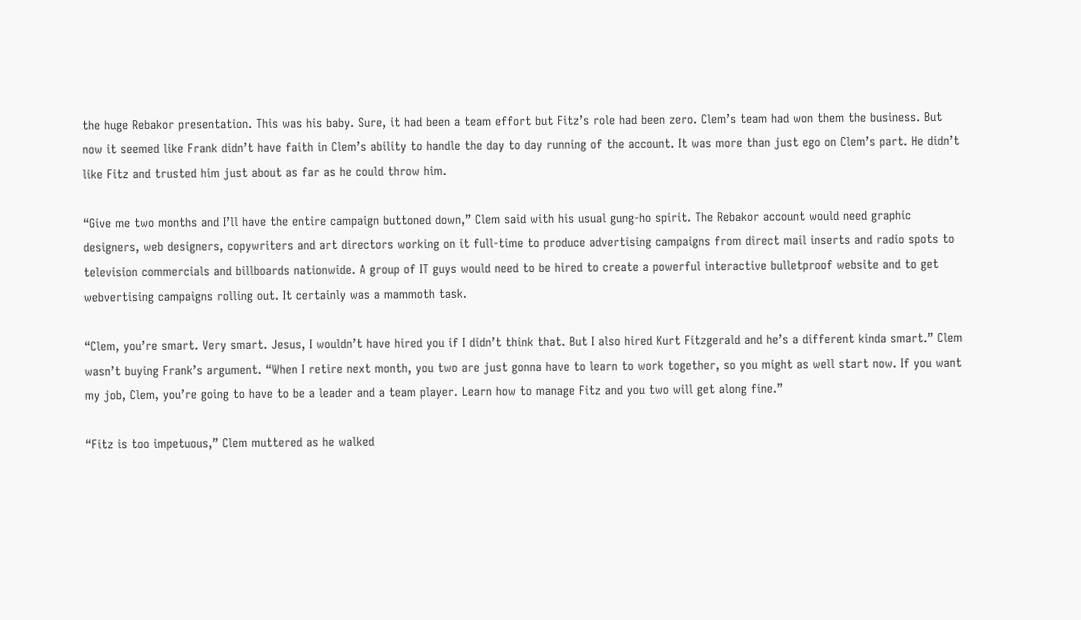the huge Rebakor presentation. This was his baby. Sure, it had been a team effort but Fitz’s role had been zero. Clem’s team had won them the business. But now it seemed like Frank didn’t have faith in Clem’s ability to handle the day to day running of the account. It was more than just ego on Clem’s part. He didn’t like Fitz and trusted him just about as far as he could throw him.

“Give me two months and I’ll have the entire campaign buttoned down,” Clem said with his usual gung-ho spirit. The Rebakor account would need graphic designers, web designers, copywriters and art directors working on it full-time to produce advertising campaigns from direct mail inserts and radio spots to television commercials and billboards nationwide. A group of IT guys would need to be hired to create a powerful interactive bulletproof website and to get webvertising campaigns rolling out. It certainly was a mammoth task.

“Clem, you’re smart. Very smart. Jesus, I wouldn’t have hired you if I didn’t think that. But I also hired Kurt Fitzgerald and he’s a different kinda smart.” Clem wasn’t buying Frank’s argument. “When I retire next month, you two are just gonna have to learn to work together, so you might as well start now. If you want my job, Clem, you’re going to have to be a leader and a team player. Learn how to manage Fitz and you two will get along fine.”

“Fitz is too impetuous,” Clem muttered as he walked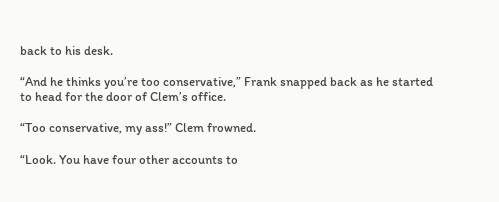back to his desk.

“And he thinks you’re too conservative,” Frank snapped back as he started to head for the door of Clem’s office.

“Too conservative, my ass!” Clem frowned.

“Look. You have four other accounts to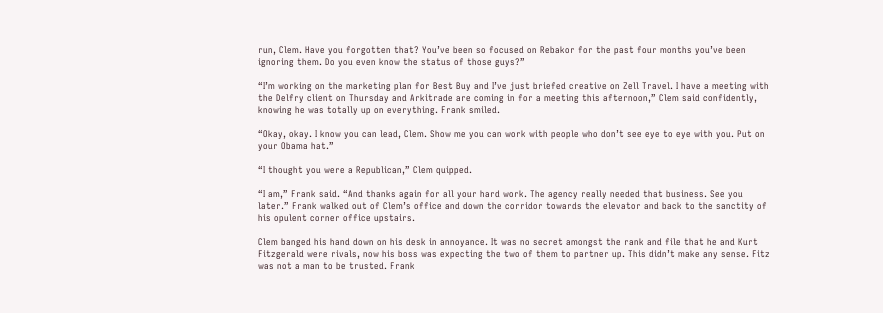run, Clem. Have you forgotten that? You’ve been so focused on Rebakor for the past four months you’ve been ignoring them. Do you even know the status of those guys?”

“I’m working on the marketing plan for Best Buy and I’ve just briefed creative on Zell Travel. I have a meeting with the Delfry client on Thursday and Arkitrade are coming in for a meeting this afternoon,” Clem said confidently, knowing he was totally up on everything. Frank smiled.

“Okay, okay. I know you can lead, Clem. Show me you can work with people who don’t see eye to eye with you. Put on your Obama hat.”

“I thought you were a Republican,” Clem quipped.

“I am,” Frank said. “And thanks again for all your hard work. The agency really needed that business. See you later.” Frank walked out of Clem’s office and down the corridor towards the elevator and back to the sanctity of his opulent corner office upstairs.

Clem banged his hand down on his desk in annoyance. It was no secret amongst the rank and file that he and Kurt Fitzgerald were rivals, now his boss was expecting the two of them to partner up. This didn’t make any sense. Fitz was not a man to be trusted. Frank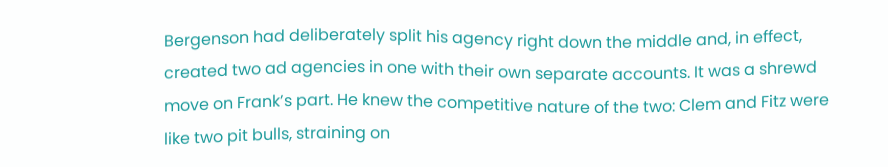Bergenson had deliberately split his agency right down the middle and, in effect, created two ad agencies in one with their own separate accounts. It was a shrewd move on Frank’s part. He knew the competitive nature of the two: Clem and Fitz were like two pit bulls, straining on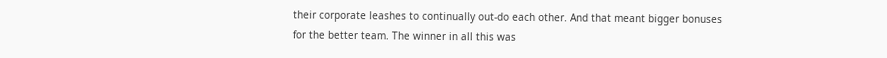their corporate leashes to continually out-do each other. And that meant bigger bonuses for the better team. The winner in all this was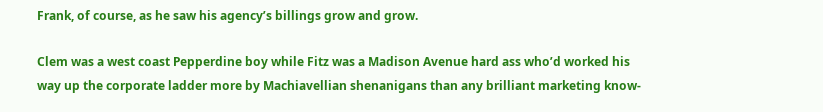Frank, of course, as he saw his agency’s billings grow and grow.

Clem was a west coast Pepperdine boy while Fitz was a Madison Avenue hard ass who’d worked his way up the corporate ladder more by Machiavellian shenanigans than any brilliant marketing know-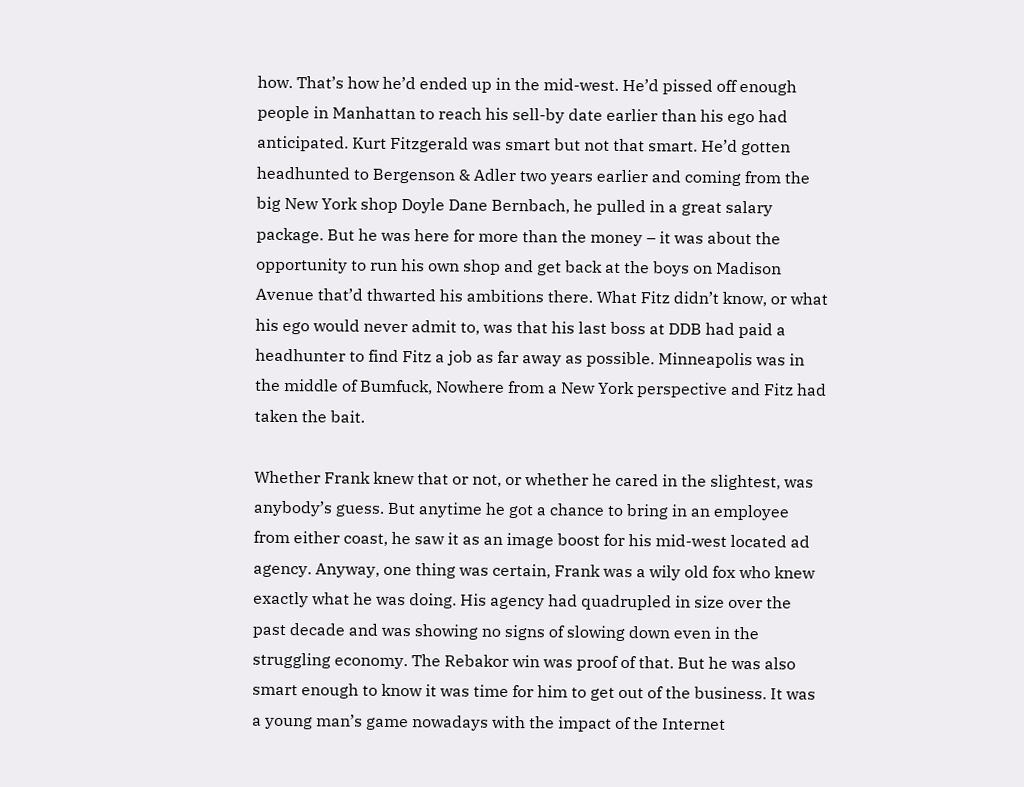how. That’s how he’d ended up in the mid-west. He’d pissed off enough people in Manhattan to reach his sell-by date earlier than his ego had anticipated. Kurt Fitzgerald was smart but not that smart. He’d gotten headhunted to Bergenson & Adler two years earlier and coming from the big New York shop Doyle Dane Bernbach, he pulled in a great salary package. But he was here for more than the money – it was about the opportunity to run his own shop and get back at the boys on Madison Avenue that’d thwarted his ambitions there. What Fitz didn’t know, or what his ego would never admit to, was that his last boss at DDB had paid a headhunter to find Fitz a job as far away as possible. Minneapolis was in the middle of Bumfuck, Nowhere from a New York perspective and Fitz had taken the bait.

Whether Frank knew that or not, or whether he cared in the slightest, was anybody’s guess. But anytime he got a chance to bring in an employee from either coast, he saw it as an image boost for his mid-west located ad agency. Anyway, one thing was certain, Frank was a wily old fox who knew exactly what he was doing. His agency had quadrupled in size over the past decade and was showing no signs of slowing down even in the struggling economy. The Rebakor win was proof of that. But he was also smart enough to know it was time for him to get out of the business. It was a young man’s game nowadays with the impact of the Internet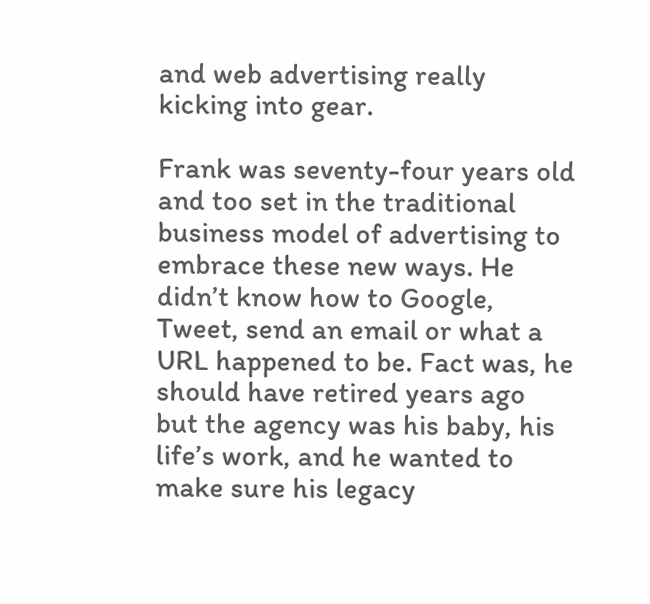and web advertising really kicking into gear.

Frank was seventy-four years old and too set in the traditional business model of advertising to embrace these new ways. He didn’t know how to Google, Tweet, send an email or what a URL happened to be. Fact was, he should have retired years ago but the agency was his baby, his life’s work, and he wanted to make sure his legacy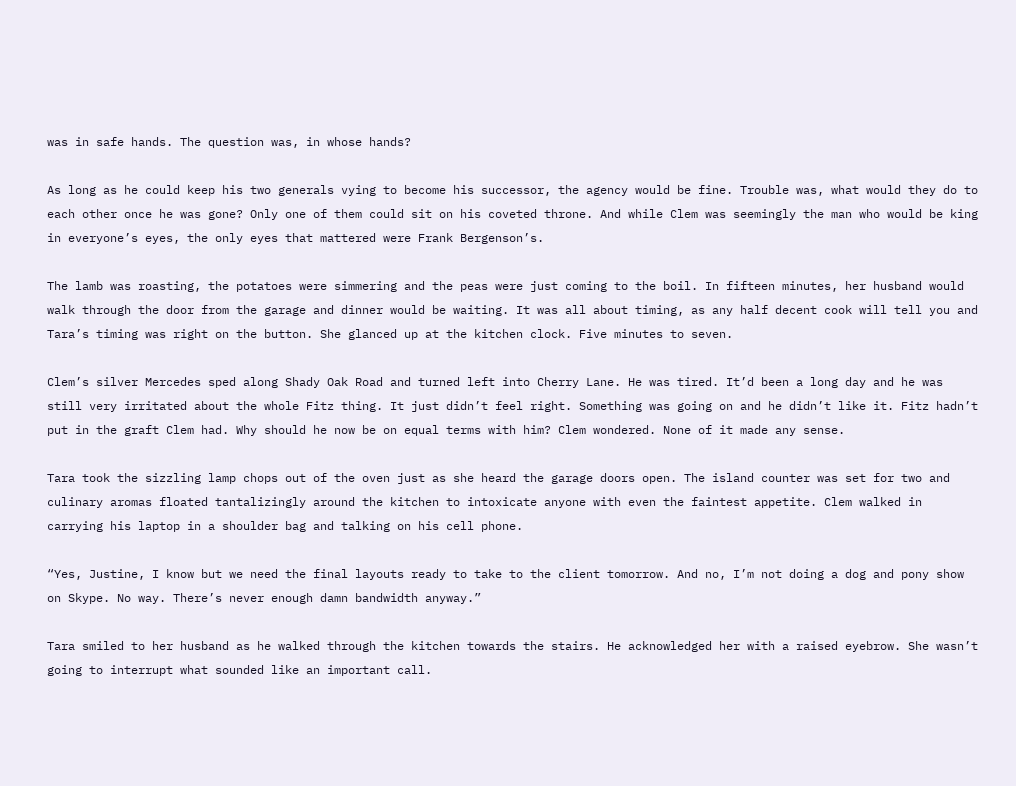was in safe hands. The question was, in whose hands?

As long as he could keep his two generals vying to become his successor, the agency would be fine. Trouble was, what would they do to each other once he was gone? Only one of them could sit on his coveted throne. And while Clem was seemingly the man who would be king in everyone’s eyes, the only eyes that mattered were Frank Bergenson’s.

The lamb was roasting, the potatoes were simmering and the peas were just coming to the boil. In fifteen minutes, her husband would walk through the door from the garage and dinner would be waiting. It was all about timing, as any half decent cook will tell you and Tara’s timing was right on the button. She glanced up at the kitchen clock. Five minutes to seven.

Clem’s silver Mercedes sped along Shady Oak Road and turned left into Cherry Lane. He was tired. It’d been a long day and he was still very irritated about the whole Fitz thing. It just didn’t feel right. Something was going on and he didn’t like it. Fitz hadn’t put in the graft Clem had. Why should he now be on equal terms with him? Clem wondered. None of it made any sense.

Tara took the sizzling lamp chops out of the oven just as she heard the garage doors open. The island counter was set for two and culinary aromas floated tantalizingly around the kitchen to intoxicate anyone with even the faintest appetite. Clem walked in carrying his laptop in a shoulder bag and talking on his cell phone.

“Yes, Justine, I know but we need the final layouts ready to take to the client tomorrow. And no, I’m not doing a dog and pony show on Skype. No way. There’s never enough damn bandwidth anyway.”

Tara smiled to her husband as he walked through the kitchen towards the stairs. He acknowledged her with a raised eyebrow. She wasn’t going to interrupt what sounded like an important call.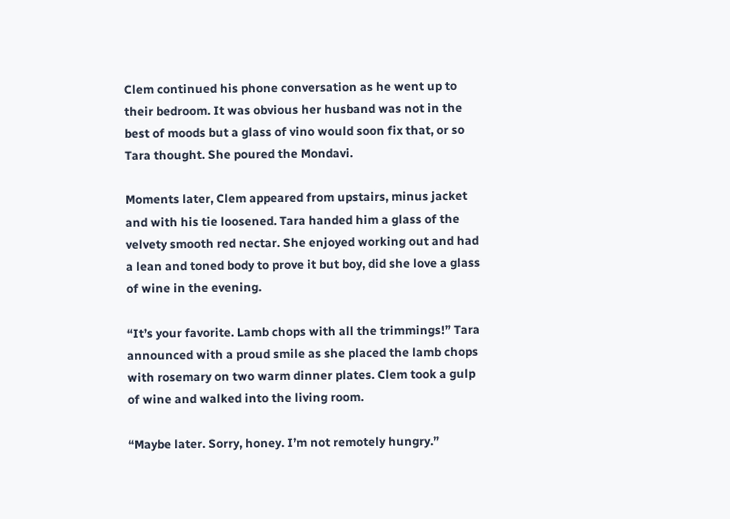Clem continued his phone conversation as he went up to their bedroom. It was obvious her husband was not in the best of moods but a glass of vino would soon fix that, or so Tara thought. She poured the Mondavi.

Moments later, Clem appeared from upstairs, minus jacket and with his tie loosened. Tara handed him a glass of the velvety smooth red nectar. She enjoyed working out and had a lean and toned body to prove it but boy, did she love a glass of wine in the evening.

“It’s your favorite. Lamb chops with all the trimmings!” Tara announced with a proud smile as she placed the lamb chops with rosemary on two warm dinner plates. Clem took a gulp of wine and walked into the living room.

“Maybe later. Sorry, honey. I’m not remotely hungry.”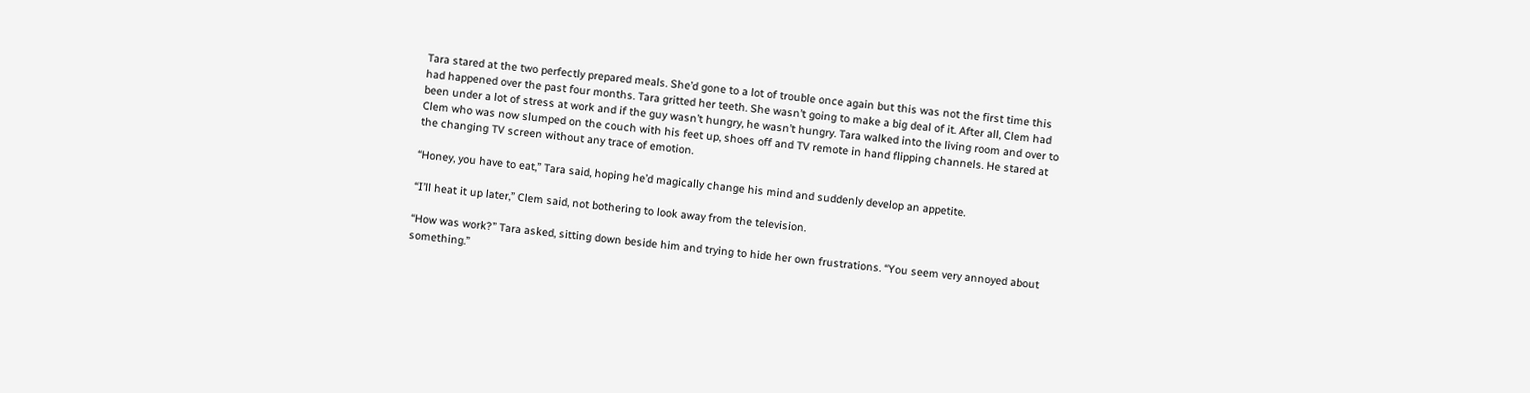Tara stared at the two perfectly prepared meals. She’d gone to a lot of trouble once again but this was not the first time this had happened over the past four months. Tara gritted her teeth. She wasn’t going to make a big deal of it. After all, Clem had been under a lot of stress at work and if the guy wasn’t hungry, he wasn’t hungry. Tara walked into the living room and over to Clem who was now slumped on the couch with his feet up, shoes off and TV remote in hand flipping channels. He stared at the changing TV screen without any trace of emotion.

“Honey, you have to eat,” Tara said, hoping he’d magically change his mind and suddenly develop an appetite.

“I’ll heat it up later,” Clem said, not bothering to look away from the television.

“How was work?” Tara asked, sitting down beside him and trying to hide her own frustrations. “You seem very annoyed about something.”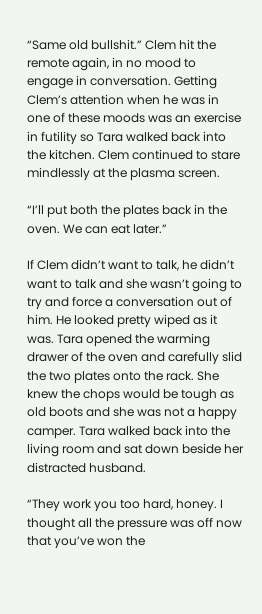“Same old bullshit.” Clem hit the remote again, in no mood to engage in conversation. Getting Clem’s attention when he was in one of these moods was an exercise in futility so Tara walked back into the kitchen. Clem continued to stare mindlessly at the plasma screen.

“I’ll put both the plates back in the oven. We can eat later.”

If Clem didn’t want to talk, he didn’t want to talk and she wasn’t going to try and force a conversation out of him. He looked pretty wiped as it was. Tara opened the warming drawer of the oven and carefully slid the two plates onto the rack. She knew the chops would be tough as old boots and she was not a happy camper. Tara walked back into the living room and sat down beside her distracted husband.

“They work you too hard, honey. I thought all the pressure was off now that you’ve won the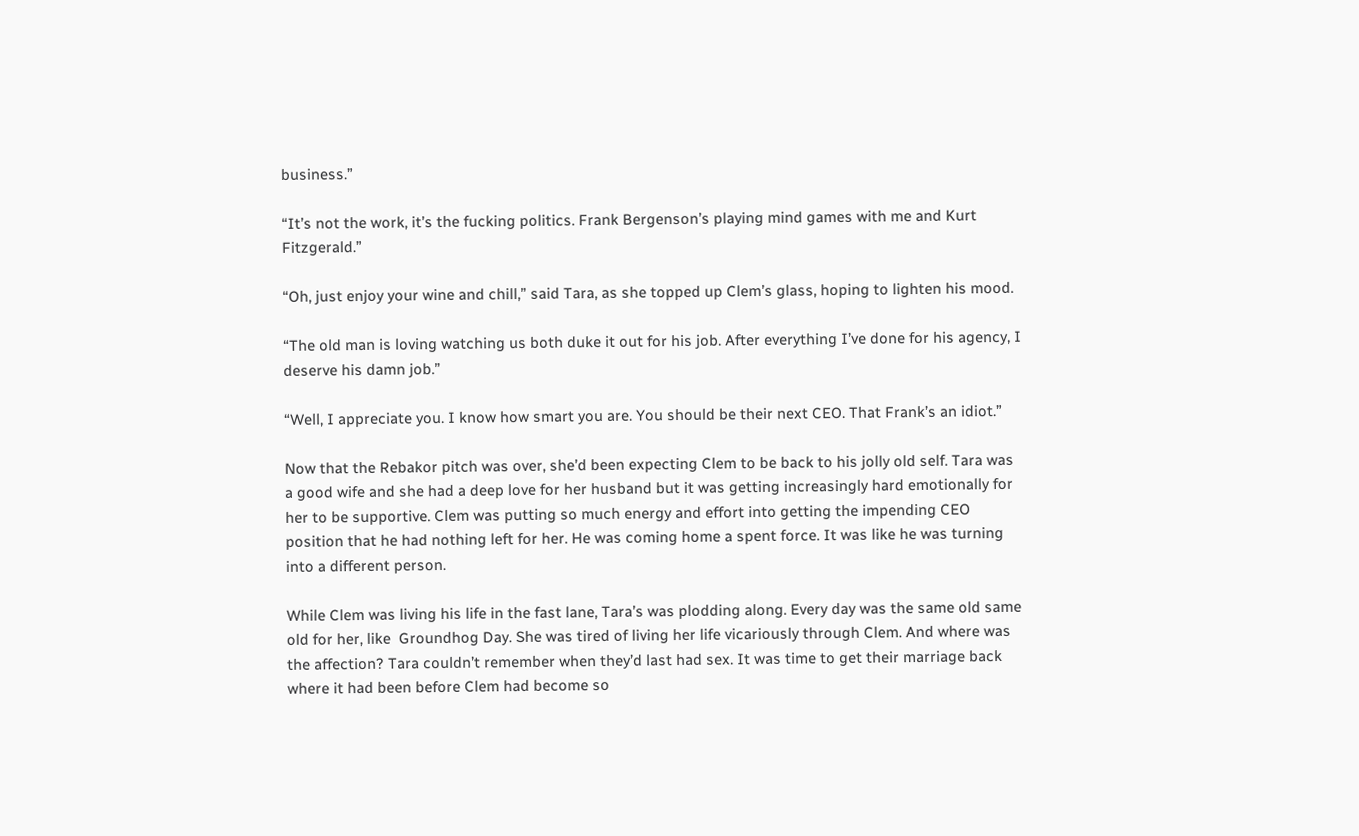business.”

“It’s not the work, it’s the fucking politics. Frank Bergenson’s playing mind games with me and Kurt Fitzgerald.”

“Oh, just enjoy your wine and chill,” said Tara, as she topped up Clem’s glass, hoping to lighten his mood.

“The old man is loving watching us both duke it out for his job. After everything I’ve done for his agency, I deserve his damn job.”

“Well, I appreciate you. I know how smart you are. You should be their next CEO. That Frank’s an idiot.”

Now that the Rebakor pitch was over, she’d been expecting Clem to be back to his jolly old self. Tara was a good wife and she had a deep love for her husband but it was getting increasingly hard emotionally for her to be supportive. Clem was putting so much energy and effort into getting the impending CEO position that he had nothing left for her. He was coming home a spent force. It was like he was turning into a different person.

While Clem was living his life in the fast lane, Tara’s was plodding along. Every day was the same old same old for her, like  Groundhog Day. She was tired of living her life vicariously through Clem. And where was the affection? Tara couldn’t remember when they’d last had sex. It was time to get their marriage back where it had been before Clem had become so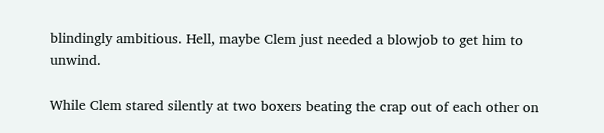blindingly ambitious. Hell, maybe Clem just needed a blowjob to get him to unwind.

While Clem stared silently at two boxers beating the crap out of each other on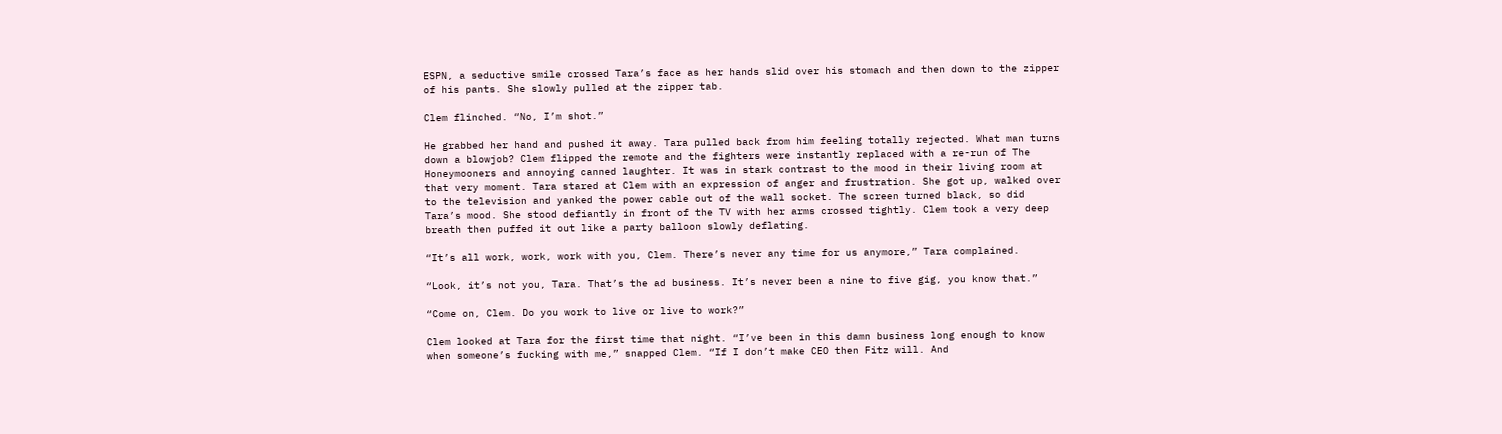ESPN, a seductive smile crossed Tara’s face as her hands slid over his stomach and then down to the zipper of his pants. She slowly pulled at the zipper tab.

Clem flinched. “No, I’m shot.”

He grabbed her hand and pushed it away. Tara pulled back from him feeling totally rejected. What man turns down a blowjob? Clem flipped the remote and the fighters were instantly replaced with a re-run of The Honeymooners and annoying canned laughter. It was in stark contrast to the mood in their living room at that very moment. Tara stared at Clem with an expression of anger and frustration. She got up, walked over to the television and yanked the power cable out of the wall socket. The screen turned black, so did Tara’s mood. She stood defiantly in front of the TV with her arms crossed tightly. Clem took a very deep breath then puffed it out like a party balloon slowly deflating.

“It’s all work, work, work with you, Clem. There’s never any time for us anymore,” Tara complained.

“Look, it’s not you, Tara. That’s the ad business. It’s never been a nine to five gig, you know that.”

“Come on, Clem. Do you work to live or live to work?”

Clem looked at Tara for the first time that night. “I’ve been in this damn business long enough to know when someone’s fucking with me,” snapped Clem. “If I don’t make CEO then Fitz will. And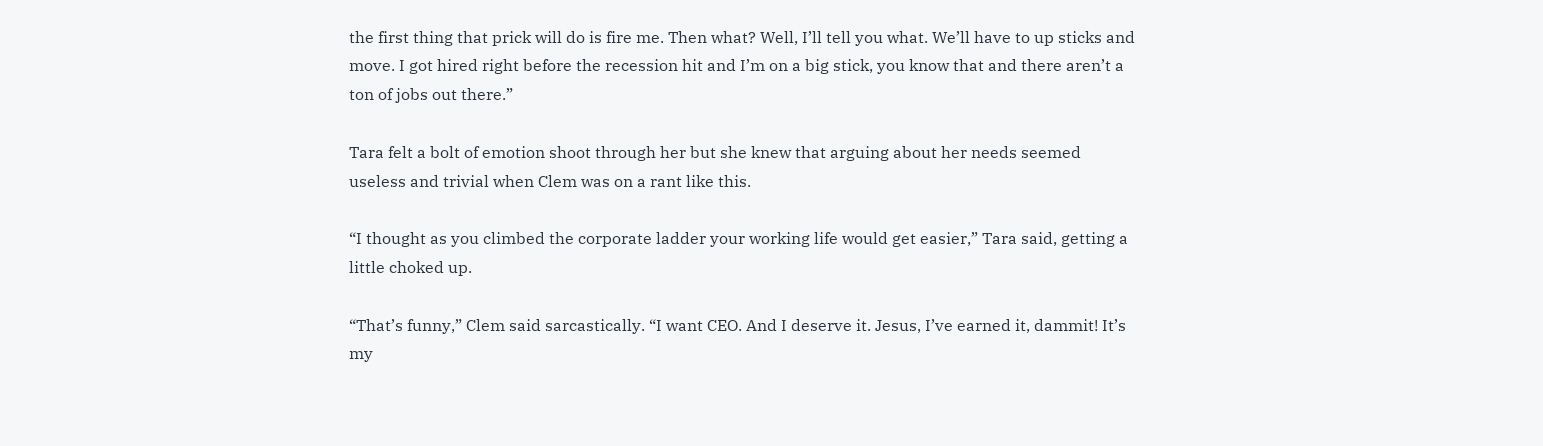the first thing that prick will do is fire me. Then what? Well, I’ll tell you what. We’ll have to up sticks and move. I got hired right before the recession hit and I’m on a big stick, you know that and there aren’t a ton of jobs out there.”

Tara felt a bolt of emotion shoot through her but she knew that arguing about her needs seemed useless and trivial when Clem was on a rant like this.

“I thought as you climbed the corporate ladder your working life would get easier,” Tara said, getting a little choked up.

“That’s funny,” Clem said sarcastically. “I want CEO. And I deserve it. Jesus, I’ve earned it, dammit! It’s my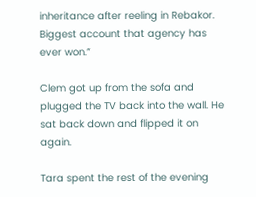inheritance after reeling in Rebakor. Biggest account that agency has ever won.”

Clem got up from the sofa and plugged the TV back into the wall. He sat back down and flipped it on again.

Tara spent the rest of the evening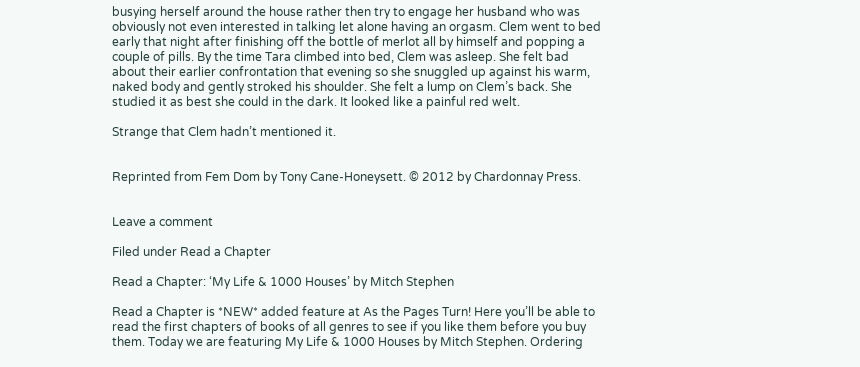busying herself around the house rather then try to engage her husband who was obviously not even interested in talking let alone having an orgasm. Clem went to bed early that night after finishing off the bottle of merlot all by himself and popping a couple of pills. By the time Tara climbed into bed, Clem was asleep. She felt bad about their earlier confrontation that evening so she snuggled up against his warm, naked body and gently stroked his shoulder. She felt a lump on Clem’s back. She studied it as best she could in the dark. It looked like a painful red welt.

Strange that Clem hadn’t mentioned it.


Reprinted from Fem Dom by Tony Cane-Honeysett. © 2012 by Chardonnay Press.


Leave a comment

Filed under Read a Chapter

Read a Chapter: ‘My Life & 1000 Houses’ by Mitch Stephen

Read a Chapter is *NEW* added feature at As the Pages Turn! Here you’ll be able to read the first chapters of books of all genres to see if you like them before you buy them. Today we are featuring My Life & 1000 Houses by Mitch Stephen. Ordering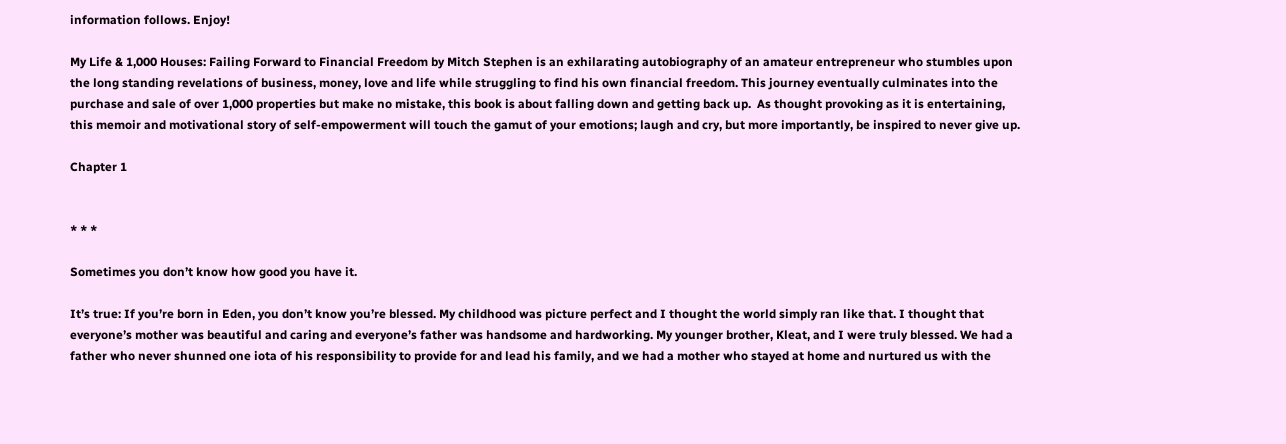information follows. Enjoy!

My Life & 1,000 Houses: Failing Forward to Financial Freedom by Mitch Stephen is an exhilarating autobiography of an amateur entrepreneur who stumbles upon the long standing revelations of business, money, love and life while struggling to find his own financial freedom. This journey eventually culminates into the purchase and sale of over 1,000 properties but make no mistake, this book is about falling down and getting back up.  As thought provoking as it is entertaining, this memoir and motivational story of self-empowerment will touch the gamut of your emotions; laugh and cry, but more importantly, be inspired to never give up.

Chapter 1


* * *

Sometimes you don’t know how good you have it.

It’s true: If you’re born in Eden, you don’t know you’re blessed. My childhood was picture perfect and I thought the world simply ran like that. I thought that everyone’s mother was beautiful and caring and everyone’s father was handsome and hardworking. My younger brother, Kleat, and I were truly blessed. We had a father who never shunned one iota of his responsibility to provide for and lead his family, and we had a mother who stayed at home and nurtured us with the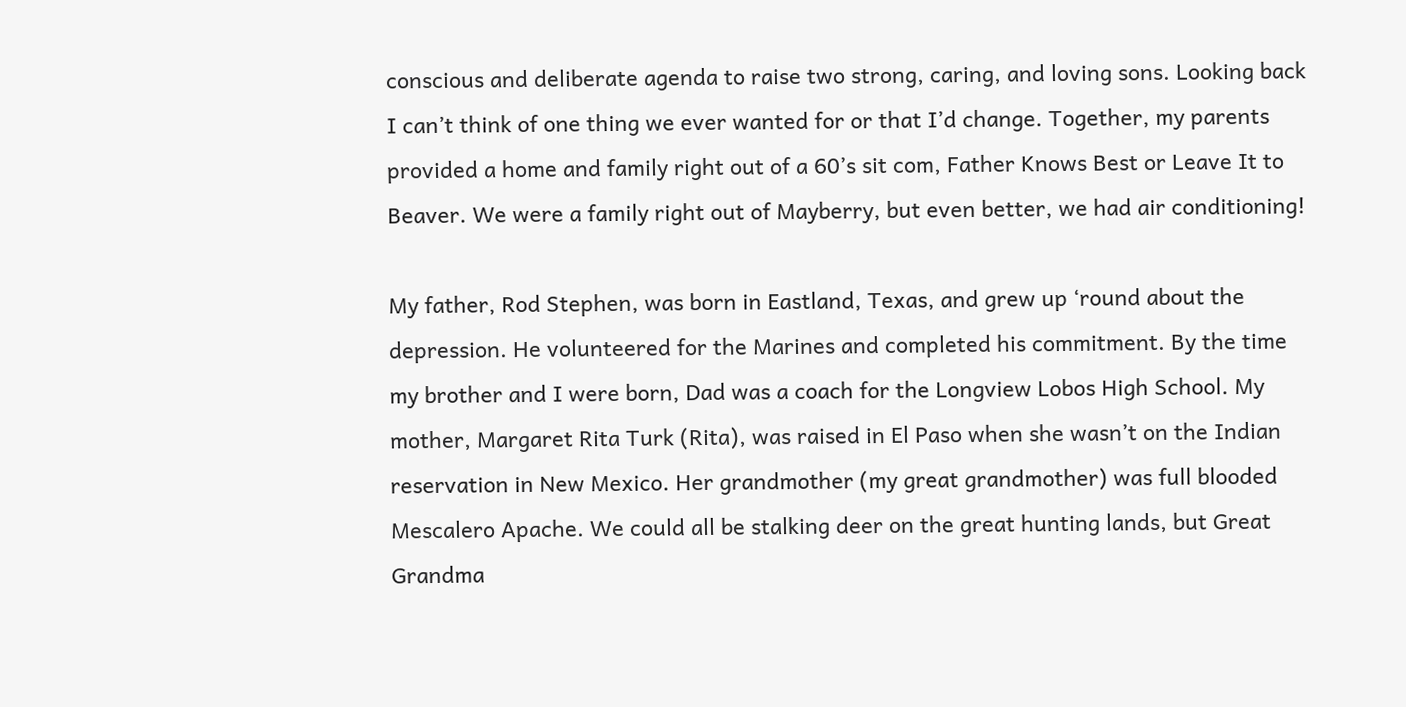conscious and deliberate agenda to raise two strong, caring, and loving sons. Looking back I can’t think of one thing we ever wanted for or that I’d change. Together, my parents provided a home and family right out of a 60’s sit com, Father Knows Best or Leave It to Beaver. We were a family right out of Mayberry, but even better, we had air conditioning!

My father, Rod Stephen, was born in Eastland, Texas, and grew up ‘round about the depression. He volunteered for the Marines and completed his commitment. By the time my brother and I were born, Dad was a coach for the Longview Lobos High School. My mother, Margaret Rita Turk (Rita), was raised in El Paso when she wasn’t on the Indian reservation in New Mexico. Her grandmother (my great grandmother) was full blooded Mescalero Apache. We could all be stalking deer on the great hunting lands, but Great Grandma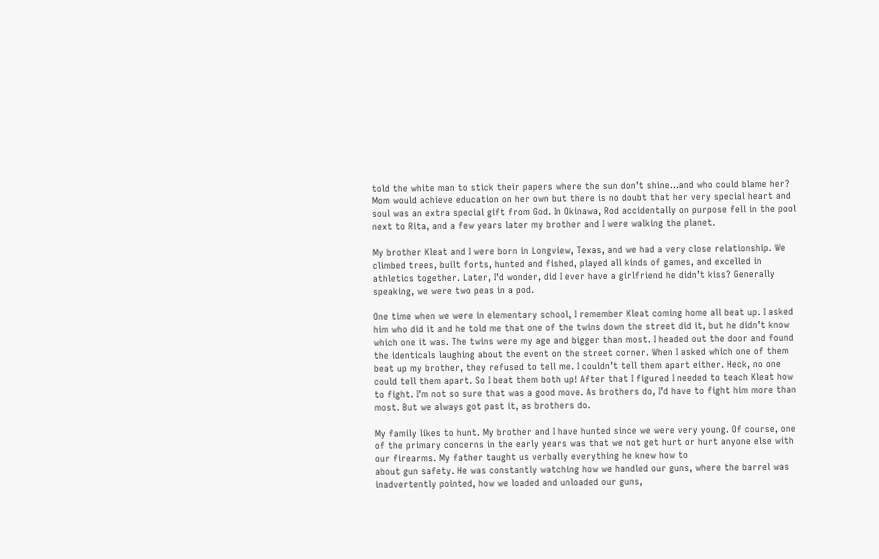told the white man to stick their papers where the sun don’t shine…and who could blame her? Mom would achieve education on her own but there is no doubt that her very special heart and soul was an extra special gift from God. In Okinawa, Rod accidentally on purpose fell in the pool next to Rita, and a few years later my brother and I were walking the planet.

My brother Kleat and I were born in Longview, Texas, and we had a very close relationship. We climbed trees, built forts, hunted and fished, played all kinds of games, and excelled in athletics together. Later, I’d wonder, did I ever have a girlfriend he didn’t kiss? Generally speaking, we were two peas in a pod.

One time when we were in elementary school, I remember Kleat coming home all beat up. I asked him who did it and he told me that one of the twins down the street did it, but he didn’t know which one it was. The twins were my age and bigger than most. I headed out the door and found the identicals laughing about the event on the street corner. When I asked which one of them beat up my brother, they refused to tell me. I couldn’t tell them apart either. Heck, no one could tell them apart. So I beat them both up! After that I figured I needed to teach Kleat how to fight. I’m not so sure that was a good move. As brothers do, I’d have to fight him more than most. But we always got past it, as brothers do.

My family likes to hunt. My brother and I have hunted since we were very young. Of course, one of the primary concerns in the early years was that we not get hurt or hurt anyone else with our firearms. My father taught us verbally everything he knew how to
about gun safety. He was constantly watching how we handled our guns, where the barrel was inadvertently pointed, how we loaded and unloaded our guns,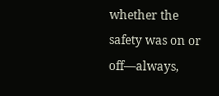whether the safety was on or off—always,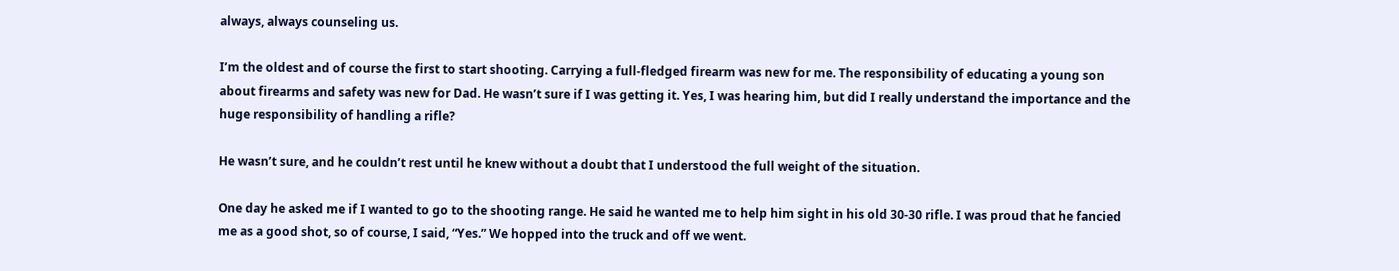always, always counseling us.

I’m the oldest and of course the first to start shooting. Carrying a full-fledged firearm was new for me. The responsibility of educating a young son about firearms and safety was new for Dad. He wasn’t sure if I was getting it. Yes, I was hearing him, but did I really understand the importance and the huge responsibility of handling a rifle?

He wasn’t sure, and he couldn’t rest until he knew without a doubt that I understood the full weight of the situation.

One day he asked me if I wanted to go to the shooting range. He said he wanted me to help him sight in his old 30-30 rifle. I was proud that he fancied me as a good shot, so of course, I said, “Yes.” We hopped into the truck and off we went.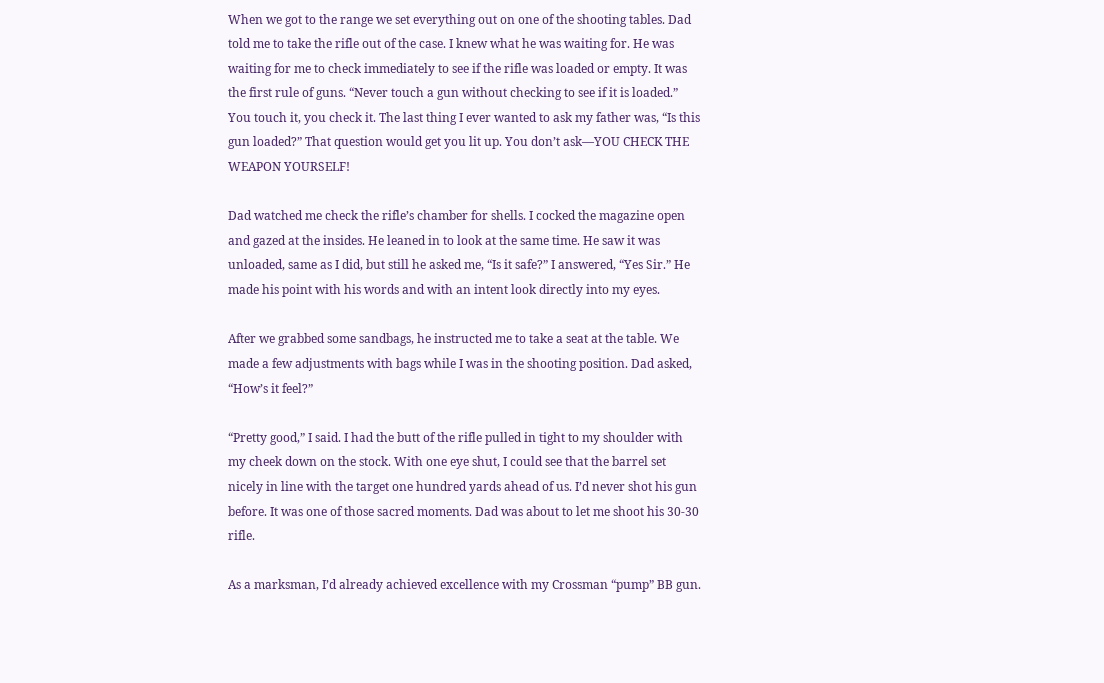When we got to the range we set everything out on one of the shooting tables. Dad told me to take the rifle out of the case. I knew what he was waiting for. He was waiting for me to check immediately to see if the rifle was loaded or empty. It was the first rule of guns. “Never touch a gun without checking to see if it is loaded.” You touch it, you check it. The last thing I ever wanted to ask my father was, “Is this gun loaded?” That question would get you lit up. You don’t ask—YOU CHECK THE WEAPON YOURSELF!

Dad watched me check the rifle’s chamber for shells. I cocked the magazine open and gazed at the insides. He leaned in to look at the same time. He saw it was unloaded, same as I did, but still he asked me, “Is it safe?” I answered, “Yes Sir.” He made his point with his words and with an intent look directly into my eyes.

After we grabbed some sandbags, he instructed me to take a seat at the table. We made a few adjustments with bags while I was in the shooting position. Dad asked, “How’s it feel?”

“Pretty good,” I said. I had the butt of the rifle pulled in tight to my shoulder with my cheek down on the stock. With one eye shut, I could see that the barrel set nicely in line with the target one hundred yards ahead of us. I’d never shot his gun before. It was one of those sacred moments. Dad was about to let me shoot his 30-30 rifle.

As a marksman, I’d already achieved excellence with my Crossman “pump” BB gun.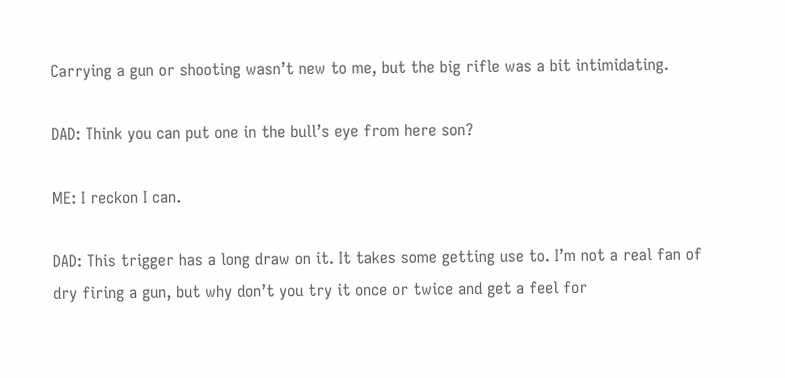Carrying a gun or shooting wasn’t new to me, but the big rifle was a bit intimidating.

DAD: Think you can put one in the bull’s eye from here son?

ME: I reckon I can.

DAD: This trigger has a long draw on it. It takes some getting use to. I’m not a real fan of dry firing a gun, but why don’t you try it once or twice and get a feel for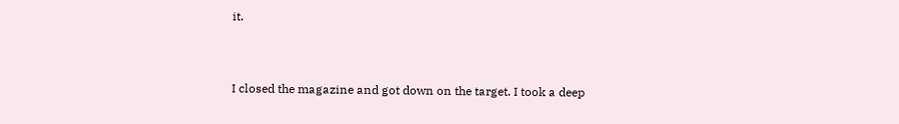it.


I closed the magazine and got down on the target. I took a deep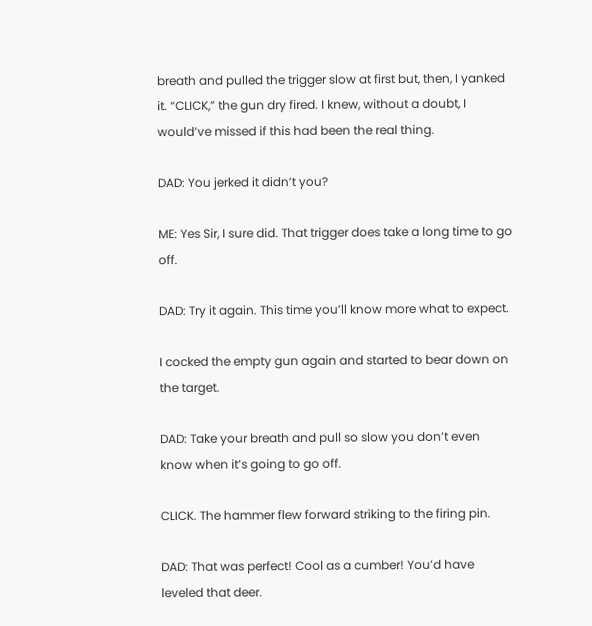breath and pulled the trigger slow at first but, then, I yanked it. “CLICK,” the gun dry fired. I knew, without a doubt, I would’ve missed if this had been the real thing.

DAD: You jerked it didn’t you?

ME: Yes Sir, I sure did. That trigger does take a long time to go off.

DAD: Try it again. This time you’ll know more what to expect.

I cocked the empty gun again and started to bear down on the target.

DAD: Take your breath and pull so slow you don’t even know when it’s going to go off.

CLICK. The hammer flew forward striking to the firing pin.

DAD: That was perfect! Cool as a cumber! You’d have leveled that deer.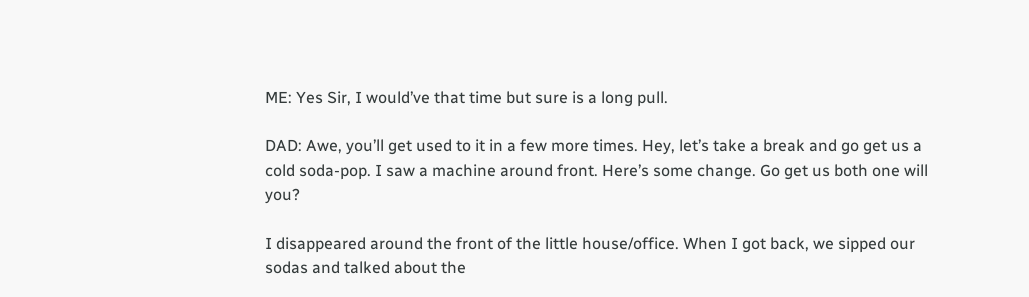ME: Yes Sir, I would’ve that time but sure is a long pull.

DAD: Awe, you’ll get used to it in a few more times. Hey, let’s take a break and go get us a cold soda-pop. I saw a machine around front. Here’s some change. Go get us both one will you?

I disappeared around the front of the little house/office. When I got back, we sipped our sodas and talked about the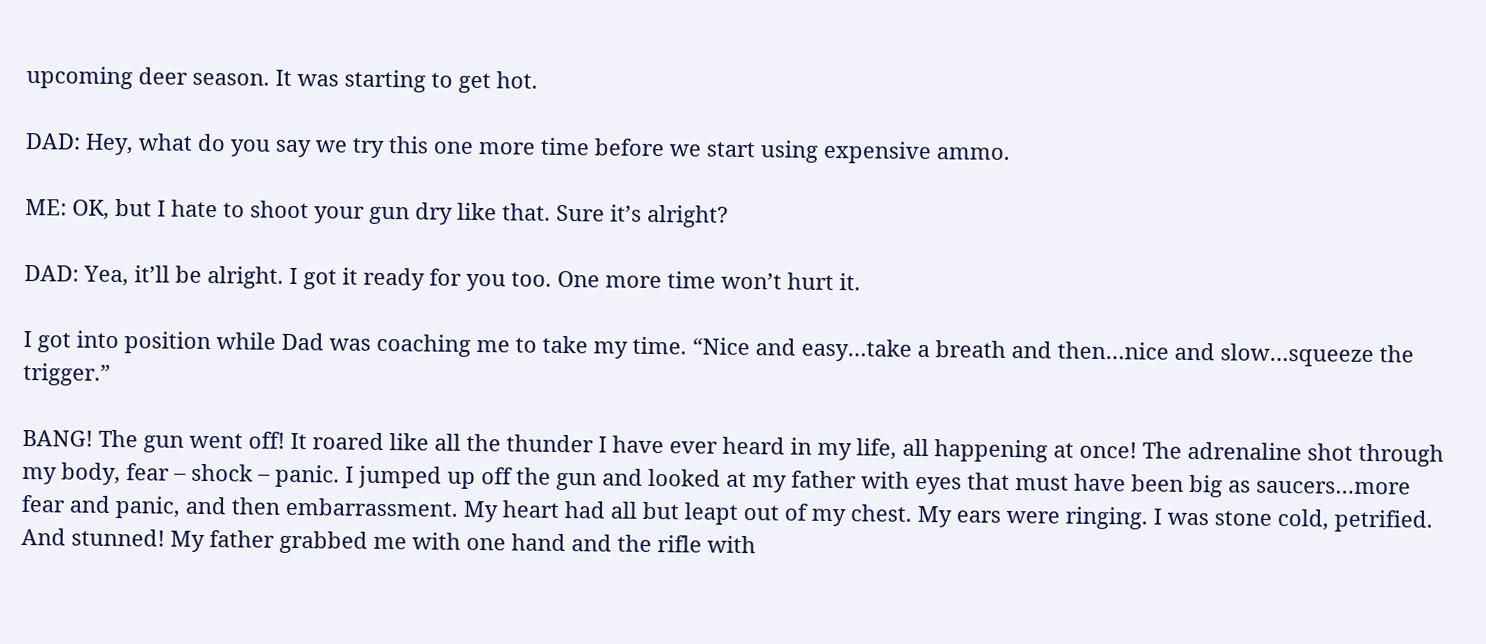upcoming deer season. It was starting to get hot.

DAD: Hey, what do you say we try this one more time before we start using expensive ammo.

ME: OK, but I hate to shoot your gun dry like that. Sure it’s alright?

DAD: Yea, it’ll be alright. I got it ready for you too. One more time won’t hurt it.

I got into position while Dad was coaching me to take my time. “Nice and easy…take a breath and then…nice and slow…squeeze the trigger.”

BANG! The gun went off! It roared like all the thunder I have ever heard in my life, all happening at once! The adrenaline shot through my body, fear – shock – panic. I jumped up off the gun and looked at my father with eyes that must have been big as saucers…more fear and panic, and then embarrassment. My heart had all but leapt out of my chest. My ears were ringing. I was stone cold, petrified. And stunned! My father grabbed me with one hand and the rifle with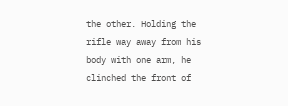the other. Holding the rifle way away from his body with one arm, he clinched the front of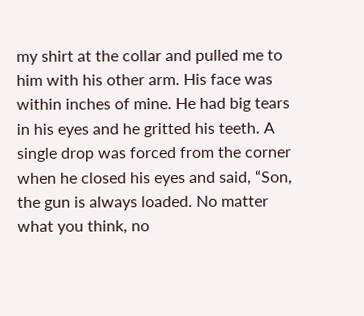my shirt at the collar and pulled me to him with his other arm. His face was within inches of mine. He had big tears in his eyes and he gritted his teeth. A single drop was forced from the corner when he closed his eyes and said, “Son, the gun is always loaded. No matter what you think, no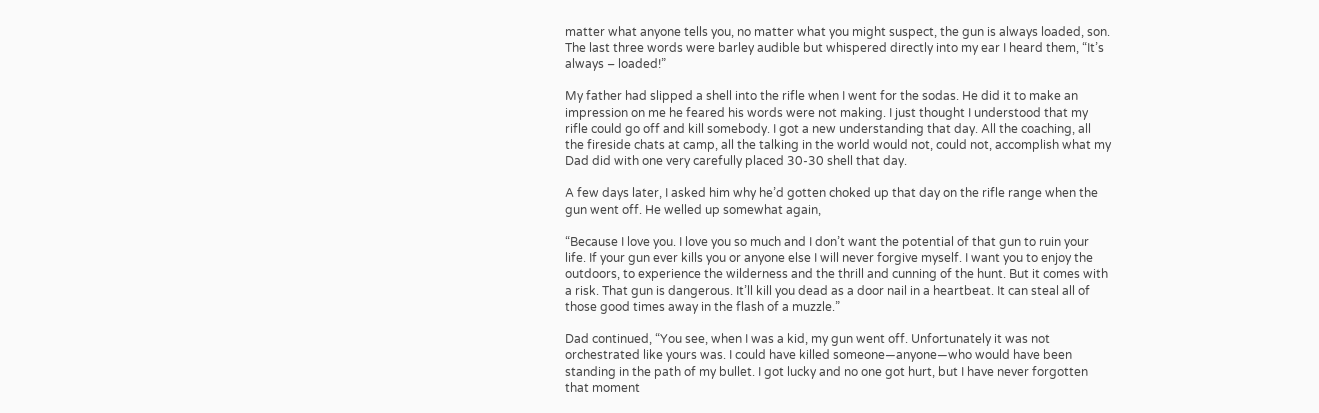matter what anyone tells you, no matter what you might suspect, the gun is always loaded, son. The last three words were barley audible but whispered directly into my ear I heard them, “It’s always – loaded!”

My father had slipped a shell into the rifle when I went for the sodas. He did it to make an impression on me he feared his words were not making. I just thought I understood that my rifle could go off and kill somebody. I got a new understanding that day. All the coaching, all the fireside chats at camp, all the talking in the world would not, could not, accomplish what my Dad did with one very carefully placed 30-30 shell that day.

A few days later, I asked him why he’d gotten choked up that day on the rifle range when the gun went off. He welled up somewhat again,

“Because I love you. I love you so much and I don’t want the potential of that gun to ruin your life. If your gun ever kills you or anyone else I will never forgive myself. I want you to enjoy the outdoors, to experience the wilderness and the thrill and cunning of the hunt. But it comes with a risk. That gun is dangerous. It’ll kill you dead as a door nail in a heartbeat. It can steal all of those good times away in the flash of a muzzle.”

Dad continued, “You see, when I was a kid, my gun went off. Unfortunately it was not orchestrated like yours was. I could have killed someone—anyone—who would have been standing in the path of my bullet. I got lucky and no one got hurt, but I have never forgotten that moment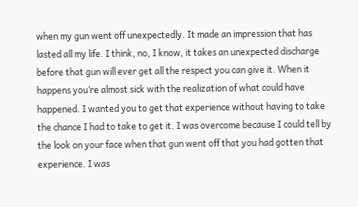when my gun went off unexpectedly. It made an impression that has lasted all my life. I think, no, I know, it takes an unexpected discharge before that gun will ever get all the respect you can give it. When it happens you’re almost sick with the realization of what could have happened. I wanted you to get that experience without having to take the chance I had to take to get it. I was overcome because I could tell by the look on your face when that gun went off that you had gotten that experience. I was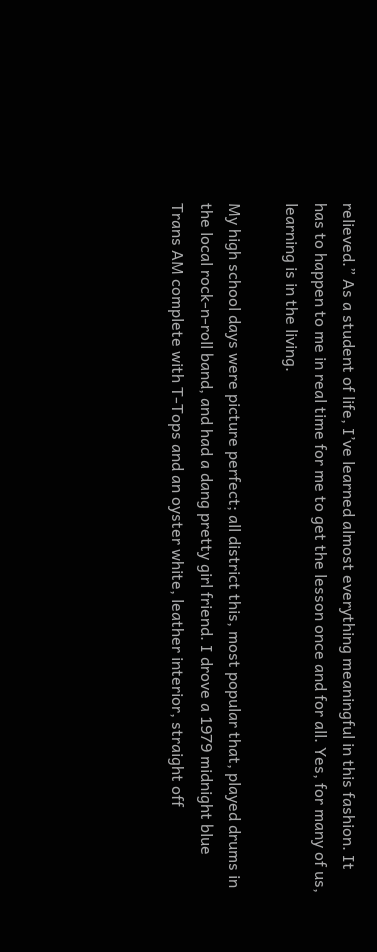relieved.” As a student of life, I’ve learned almost everything meaningful in this fashion. It has to happen to me in real time for me to get the lesson once and for all. Yes, for many of us, learning is in the living.

My high school days were picture perfect; all district this, most popular that, played drums in the local rock-n-roll band, and had a dang pretty girl friend. I drove a 1979 midnight blue Trans AM complete with T-Tops and an oyster white, leather interior, straight off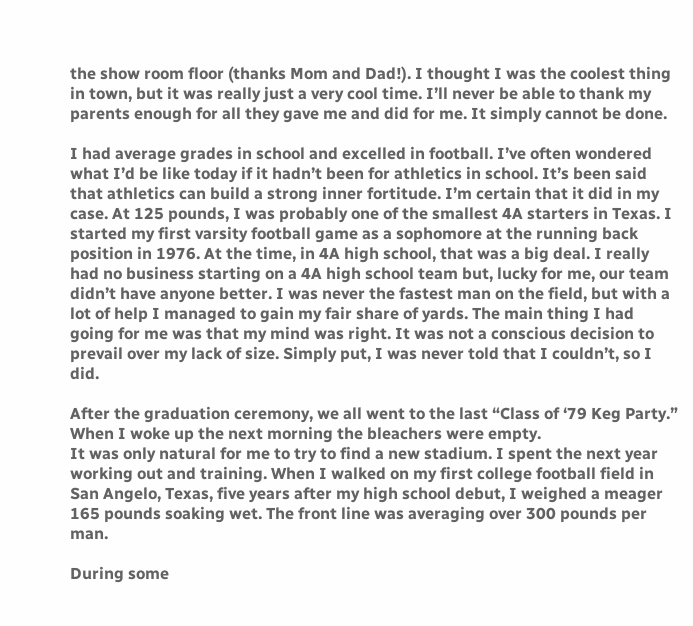the show room floor (thanks Mom and Dad!). I thought I was the coolest thing in town, but it was really just a very cool time. I’ll never be able to thank my parents enough for all they gave me and did for me. It simply cannot be done.

I had average grades in school and excelled in football. I’ve often wondered what I’d be like today if it hadn’t been for athletics in school. It’s been said that athletics can build a strong inner fortitude. I’m certain that it did in my case. At 125 pounds, I was probably one of the smallest 4A starters in Texas. I started my first varsity football game as a sophomore at the running back position in 1976. At the time, in 4A high school, that was a big deal. I really had no business starting on a 4A high school team but, lucky for me, our team didn’t have anyone better. I was never the fastest man on the field, but with a lot of help I managed to gain my fair share of yards. The main thing I had going for me was that my mind was right. It was not a conscious decision to prevail over my lack of size. Simply put, I was never told that I couldn’t, so I did.

After the graduation ceremony, we all went to the last “Class of ‘79 Keg Party.” When I woke up the next morning the bleachers were empty.
It was only natural for me to try to find a new stadium. I spent the next year working out and training. When I walked on my first college football field in San Angelo, Texas, five years after my high school debut, I weighed a meager 165 pounds soaking wet. The front line was averaging over 300 pounds per man.

During some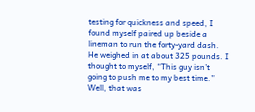testing for quickness and speed, I found myself paired up beside a lineman to run the forty-yard dash. He weighed in at about 325 pounds. I thought to myself, “This guy isn’t going to push me to my best time.” Well, that was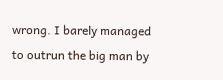wrong. I barely managed to outrun the big man by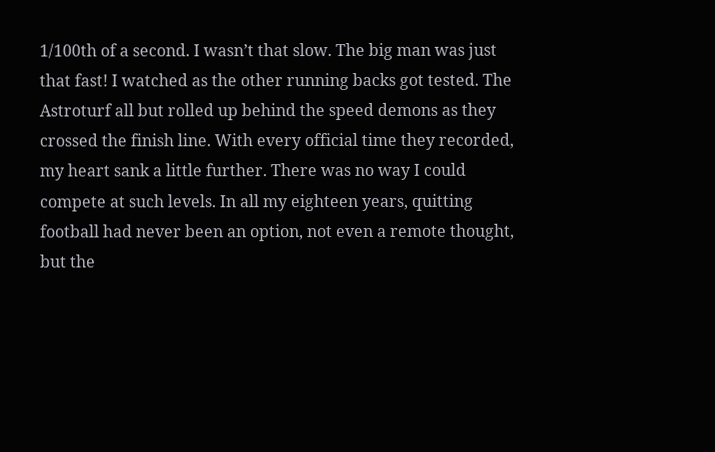1/100th of a second. I wasn’t that slow. The big man was just that fast! I watched as the other running backs got tested. The Astroturf all but rolled up behind the speed demons as they crossed the finish line. With every official time they recorded, my heart sank a little further. There was no way I could compete at such levels. In all my eighteen years, quitting football had never been an option, not even a remote thought, but the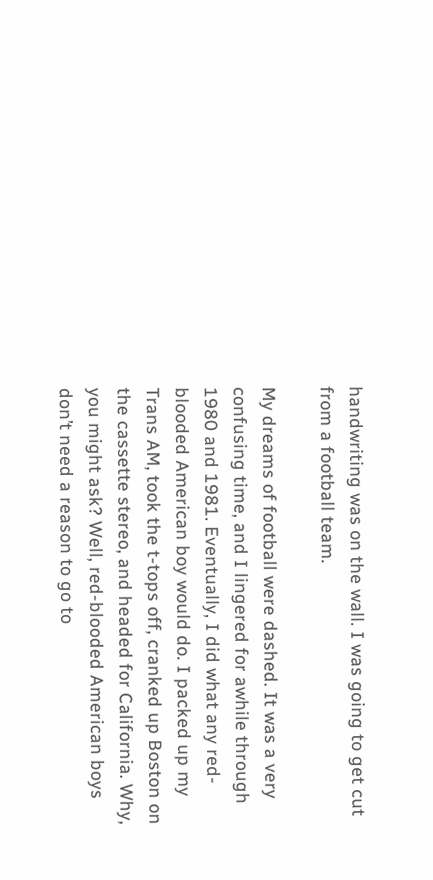handwriting was on the wall. I was going to get cut from a football team.

My dreams of football were dashed. It was a very confusing time, and I lingered for awhile through 1980 and 1981. Eventually, I did what any red-blooded American boy would do. I packed up my Trans AM, took the t-tops off, cranked up Boston on the cassette stereo, and headed for California. Why, you might ask? Well, red-blooded American boys don’t need a reason to go to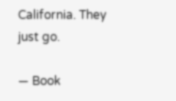California. They just go.

— Book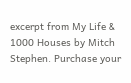excerpt from My Life & 1000 Houses by Mitch Stephen. Purchase your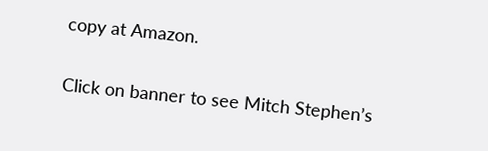copy at Amazon.

Click on banner to see Mitch Stephen’s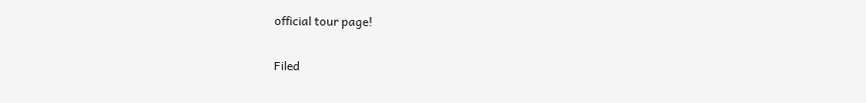official tour page!


Filed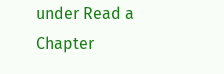under Read a Chapter